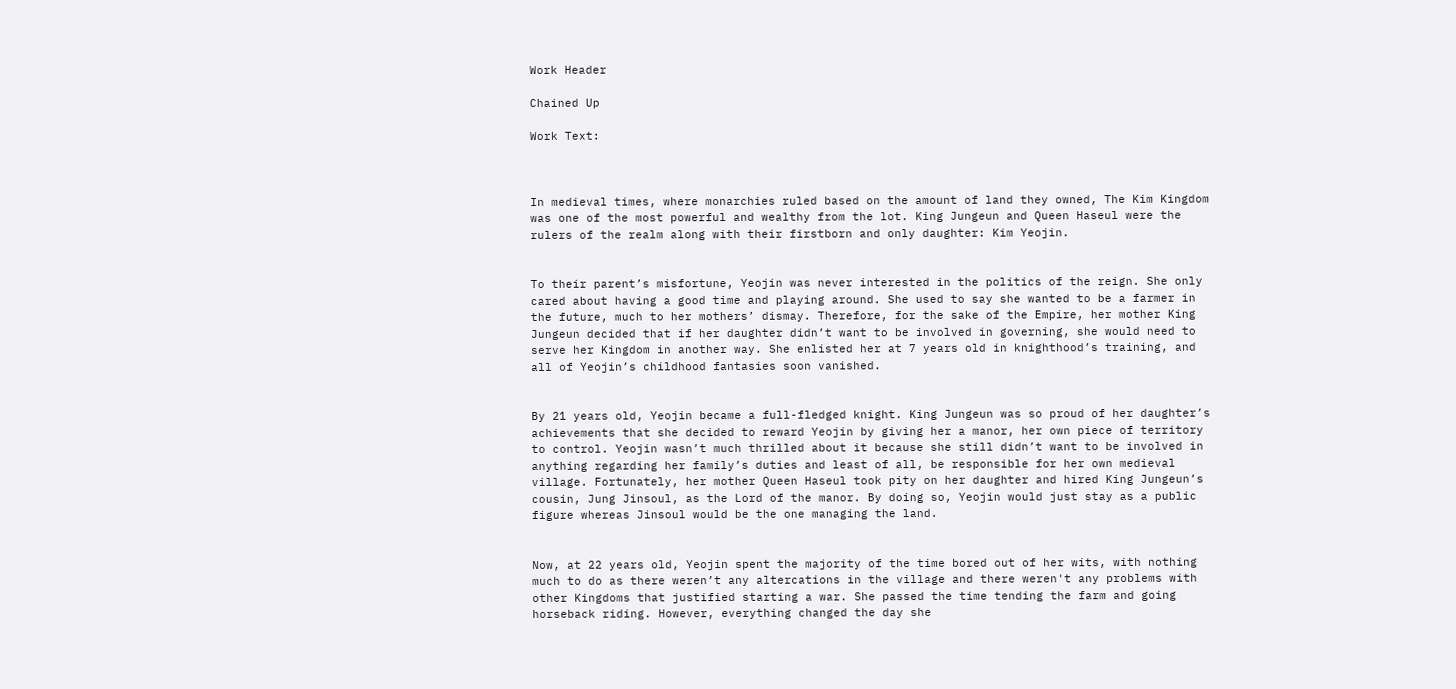Work Header

Chained Up

Work Text:



In medieval times, where monarchies ruled based on the amount of land they owned, The Kim Kingdom was one of the most powerful and wealthy from the lot. King Jungeun and Queen Haseul were the rulers of the realm along with their firstborn and only daughter: Kim Yeojin.


To their parent’s misfortune, Yeojin was never interested in the politics of the reign. She only cared about having a good time and playing around. She used to say she wanted to be a farmer in the future, much to her mothers’ dismay. Therefore, for the sake of the Empire, her mother King Jungeun decided that if her daughter didn’t want to be involved in governing, she would need to serve her Kingdom in another way. She enlisted her at 7 years old in knighthood’s training, and all of Yeojin’s childhood fantasies soon vanished.


By 21 years old, Yeojin became a full-fledged knight. King Jungeun was so proud of her daughter’s achievements that she decided to reward Yeojin by giving her a manor, her own piece of territory to control. Yeojin wasn’t much thrilled about it because she still didn’t want to be involved in anything regarding her family’s duties and least of all, be responsible for her own medieval village. Fortunately, her mother Queen Haseul took pity on her daughter and hired King Jungeun’s cousin, Jung Jinsoul, as the Lord of the manor. By doing so, Yeojin would just stay as a public figure whereas Jinsoul would be the one managing the land.


Now, at 22 years old, Yeojin spent the majority of the time bored out of her wits, with nothing much to do as there weren’t any altercations in the village and there weren't any problems with other Kingdoms that justified starting a war. She passed the time tending the farm and going horseback riding. However, everything changed the day she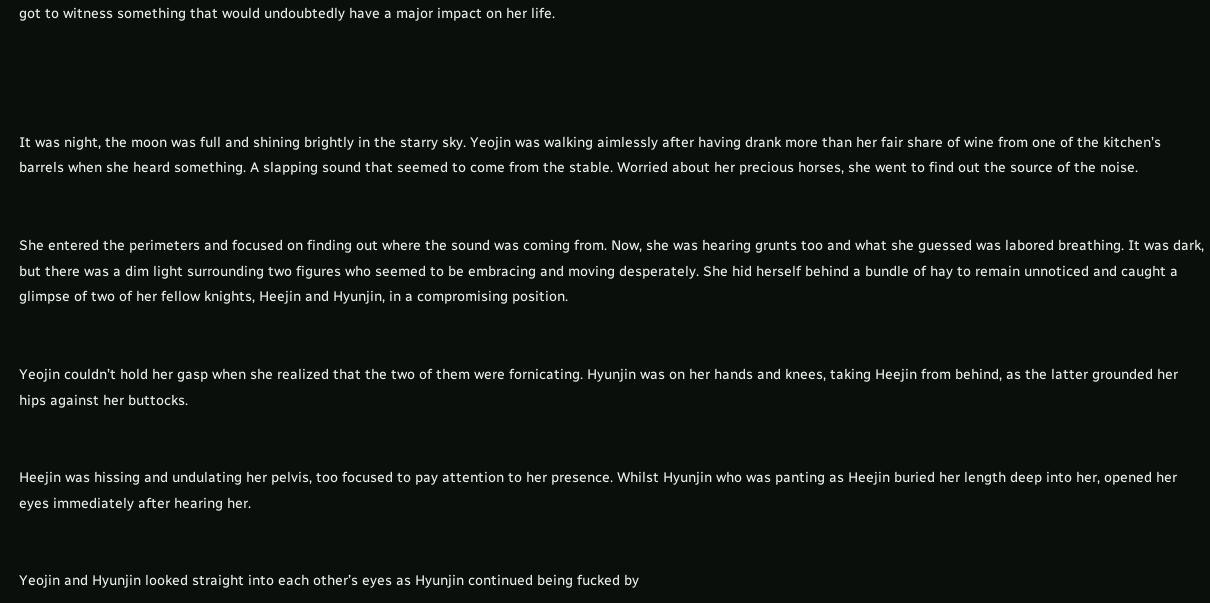got to witness something that would undoubtedly have a major impact on her life.




It was night, the moon was full and shining brightly in the starry sky. Yeojin was walking aimlessly after having drank more than her fair share of wine from one of the kitchen’s barrels when she heard something. A slapping sound that seemed to come from the stable. Worried about her precious horses, she went to find out the source of the noise.


She entered the perimeters and focused on finding out where the sound was coming from. Now, she was hearing grunts too and what she guessed was labored breathing. It was dark, but there was a dim light surrounding two figures who seemed to be embracing and moving desperately. She hid herself behind a bundle of hay to remain unnoticed and caught a glimpse of two of her fellow knights, Heejin and Hyunjin, in a compromising position.


Yeojin couldn’t hold her gasp when she realized that the two of them were fornicating. Hyunjin was on her hands and knees, taking Heejin from behind, as the latter grounded her hips against her buttocks.


Heejin was hissing and undulating her pelvis, too focused to pay attention to her presence. Whilst Hyunjin who was panting as Heejin buried her length deep into her, opened her eyes immediately after hearing her.


Yeojin and Hyunjin looked straight into each other’s eyes as Hyunjin continued being fucked by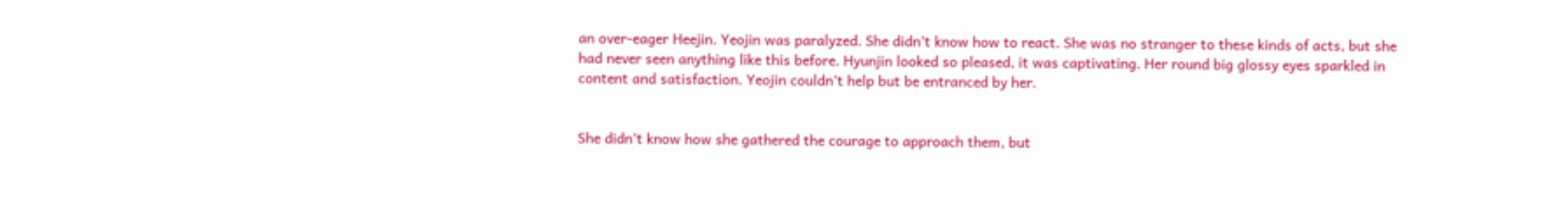an over-eager Heejin. Yeojin was paralyzed. She didn’t know how to react. She was no stranger to these kinds of acts, but she had never seen anything like this before. Hyunjin looked so pleased, it was captivating. Her round big glossy eyes sparkled in content and satisfaction. Yeojin couldn’t help but be entranced by her.


She didn’t know how she gathered the courage to approach them, but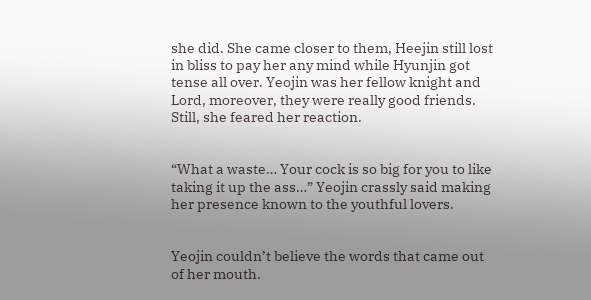she did. She came closer to them, Heejin still lost in bliss to pay her any mind while Hyunjin got tense all over. Yeojin was her fellow knight and Lord, moreover, they were really good friends. Still, she feared her reaction.


“What a waste… Your cock is so big for you to like taking it up the ass…” Yeojin crassly said making her presence known to the youthful lovers.


Yeojin couldn’t believe the words that came out of her mouth.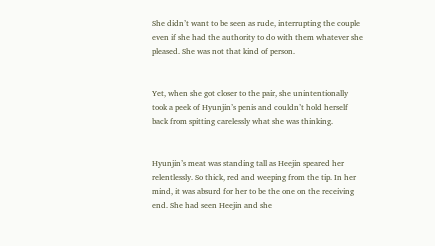She didn’t want to be seen as rude, interrupting the couple even if she had the authority to do with them whatever she pleased. She was not that kind of person.


Yet, when she got closer to the pair, she unintentionally took a peek of Hyunjin’s penis and couldn’t hold herself back from spitting carelessly what she was thinking.


Hyunjin’s meat was standing tall as Heejin speared her relentlessly. So thick, red and weeping from the tip. In her mind, it was absurd for her to be the one on the receiving end. She had seen Heejin and she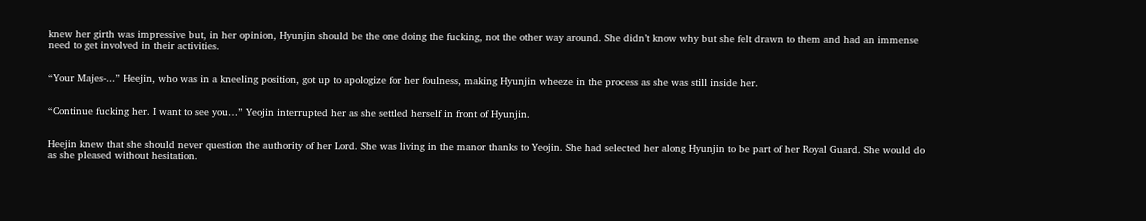knew her girth was impressive but, in her opinion, Hyunjin should be the one doing the fucking, not the other way around. She didn’t know why but she felt drawn to them and had an immense need to get involved in their activities.


“Your Majes-...” Heejin, who was in a kneeling position, got up to apologize for her foulness, making Hyunjin wheeze in the process as she was still inside her.


“Continue fucking her. I want to see you…” Yeojin interrupted her as she settled herself in front of Hyunjin.


Heejin knew that she should never question the authority of her Lord. She was living in the manor thanks to Yeojin. She had selected her along Hyunjin to be part of her Royal Guard. She would do as she pleased without hesitation.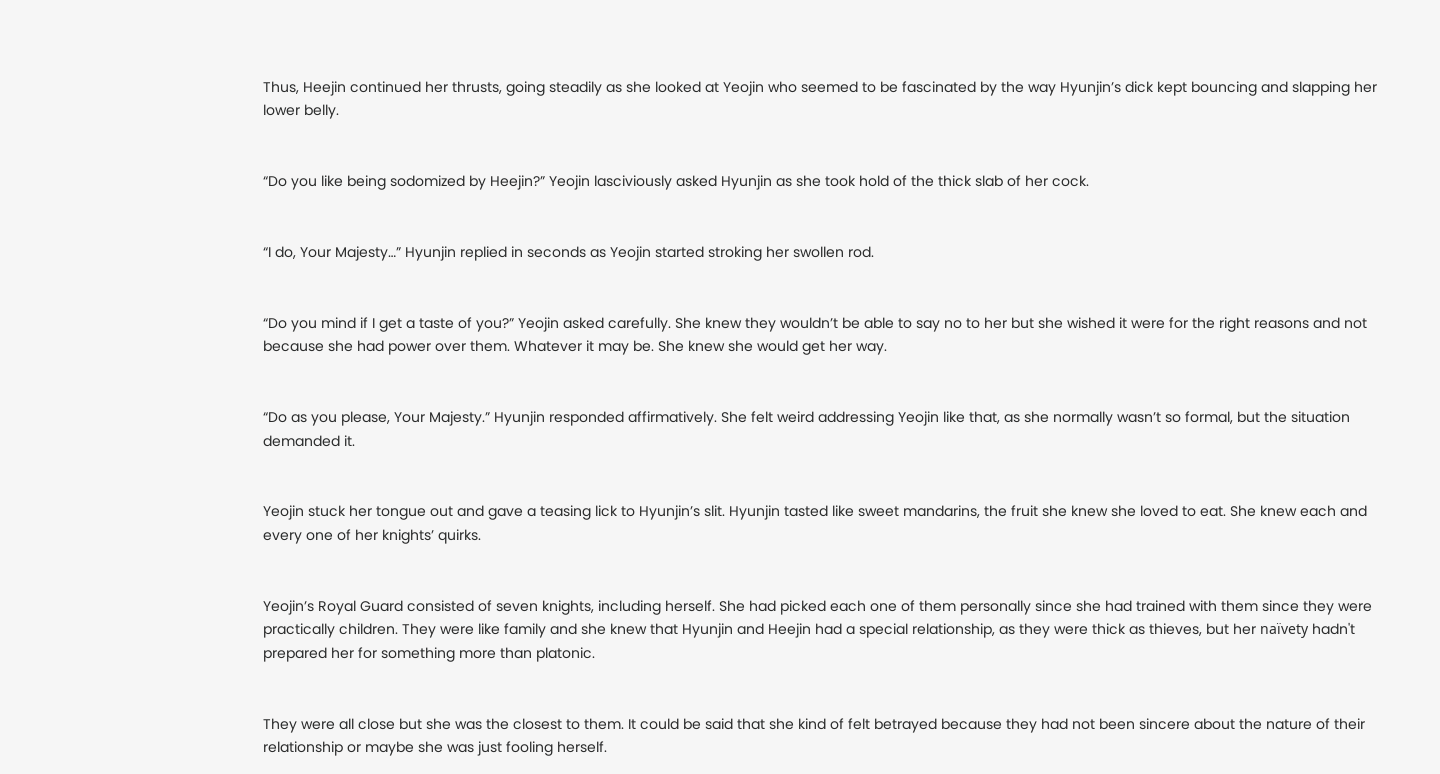Thus, Heejin continued her thrusts, going steadily as she looked at Yeojin who seemed to be fascinated by the way Hyunjin’s dick kept bouncing and slapping her lower belly.


“Do you like being sodomized by Heejin?” Yeojin lasciviously asked Hyunjin as she took hold of the thick slab of her cock.


“I do, Your Majesty…” Hyunjin replied in seconds as Yeojin started stroking her swollen rod.


“Do you mind if I get a taste of you?” Yeojin asked carefully. She knew they wouldn’t be able to say no to her but she wished it were for the right reasons and not because she had power over them. Whatever it may be. She knew she would get her way.


“Do as you please, Your Majesty.” Hyunjin responded affirmatively. She felt weird addressing Yeojin like that, as she normally wasn’t so formal, but the situation demanded it.


Yeojin stuck her tongue out and gave a teasing lick to Hyunjin’s slit. Hyunjin tasted like sweet mandarins, the fruit she knew she loved to eat. She knew each and every one of her knights’ quirks.


Yeojin’s Royal Guard consisted of seven knights, including herself. She had picked each one of them personally since she had trained with them since they were practically children. They were like family and she knew that Hyunjin and Heejin had a special relationship, as they were thick as thieves, but her naïvety hadn't prepared her for something more than platonic.


They were all close but she was the closest to them. It could be said that she kind of felt betrayed because they had not been sincere about the nature of their relationship or maybe she was just fooling herself.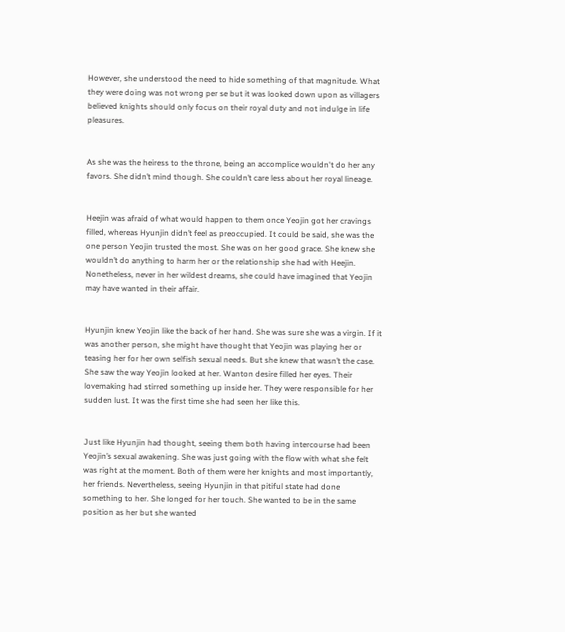However, she understood the need to hide something of that magnitude. What they were doing was not wrong per se but it was looked down upon as villagers believed knights should only focus on their royal duty and not indulge in life pleasures.


As she was the heiress to the throne, being an accomplice wouldn't do her any favors. She didn’t mind though. She couldn’t care less about her royal lineage.


Heejin was afraid of what would happen to them once Yeojin got her cravings filled, whereas Hyunjin didn’t feel as preoccupied. It could be said, she was the one person Yeojin trusted the most. She was on her good grace. She knew she wouldn’t do anything to harm her or the relationship she had with Heejin. Nonetheless, never in her wildest dreams, she could have imagined that Yeojin may have wanted in their affair.


Hyunjin knew Yeojin like the back of her hand. She was sure she was a virgin. If it was another person, she might have thought that Yeojin was playing her or teasing her for her own selfish sexual needs. But she knew that wasn’t the case. She saw the way Yeojin looked at her. Wanton desire filled her eyes. Their lovemaking had stirred something up inside her. They were responsible for her sudden lust. It was the first time she had seen her like this.


Just like Hyunjin had thought, seeing them both having intercourse had been Yeojin’s sexual awakening. She was just going with the flow with what she felt was right at the moment. Both of them were her knights and most importantly, her friends. Nevertheless, seeing Hyunjin in that pitiful state had done something to her. She longed for her touch. She wanted to be in the same position as her but she wanted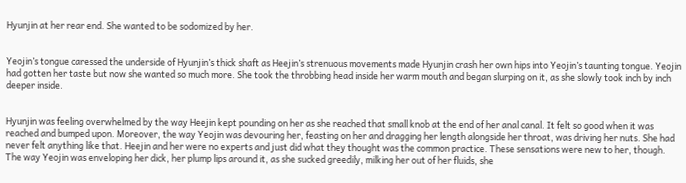Hyunjin at her rear end. She wanted to be sodomized by her.


Yeojin’s tongue caressed the underside of Hyunjin’s thick shaft as Heejin’s strenuous movements made Hyunjin crash her own hips into Yeojin’s taunting tongue. Yeojin had gotten her taste but now she wanted so much more. She took the throbbing head inside her warm mouth and began slurping on it, as she slowly took inch by inch deeper inside.


Hyunjin was feeling overwhelmed by the way Heejin kept pounding on her as she reached that small knob at the end of her anal canal. It felt so good when it was reached and bumped upon. Moreover, the way Yeojin was devouring her, feasting on her and dragging her length alongside her throat, was driving her nuts. She had never felt anything like that. Heejin and her were no experts and just did what they thought was the common practice. These sensations were new to her, though. The way Yeojin was enveloping her dick, her plump lips around it, as she sucked greedily, milking her out of her fluids, she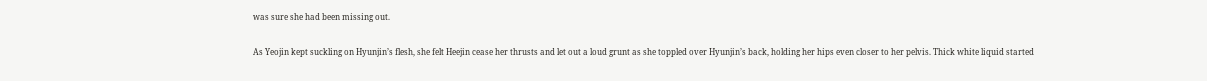was sure she had been missing out.


As Yeojin kept suckling on Hyunjin’s flesh, she felt Heejin cease her thrusts and let out a loud grunt as she toppled over Hyunjin’s back, holding her hips even closer to her pelvis. Thick white liquid started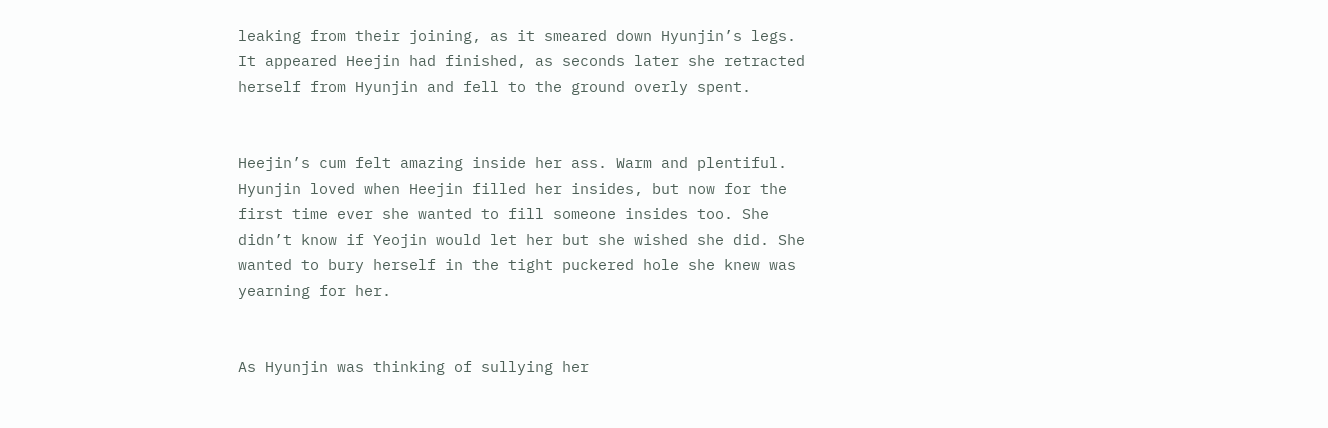leaking from their joining, as it smeared down Hyunjin’s legs. It appeared Heejin had finished, as seconds later she retracted herself from Hyunjin and fell to the ground overly spent.


Heejin’s cum felt amazing inside her ass. Warm and plentiful. Hyunjin loved when Heejin filled her insides, but now for the first time ever she wanted to fill someone insides too. She didn’t know if Yeojin would let her but she wished she did. She wanted to bury herself in the tight puckered hole she knew was yearning for her.


As Hyunjin was thinking of sullying her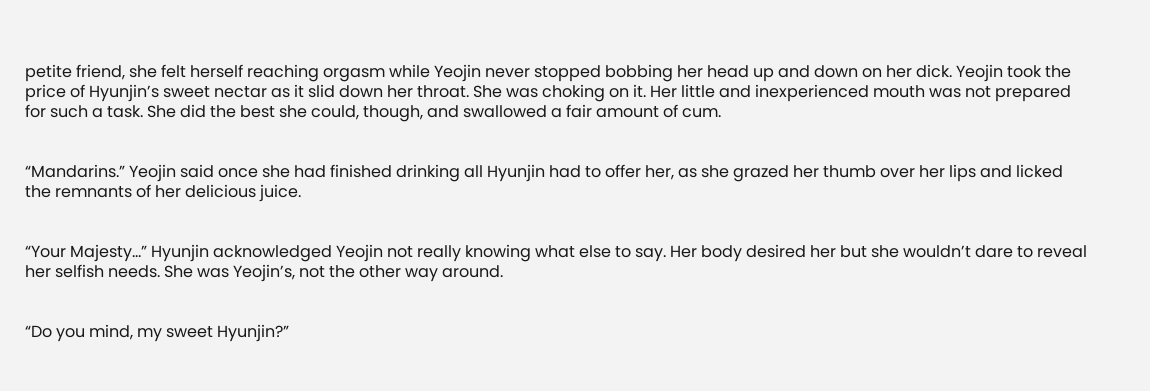petite friend, she felt herself reaching orgasm while Yeojin never stopped bobbing her head up and down on her dick. Yeojin took the price of Hyunjin’s sweet nectar as it slid down her throat. She was choking on it. Her little and inexperienced mouth was not prepared for such a task. She did the best she could, though, and swallowed a fair amount of cum.


“Mandarins.” Yeojin said once she had finished drinking all Hyunjin had to offer her, as she grazed her thumb over her lips and licked the remnants of her delicious juice.


“Your Majesty…” Hyunjin acknowledged Yeojin not really knowing what else to say. Her body desired her but she wouldn’t dare to reveal her selfish needs. She was Yeojin’s, not the other way around.


“Do you mind, my sweet Hyunjin?”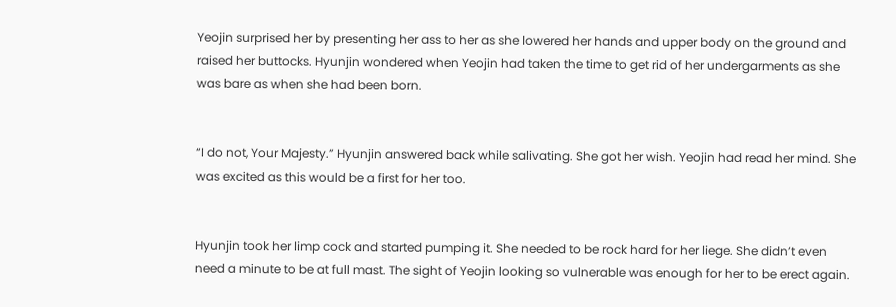Yeojin surprised her by presenting her ass to her as she lowered her hands and upper body on the ground and raised her buttocks. Hyunjin wondered when Yeojin had taken the time to get rid of her undergarments as she was bare as when she had been born.


“I do not, Your Majesty.” Hyunjin answered back while salivating. She got her wish. Yeojin had read her mind. She was excited as this would be a first for her too.


Hyunjin took her limp cock and started pumping it. She needed to be rock hard for her liege. She didn’t even need a minute to be at full mast. The sight of Yeojin looking so vulnerable was enough for her to be erect again.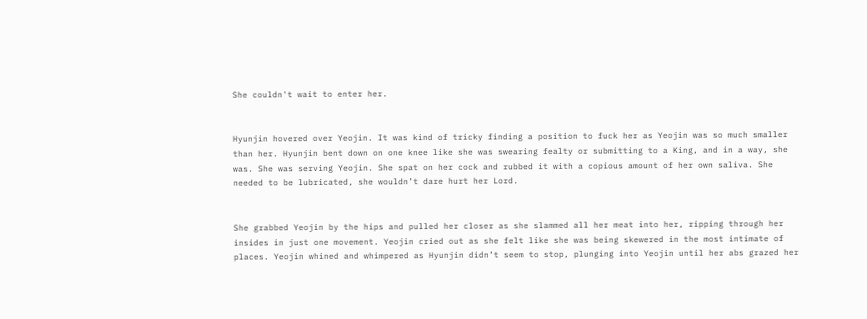She couldn't wait to enter her.


Hyunjin hovered over Yeojin. It was kind of tricky finding a position to fuck her as Yeojin was so much smaller than her. Hyunjin bent down on one knee like she was swearing fealty or submitting to a King, and in a way, she was. She was serving Yeojin. She spat on her cock and rubbed it with a copious amount of her own saliva. She needed to be lubricated, she wouldn’t dare hurt her Lord.


She grabbed Yeojin by the hips and pulled her closer as she slammed all her meat into her, ripping through her insides in just one movement. Yeojin cried out as she felt like she was being skewered in the most intimate of places. Yeojin whined and whimpered as Hyunjin didn’t seem to stop, plunging into Yeojin until her abs grazed her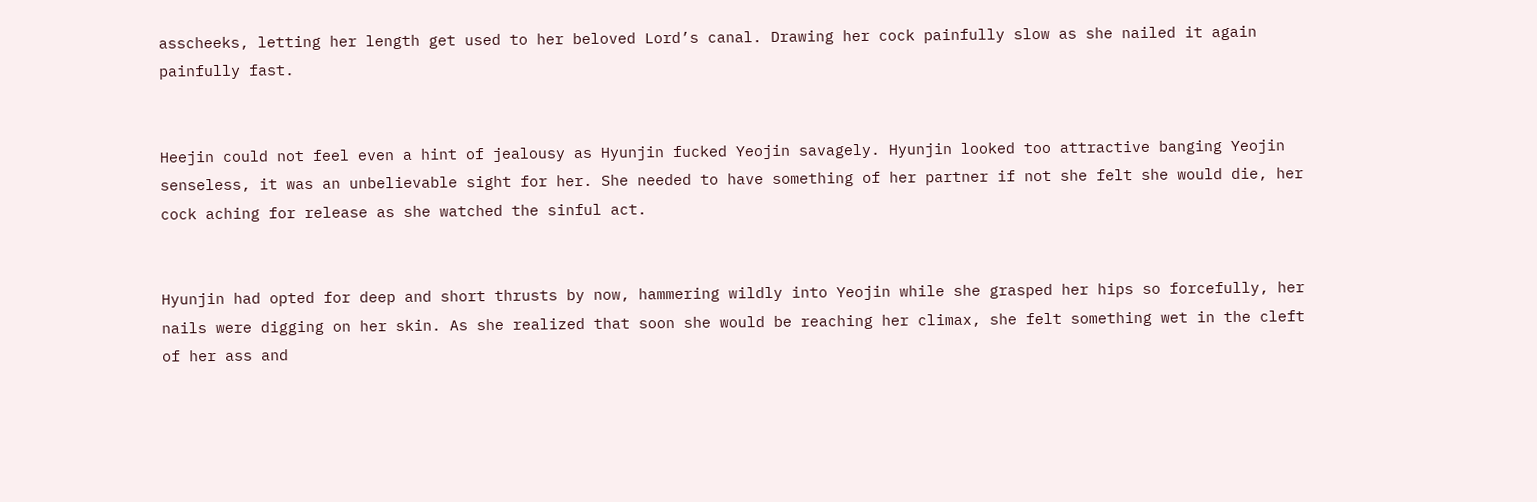asscheeks, letting her length get used to her beloved Lord’s canal. Drawing her cock painfully slow as she nailed it again painfully fast.


Heejin could not feel even a hint of jealousy as Hyunjin fucked Yeojin savagely. Hyunjin looked too attractive banging Yeojin senseless, it was an unbelievable sight for her. She needed to have something of her partner if not she felt she would die, her cock aching for release as she watched the sinful act.


Hyunjin had opted for deep and short thrusts by now, hammering wildly into Yeojin while she grasped her hips so forcefully, her nails were digging on her skin. As she realized that soon she would be reaching her climax, she felt something wet in the cleft of her ass and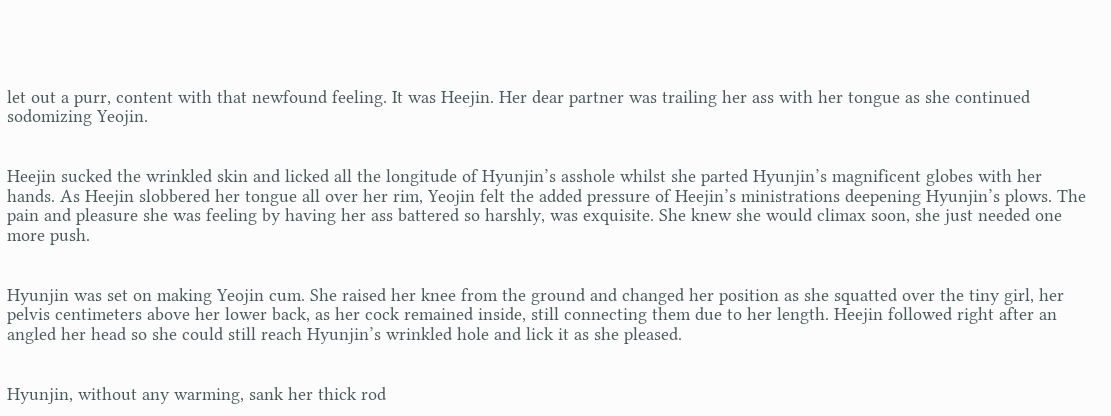let out a purr, content with that newfound feeling. It was Heejin. Her dear partner was trailing her ass with her tongue as she continued sodomizing Yeojin.


Heejin sucked the wrinkled skin and licked all the longitude of Hyunjin’s asshole whilst she parted Hyunjin’s magnificent globes with her hands. As Heejin slobbered her tongue all over her rim, Yeojin felt the added pressure of Heejin’s ministrations deepening Hyunjin’s plows. The pain and pleasure she was feeling by having her ass battered so harshly, was exquisite. She knew she would climax soon, she just needed one more push.


Hyunjin was set on making Yeojin cum. She raised her knee from the ground and changed her position as she squatted over the tiny girl, her pelvis centimeters above her lower back, as her cock remained inside, still connecting them due to her length. Heejin followed right after an angled her head so she could still reach Hyunjin’s wrinkled hole and lick it as she pleased.


Hyunjin, without any warming, sank her thick rod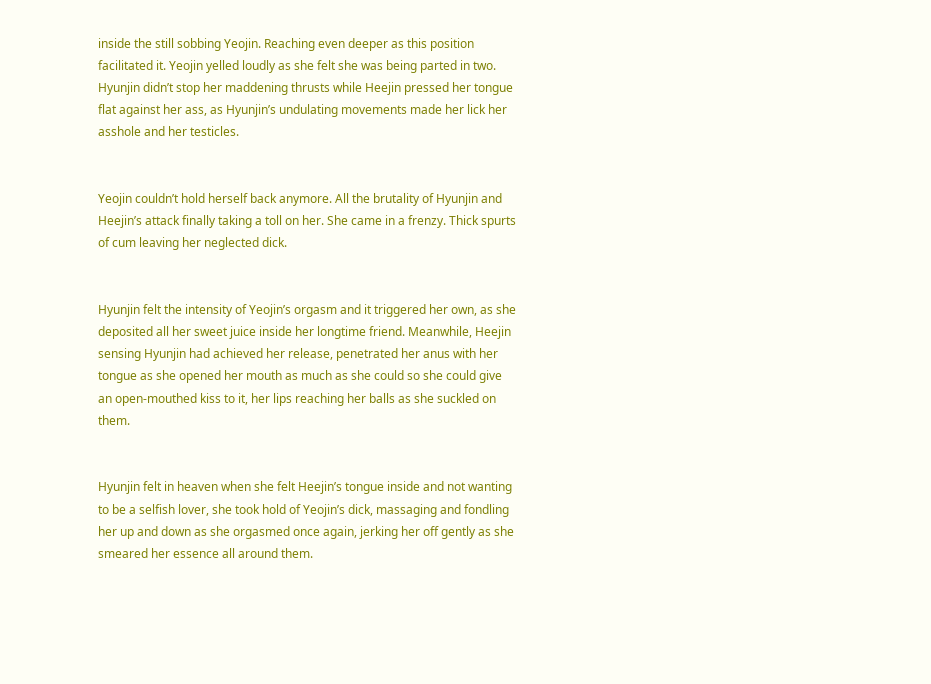inside the still sobbing Yeojin. Reaching even deeper as this position facilitated it. Yeojin yelled loudly as she felt she was being parted in two. Hyunjin didn’t stop her maddening thrusts while Heejin pressed her tongue flat against her ass, as Hyunjin’s undulating movements made her lick her asshole and her testicles.


Yeojin couldn’t hold herself back anymore. All the brutality of Hyunjin and Heejin’s attack finally taking a toll on her. She came in a frenzy. Thick spurts of cum leaving her neglected dick.


Hyunjin felt the intensity of Yeojin’s orgasm and it triggered her own, as she deposited all her sweet juice inside her longtime friend. Meanwhile, Heejin sensing Hyunjin had achieved her release, penetrated her anus with her tongue as she opened her mouth as much as she could so she could give an open-mouthed kiss to it, her lips reaching her balls as she suckled on them.


Hyunjin felt in heaven when she felt Heejin’s tongue inside and not wanting to be a selfish lover, she took hold of Yeojin’s dick, massaging and fondling her up and down as she orgasmed once again, jerking her off gently as she smeared her essence all around them.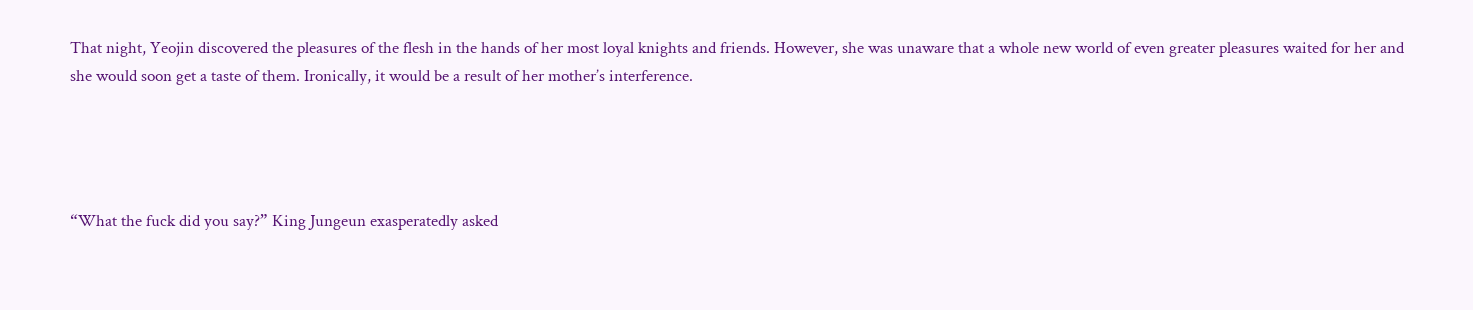That night, Yeojin discovered the pleasures of the flesh in the hands of her most loyal knights and friends. However, she was unaware that a whole new world of even greater pleasures waited for her and she would soon get a taste of them. Ironically, it would be a result of her mother’s interference.




“What the fuck did you say?” King Jungeun exasperatedly asked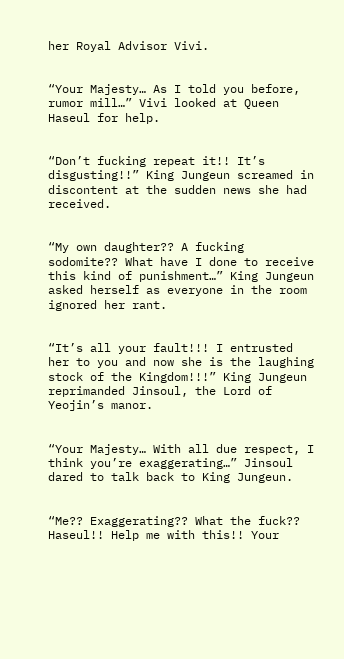her Royal Advisor Vivi.


“Your Majesty… As I told you before, rumor mill…” Vivi looked at Queen Haseul for help.


“Don’t fucking repeat it!! It’s disgusting!!” King Jungeun screamed in discontent at the sudden news she had received.


“My own daughter?? A fucking sodomite?? What have I done to receive this kind of punishment…” King Jungeun asked herself as everyone in the room ignored her rant.


“It’s all your fault!!! I entrusted her to you and now she is the laughing stock of the Kingdom!!!” King Jungeun reprimanded Jinsoul, the Lord of Yeojin’s manor.


“Your Majesty… With all due respect, I think you’re exaggerating…” Jinsoul dared to talk back to King Jungeun.


“Me?? Exaggerating?? What the fuck?? Haseul!! Help me with this!! Your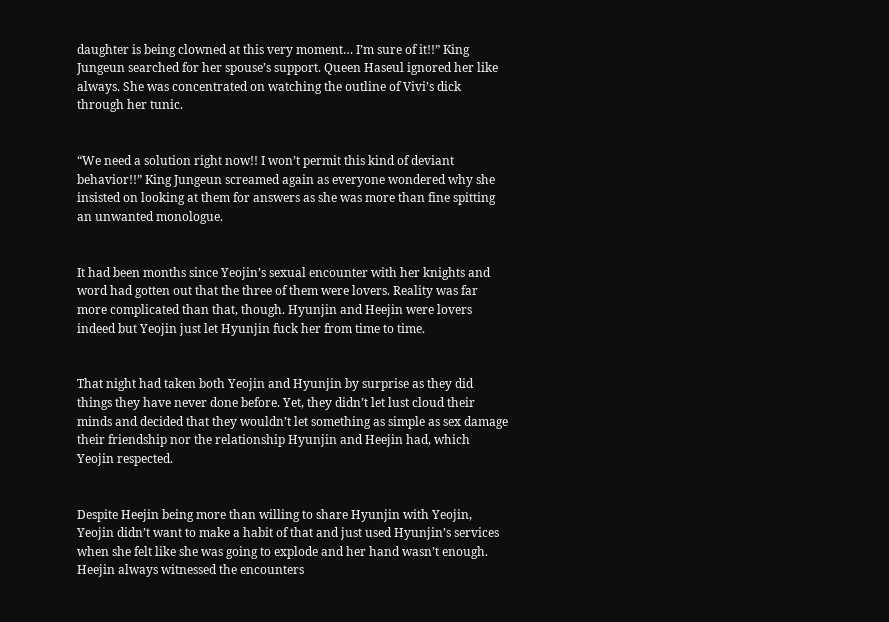daughter is being clowned at this very moment… I’m sure of it!!” King Jungeun searched for her spouse’s support. Queen Haseul ignored her like always. She was concentrated on watching the outline of Vivi’s dick through her tunic.


“We need a solution right now!! I won’t permit this kind of deviant behavior!!” King Jungeun screamed again as everyone wondered why she insisted on looking at them for answers as she was more than fine spitting an unwanted monologue.


It had been months since Yeojin’s sexual encounter with her knights and word had gotten out that the three of them were lovers. Reality was far more complicated than that, though. Hyunjin and Heejin were lovers indeed but Yeojin just let Hyunjin fuck her from time to time.


That night had taken both Yeojin and Hyunjin by surprise as they did things they have never done before. Yet, they didn’t let lust cloud their minds and decided that they wouldn’t let something as simple as sex damage their friendship nor the relationship Hyunjin and Heejin had, which Yeojin respected.


Despite Heejin being more than willing to share Hyunjin with Yeojin, Yeojin didn’t want to make a habit of that and just used Hyunjin’s services when she felt like she was going to explode and her hand wasn’t enough. Heejin always witnessed the encounters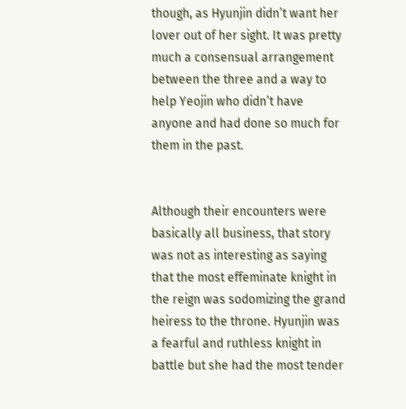though, as Hyunjin didn’t want her lover out of her sight. It was pretty much a consensual arrangement between the three and a way to help Yeojin who didn’t have anyone and had done so much for them in the past.


Although their encounters were basically all business, that story was not as interesting as saying that the most effeminate knight in the reign was sodomizing the grand heiress to the throne. Hyunjin was a fearful and ruthless knight in battle but she had the most tender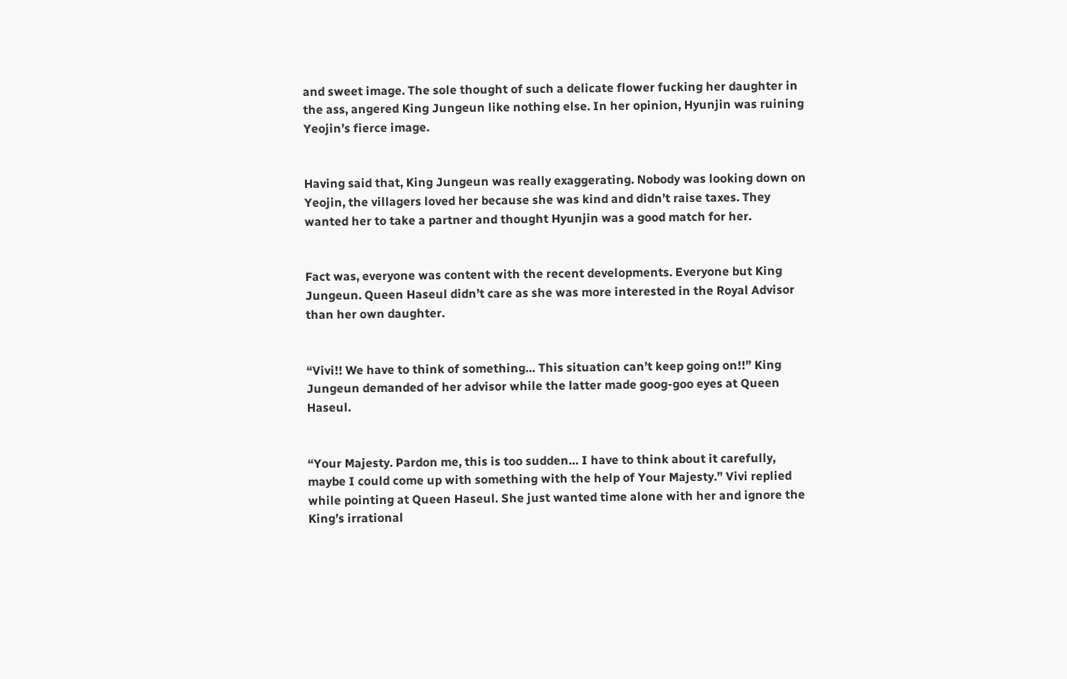and sweet image. The sole thought of such a delicate flower fucking her daughter in the ass, angered King Jungeun like nothing else. In her opinion, Hyunjin was ruining Yeojin’s fierce image.


Having said that, King Jungeun was really exaggerating. Nobody was looking down on Yeojin, the villagers loved her because she was kind and didn’t raise taxes. They wanted her to take a partner and thought Hyunjin was a good match for her.


Fact was, everyone was content with the recent developments. Everyone but King Jungeun. Queen Haseul didn’t care as she was more interested in the Royal Advisor than her own daughter.


“Vivi!! We have to think of something… This situation can’t keep going on!!” King Jungeun demanded of her advisor while the latter made goog-goo eyes at Queen Haseul.


“Your Majesty. Pardon me, this is too sudden… I have to think about it carefully, maybe I could come up with something with the help of Your Majesty.” Vivi replied while pointing at Queen Haseul. She just wanted time alone with her and ignore the King’s irrational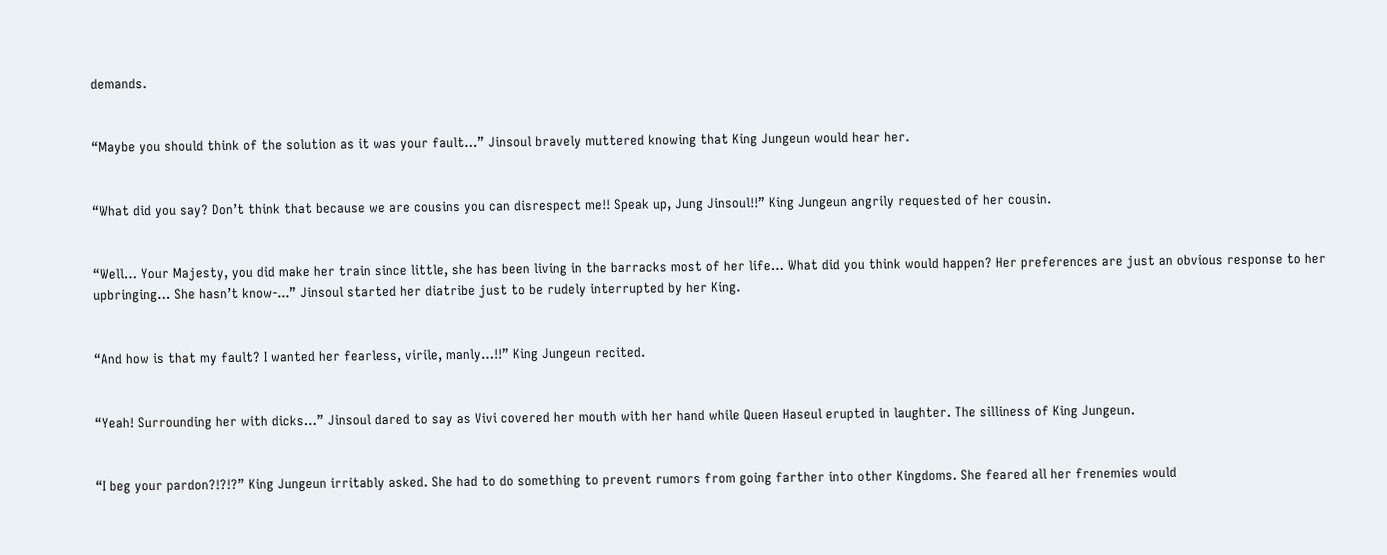demands.


“Maybe you should think of the solution as it was your fault…” Jinsoul bravely muttered knowing that King Jungeun would hear her.


“What did you say? Don’t think that because we are cousins you can disrespect me!! Speak up, Jung Jinsoul!!” King Jungeun angrily requested of her cousin.


“Well… Your Majesty, you did make her train since little, she has been living in the barracks most of her life… What did you think would happen? Her preferences are just an obvious response to her upbringing… She hasn’t know-...” Jinsoul started her diatribe just to be rudely interrupted by her King.


“And how is that my fault? I wanted her fearless, virile, manly…!!” King Jungeun recited.


“Yeah! Surrounding her with dicks…” Jinsoul dared to say as Vivi covered her mouth with her hand while Queen Haseul erupted in laughter. The silliness of King Jungeun.


“I beg your pardon?!?!?” King Jungeun irritably asked. She had to do something to prevent rumors from going farther into other Kingdoms. She feared all her frenemies would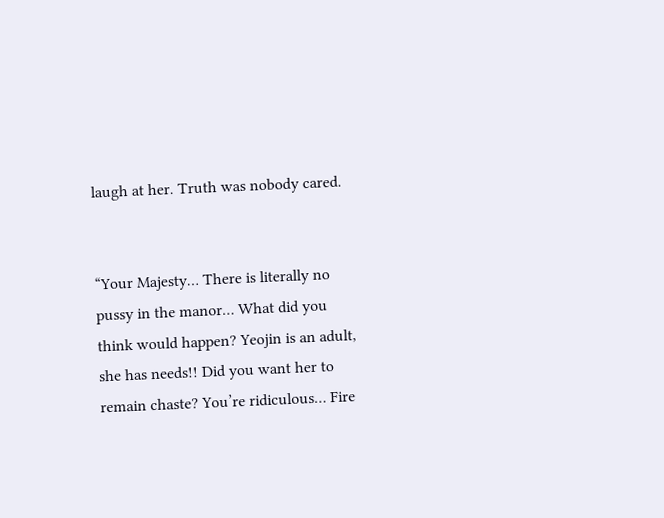laugh at her. Truth was nobody cared.


“Your Majesty… There is literally no pussy in the manor… What did you think would happen? Yeojin is an adult, she has needs!! Did you want her to remain chaste? You’re ridiculous… Fire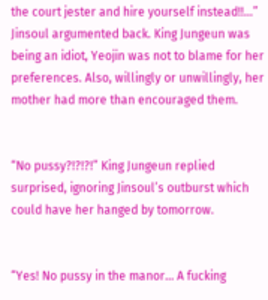the court jester and hire yourself instead!!...” Jinsoul argumented back. King Jungeun was being an idiot, Yeojin was not to blame for her preferences. Also, willingly or unwillingly, her mother had more than encouraged them.


“No pussy?!?!?!” King Jungeun replied surprised, ignoring Jinsoul’s outburst which could have her hanged by tomorrow.


“Yes! No pussy in the manor… A fucking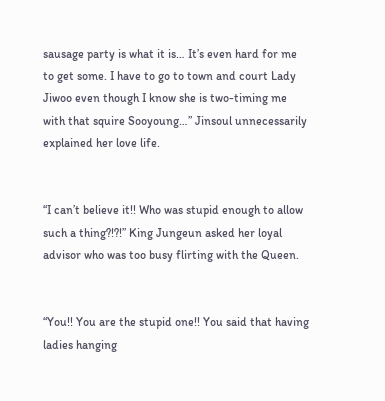sausage party is what it is… It’s even hard for me to get some. I have to go to town and court Lady Jiwoo even though I know she is two-timing me with that squire Sooyoung…” Jinsoul unnecessarily explained her love life.


“I can’t believe it!! Who was stupid enough to allow such a thing?!?!” King Jungeun asked her loyal advisor who was too busy flirting with the Queen.


“You!! You are the stupid one!! You said that having ladies hanging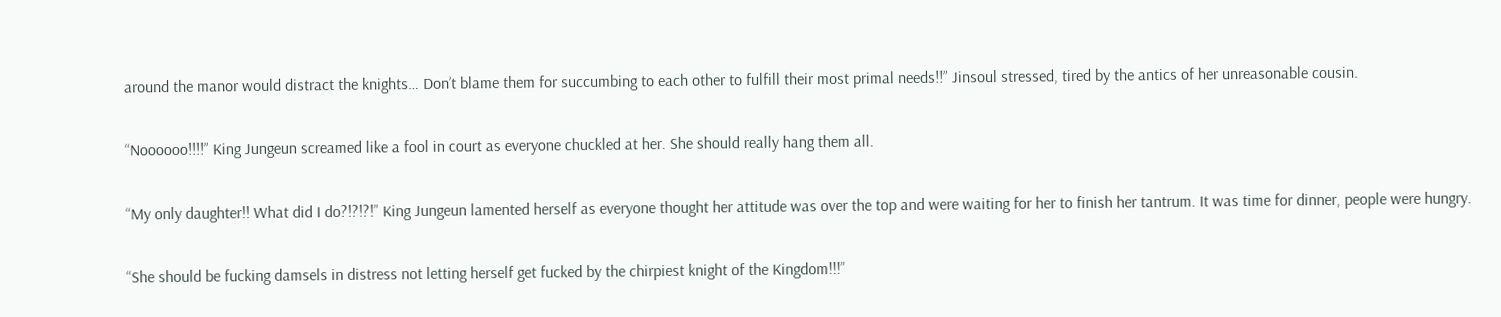around the manor would distract the knights… Don’t blame them for succumbing to each other to fulfill their most primal needs!!” Jinsoul stressed, tired by the antics of her unreasonable cousin.


“Noooooo!!!!” King Jungeun screamed like a fool in court as everyone chuckled at her. She should really hang them all.


“My only daughter!! What did I do?!?!?!” King Jungeun lamented herself as everyone thought her attitude was over the top and were waiting for her to finish her tantrum. It was time for dinner, people were hungry.


“She should be fucking damsels in distress not letting herself get fucked by the chirpiest knight of the Kingdom!!!”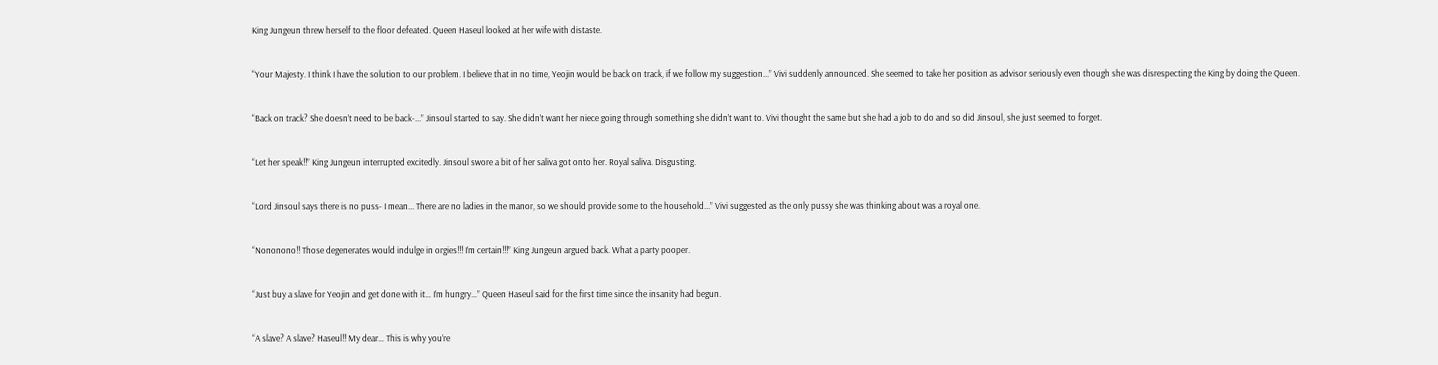King Jungeun threw herself to the floor defeated. Queen Haseul looked at her wife with distaste.


“Your Majesty. I think I have the solution to our problem. I believe that in no time, Yeojin would be back on track, if we follow my suggestion...” Vivi suddenly announced. She seemed to take her position as advisor seriously even though she was disrespecting the King by doing the Queen.


“Back on track? She doesn’t need to be back-...” Jinsoul started to say. She didn’t want her niece going through something she didn’t want to. Vivi thought the same but she had a job to do and so did Jinsoul, she just seemed to forget.


“Let her speak!!” King Jungeun interrupted excitedly. Jinsoul swore a bit of her saliva got onto her. Royal saliva. Disgusting.


“Lord Jinsoul says there is no puss- I mean... There are no ladies in the manor, so we should provide some to the household...” Vivi suggested as the only pussy she was thinking about was a royal one.


“Nononono!! Those degenerates would indulge in orgies!!! I’m certain!!!” King Jungeun argued back. What a party pooper.


“Just buy a slave for Yeojin and get done with it… I’m hungry…” Queen Haseul said for the first time since the insanity had begun.


“A slave? A slave? Haseul!! My dear… This is why you’re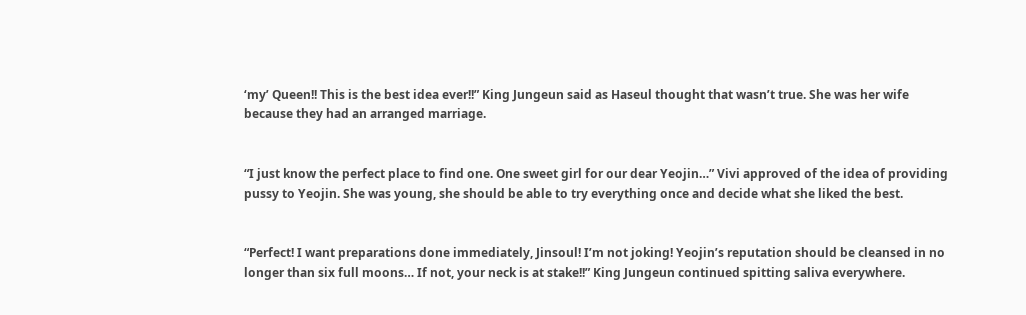‘my’ Queen!! This is the best idea ever!!” King Jungeun said as Haseul thought that wasn’t true. She was her wife because they had an arranged marriage.


“I just know the perfect place to find one. One sweet girl for our dear Yeojin…” Vivi approved of the idea of providing pussy to Yeojin. She was young, she should be able to try everything once and decide what she liked the best.


“Perfect! I want preparations done immediately, Jinsoul! I’m not joking! Yeojin’s reputation should be cleansed in no longer than six full moons… If not, your neck is at stake!!” King Jungeun continued spitting saliva everywhere.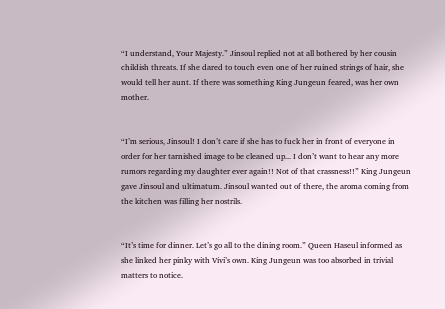“I understand, Your Majesty.” Jinsoul replied not at all bothered by her cousin childish threats. If she dared to touch even one of her ruined strings of hair, she would tell her aunt. If there was something King Jungeun feared, was her own mother.


“I’m serious, Jinsoul! I don’t care if she has to fuck her in front of everyone in order for her tarnished image to be cleaned up... I don’t want to hear any more rumors regarding my daughter ever again!! Not of that crassness!!” King Jungeun gave Jinsoul and ultimatum. Jinsoul wanted out of there, the aroma coming from the kitchen was filling her nostrils.


“It’s time for dinner. Let’s go all to the dining room.” Queen Haseul informed as she linked her pinky with Vivi’s own. King Jungeun was too absorbed in trivial matters to notice.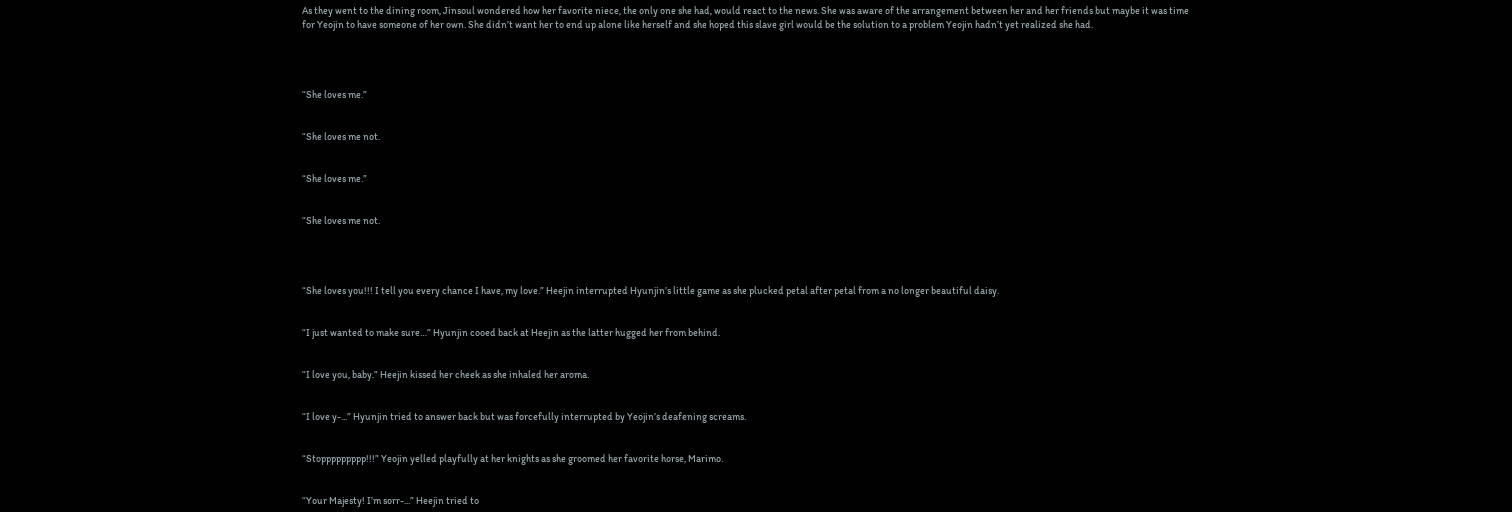As they went to the dining room, Jinsoul wondered how her favorite niece, the only one she had, would react to the news. She was aware of the arrangement between her and her friends but maybe it was time for Yeojin to have someone of her own. She didn’t want her to end up alone like herself and she hoped this slave girl would be the solution to a problem Yeojin hadn’t yet realized she had.




“She loves me.”


“She loves me not.


“She loves me.”


“She loves me not.




“She loves you!!! I tell you every chance I have, my love.” Heejin interrupted Hyunjin’s little game as she plucked petal after petal from a no longer beautiful daisy.


“I just wanted to make sure…” Hyunjin cooed back at Heejin as the latter hugged her from behind.


“I love you, baby.” Heejin kissed her cheek as she inhaled her aroma.


“I love y-...” Hyunjin tried to answer back but was forcefully interrupted by Yeojin’s deafening screams.


“Stoppppppppp!!!” Yeojin yelled playfully at her knights as she groomed her favorite horse, Marimo.


“Your Majesty! I’m sorr-...” Heejin tried to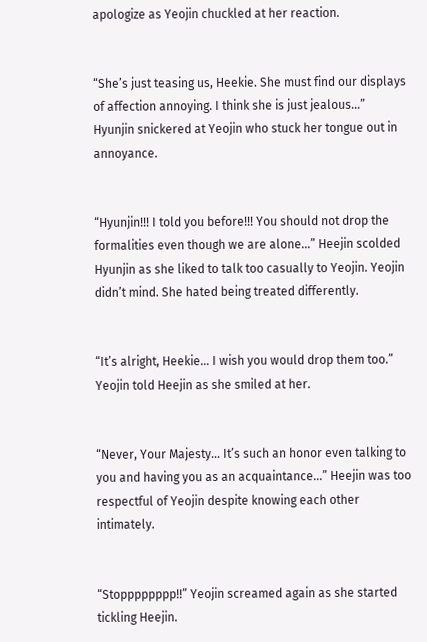apologize as Yeojin chuckled at her reaction.


“She’s just teasing us, Heekie. She must find our displays of affection annoying. I think she is just jealous…” Hyunjin snickered at Yeojin who stuck her tongue out in annoyance.


“Hyunjin!!! I told you before!!! You should not drop the formalities even though we are alone…” Heejin scolded Hyunjin as she liked to talk too casually to Yeojin. Yeojin didn’t mind. She hated being treated differently.


“It’s alright, Heekie… I wish you would drop them too.” Yeojin told Heejin as she smiled at her.


“Never, Your Majesty… It’s such an honor even talking to you and having you as an acquaintance…” Heejin was too respectful of Yeojin despite knowing each other intimately.


“Stopppppppp!!” Yeojin screamed again as she started tickling Heejin.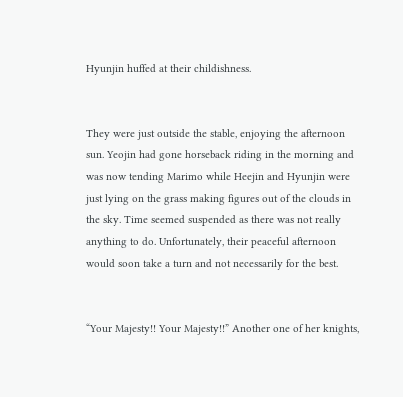Hyunjin huffed at their childishness.


They were just outside the stable, enjoying the afternoon sun. Yeojin had gone horseback riding in the morning and was now tending Marimo while Heejin and Hyunjin were just lying on the grass making figures out of the clouds in the sky. Time seemed suspended as there was not really anything to do. Unfortunately, their peaceful afternoon would soon take a turn and not necessarily for the best.


“Your Majesty!! Your Majesty!!” Another one of her knights,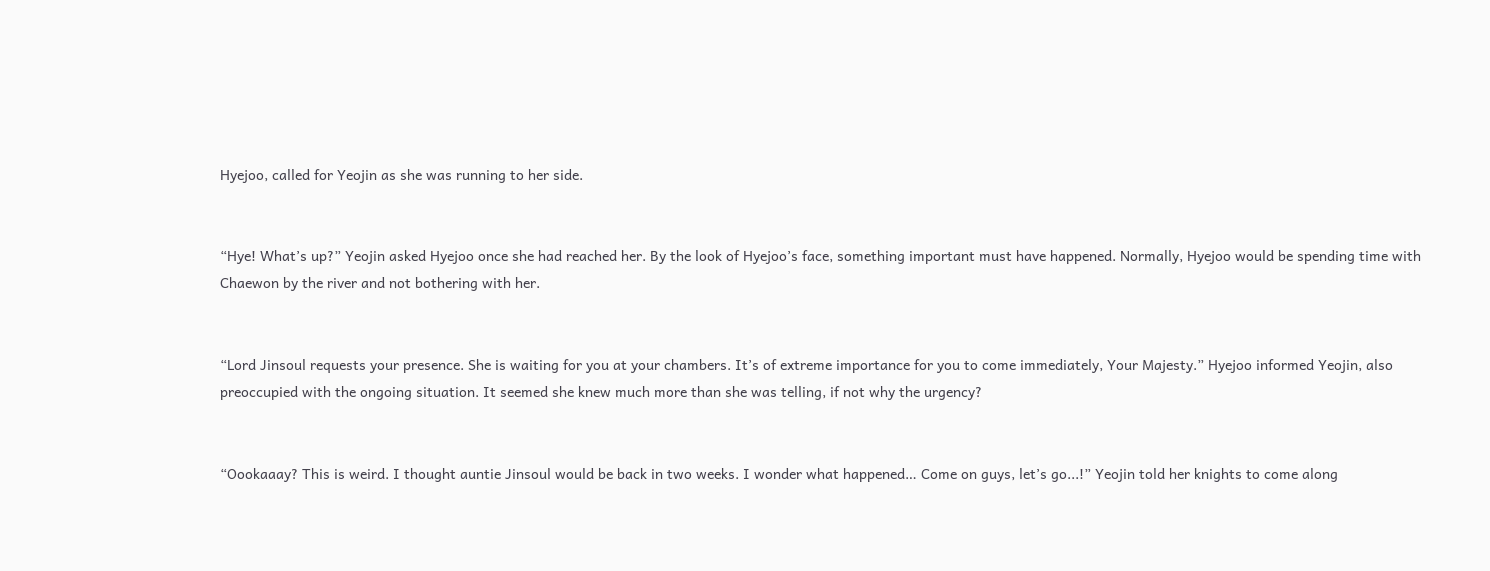Hyejoo, called for Yeojin as she was running to her side.


“Hye! What’s up?” Yeojin asked Hyejoo once she had reached her. By the look of Hyejoo’s face, something important must have happened. Normally, Hyejoo would be spending time with Chaewon by the river and not bothering with her.


“Lord Jinsoul requests your presence. She is waiting for you at your chambers. It’s of extreme importance for you to come immediately, Your Majesty.” Hyejoo informed Yeojin, also preoccupied with the ongoing situation. It seemed she knew much more than she was telling, if not why the urgency?


“Oookaaay? This is weird. I thought auntie Jinsoul would be back in two weeks. I wonder what happened… Come on guys, let’s go...!” Yeojin told her knights to come along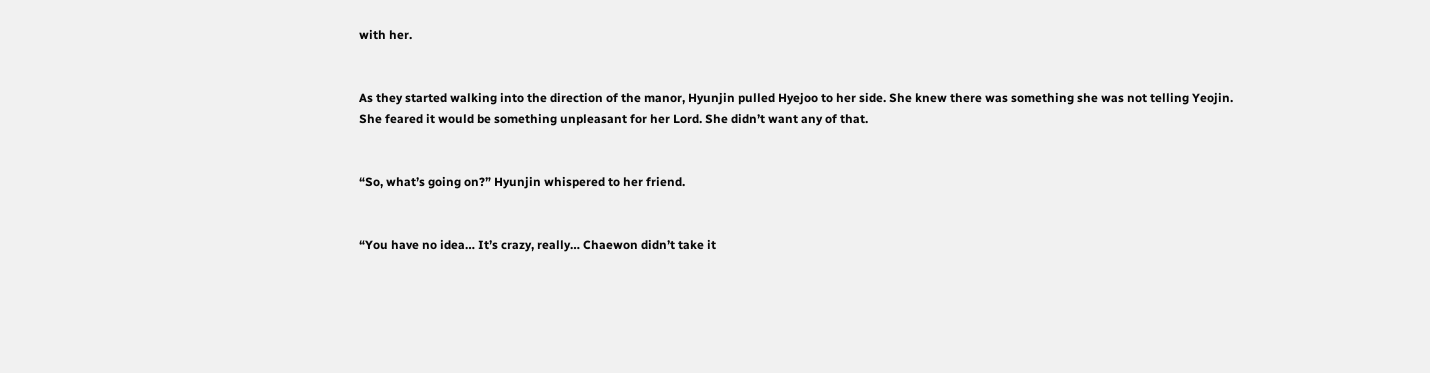with her.


As they started walking into the direction of the manor, Hyunjin pulled Hyejoo to her side. She knew there was something she was not telling Yeojin. She feared it would be something unpleasant for her Lord. She didn’t want any of that.


“So, what’s going on?” Hyunjin whispered to her friend.


“You have no idea… It’s crazy, really… Chaewon didn’t take it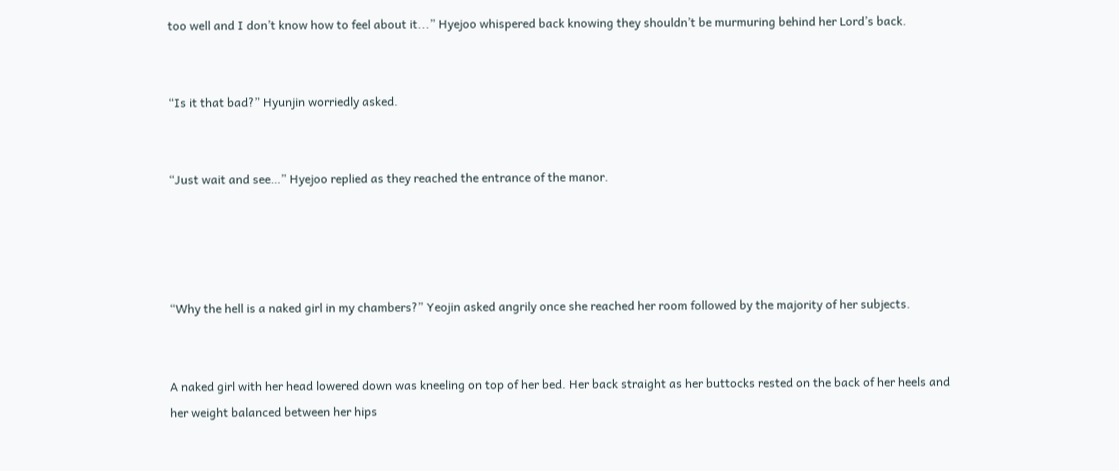too well and I don’t know how to feel about it...” Hyejoo whispered back knowing they shouldn’t be murmuring behind her Lord’s back.


“Is it that bad?” Hyunjin worriedly asked.


“Just wait and see…” Hyejoo replied as they reached the entrance of the manor.




“Why the hell is a naked girl in my chambers?” Yeojin asked angrily once she reached her room followed by the majority of her subjects.


A naked girl with her head lowered down was kneeling on top of her bed. Her back straight as her buttocks rested on the back of her heels and her weight balanced between her hips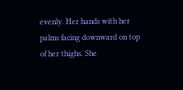evenly. Her hands with her palms facing downward on top of her thighs. She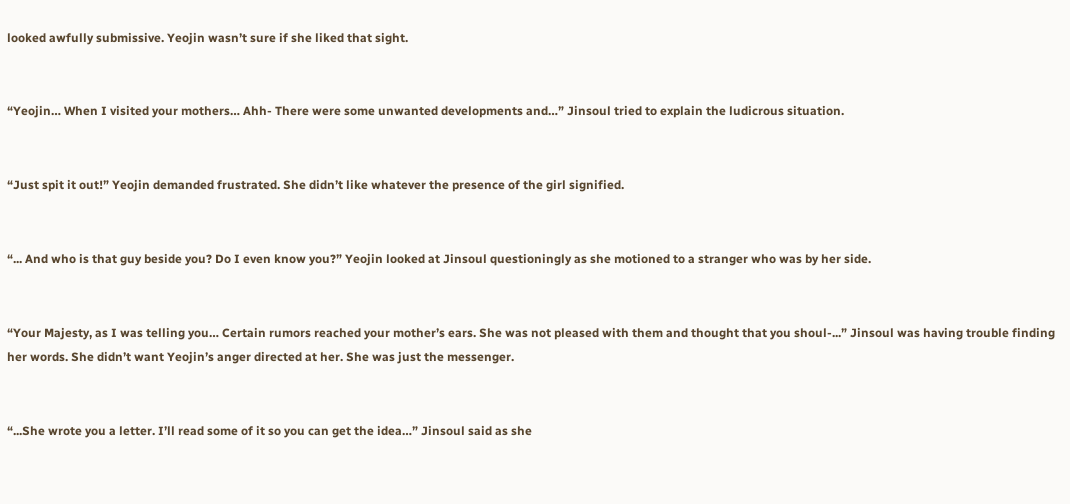looked awfully submissive. Yeojin wasn’t sure if she liked that sight.


“Yeojin… When I visited your mothers… Ahh- There were some unwanted developments and…” Jinsoul tried to explain the ludicrous situation.


“Just spit it out!” Yeojin demanded frustrated. She didn’t like whatever the presence of the girl signified.


“... And who is that guy beside you? Do I even know you?” Yeojin looked at Jinsoul questioningly as she motioned to a stranger who was by her side.


“Your Majesty, as I was telling you… Certain rumors reached your mother’s ears. She was not pleased with them and thought that you shoul-...” Jinsoul was having trouble finding her words. She didn’t want Yeojin’s anger directed at her. She was just the messenger.


“...She wrote you a letter. I’ll read some of it so you can get the idea…” Jinsoul said as she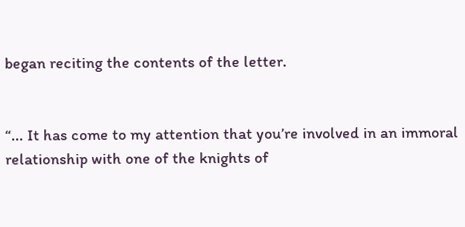began reciting the contents of the letter.


“... It has come to my attention that you’re involved in an immoral relationship with one of the knights of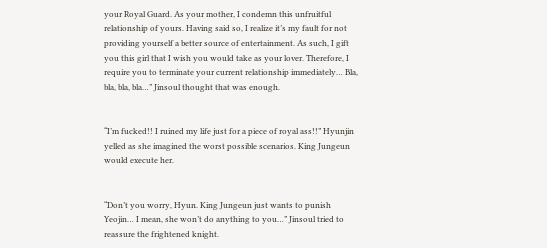your Royal Guard. As your mother, I condemn this unfruitful relationship of yours. Having said so, I realize it’s my fault for not providing yourself a better source of entertainment. As such, I gift you this girl that I wish you would take as your lover. Therefore, I require you to terminate your current relationship immediately… Bla, bla, bla, bla…” Jinsoul thought that was enough.


“I’m fucked!! I ruined my life just for a piece of royal ass!!” Hyunjin yelled as she imagined the worst possible scenarios. King Jungeun would execute her.


“Don’t you worry, Hyun. King Jungeun just wants to punish Yeojin… I mean, she won’t do anything to you…” Jinsoul tried to reassure the frightened knight.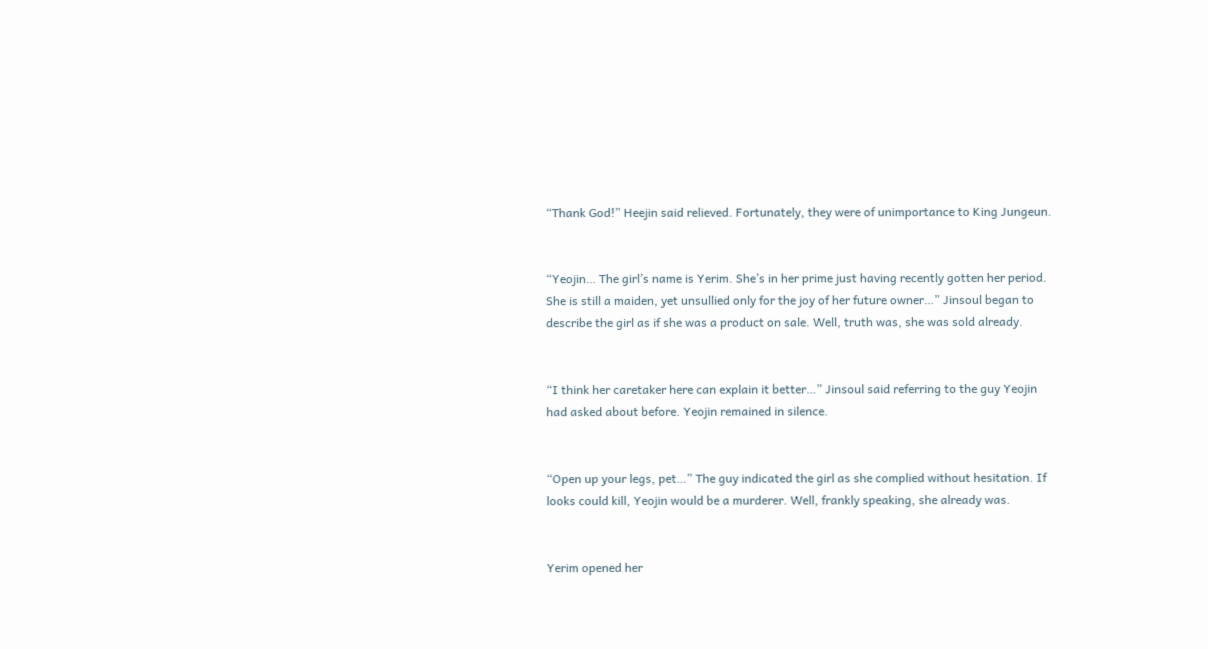“Thank God!” Heejin said relieved. Fortunately, they were of unimportance to King Jungeun.


“Yeojin… The girl’s name is Yerim. She’s in her prime just having recently gotten her period. She is still a maiden, yet unsullied only for the joy of her future owner…” Jinsoul began to describe the girl as if she was a product on sale. Well, truth was, she was sold already.


“I think her caretaker here can explain it better…” Jinsoul said referring to the guy Yeojin had asked about before. Yeojin remained in silence.


“Open up your legs, pet…” The guy indicated the girl as she complied without hesitation. If looks could kill, Yeojin would be a murderer. Well, frankly speaking, she already was.


Yerim opened her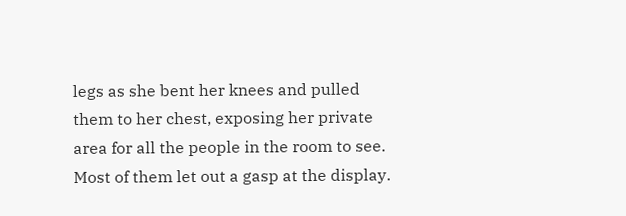legs as she bent her knees and pulled them to her chest, exposing her private area for all the people in the room to see. Most of them let out a gasp at the display.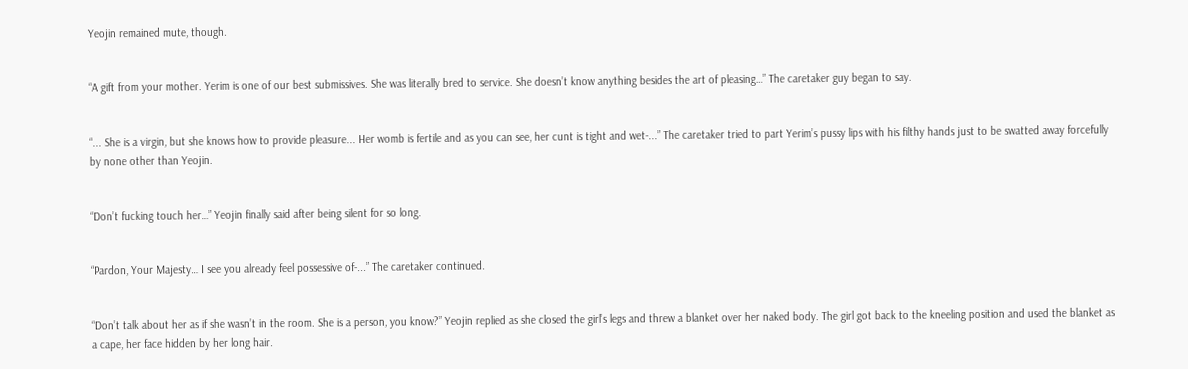Yeojin remained mute, though.


“A gift from your mother. Yerim is one of our best submissives. She was literally bred to service. She doesn’t know anything besides the art of pleasing…” The caretaker guy began to say.


“... She is a virgin, but she knows how to provide pleasure... Her womb is fertile and as you can see, her cunt is tight and wet-...” The caretaker tried to part Yerim’s pussy lips with his filthy hands just to be swatted away forcefully by none other than Yeojin.


“Don’t fucking touch her…” Yeojin finally said after being silent for so long.


“Pardon, Your Majesty… I see you already feel possessive of-...” The caretaker continued.


“Don’t talk about her as if she wasn’t in the room. She is a person, you know?” Yeojin replied as she closed the girl’s legs and threw a blanket over her naked body. The girl got back to the kneeling position and used the blanket as a cape, her face hidden by her long hair.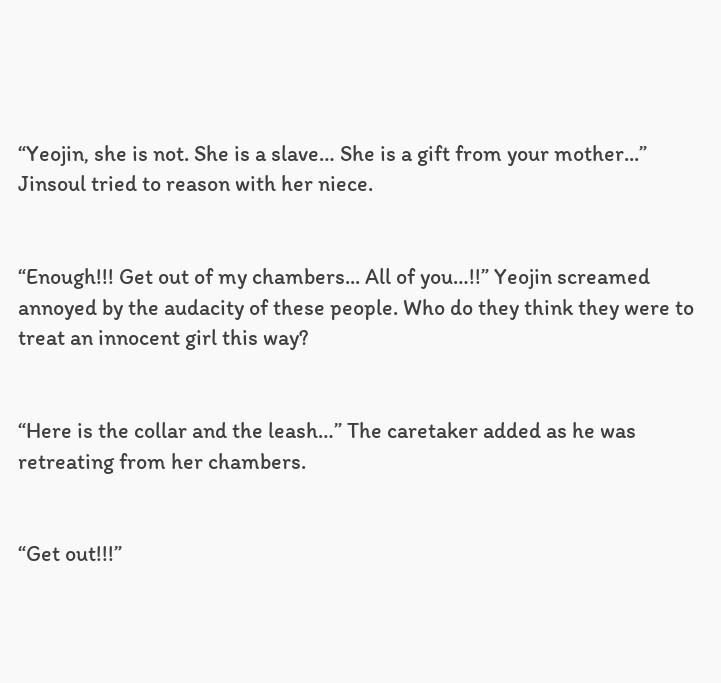“Yeojin, she is not. She is a slave… She is a gift from your mother...” Jinsoul tried to reason with her niece.


“Enough!!! Get out of my chambers... All of you…!!” Yeojin screamed annoyed by the audacity of these people. Who do they think they were to treat an innocent girl this way?


“Here is the collar and the leash…” The caretaker added as he was retreating from her chambers.


“Get out!!!”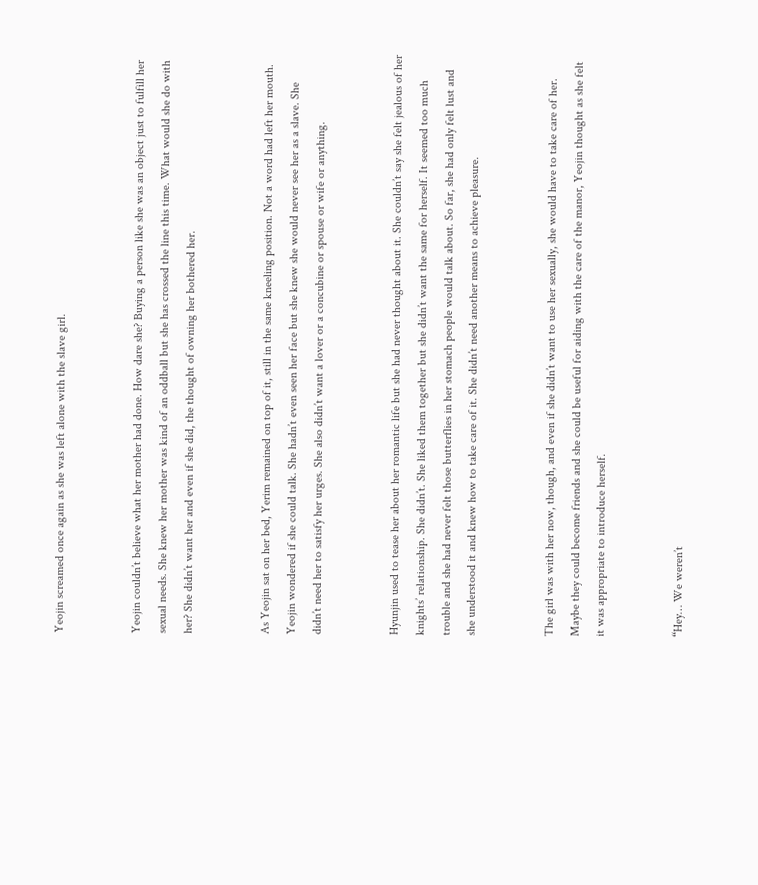Yeojin screamed once again as she was left alone with the slave girl.


Yeojin couldn’t believe what her mother had done. How dare she? Buying a person like she was an object just to fulfill her sexual needs. She knew her mother was kind of an oddball but she has crossed the line this time. What would she do with her? She didn’t want her and even if she did, the thought of owning her bothered her.


As Yeojin sat on her bed, Yerim remained on top of it, still in the same kneeling position. Not a word had left her mouth. Yeojin wondered if she could talk. She hadn’t even seen her face but she knew she would never see her as a slave. She didn’t need her to satisfy her urges. She also didn’t want a lover or a concubine or spouse or wife or anything.


Hyunjin used to tease her about her romantic life but she had never thought about it. She couldn’t say she felt jealous of her knights’ relationship. She didn’t. She liked them together but she didn’t want the same for herself. It seemed too much trouble and she had never felt those butterflies in her stomach people would talk about. So far, she had only felt lust and she understood it and knew how to take care of it. She didn’t need another means to achieve pleasure.


The girl was with her now, though, and even if she didn’t want to use her sexually, she would have to take care of her. Maybe they could become friends and she could be useful for aiding with the care of the manor, Yeojin thought as she felt it was appropriate to introduce herself.


“Hey… We weren’t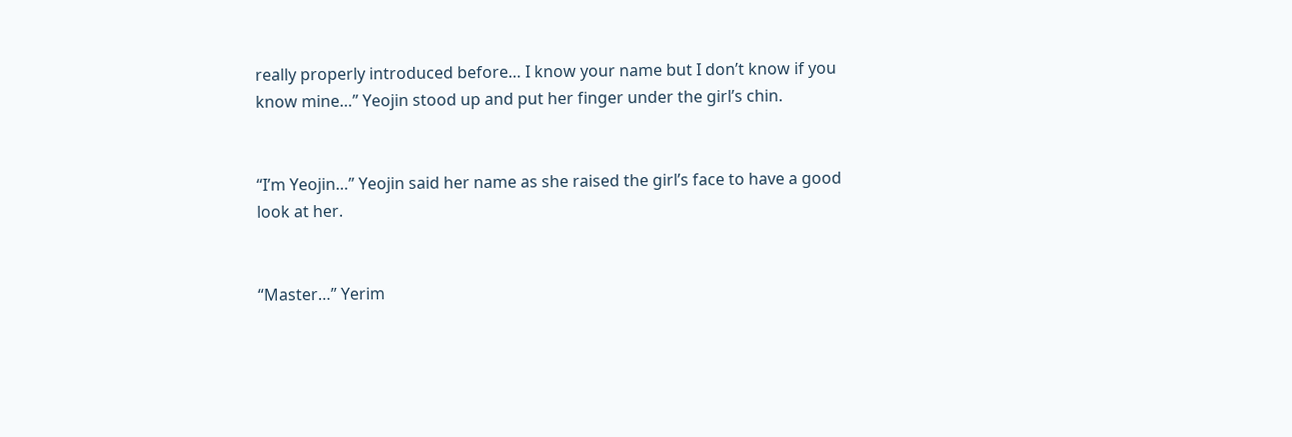really properly introduced before… I know your name but I don’t know if you know mine…” Yeojin stood up and put her finger under the girl’s chin.


“I’m Yeojin…” Yeojin said her name as she raised the girl’s face to have a good look at her.


“Master…” Yerim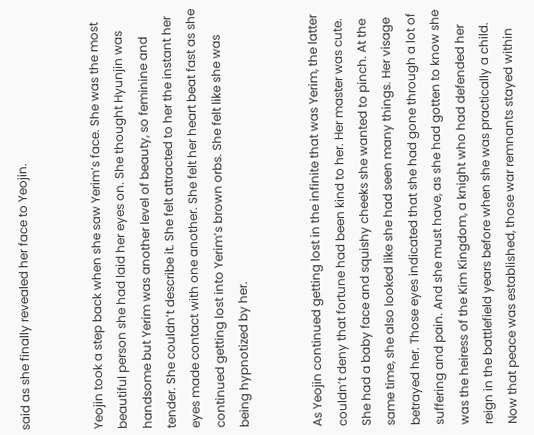said as she finally revealed her face to Yeojin.


Yeojin took a step back when she saw Yerim’s face. She was the most beautiful person she had laid her eyes on. She thought Hyunjin was handsome but Yerim was another level of beauty, so feminine and tender. She couldn’t describe it. She felt attracted to her the instant her eyes made contact with one another. She felt her heart beat fast as she continued getting lost into Yerim’s brown orbs. She felt like she was being hypnotized by her.


As Yeojin continued getting lost in the infinite that was Yerim, the latter couldn’t deny that fortune had been kind to her. Her master was cute. She had a baby face and squishy cheeks she wanted to pinch. At the same time, she also looked like she had seen many things. Her visage betrayed her. Those eyes indicated that she had gone through a lot of suffering and pain. And she must have, as she had gotten to know she was the heiress of the Kim Kingdom, a knight who had defended her reign in the battlefield years before when she was practically a child. Now that peace was established, those war remnants stayed within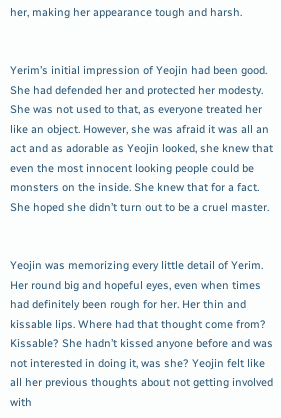her, making her appearance tough and harsh.


Yerim’s initial impression of Yeojin had been good. She had defended her and protected her modesty. She was not used to that, as everyone treated her like an object. However, she was afraid it was all an act and as adorable as Yeojin looked, she knew that even the most innocent looking people could be monsters on the inside. She knew that for a fact. She hoped she didn’t turn out to be a cruel master.


Yeojin was memorizing every little detail of Yerim. Her round big and hopeful eyes, even when times had definitely been rough for her. Her thin and kissable lips. Where had that thought come from? Kissable? She hadn’t kissed anyone before and was not interested in doing it, was she? Yeojin felt like all her previous thoughts about not getting involved with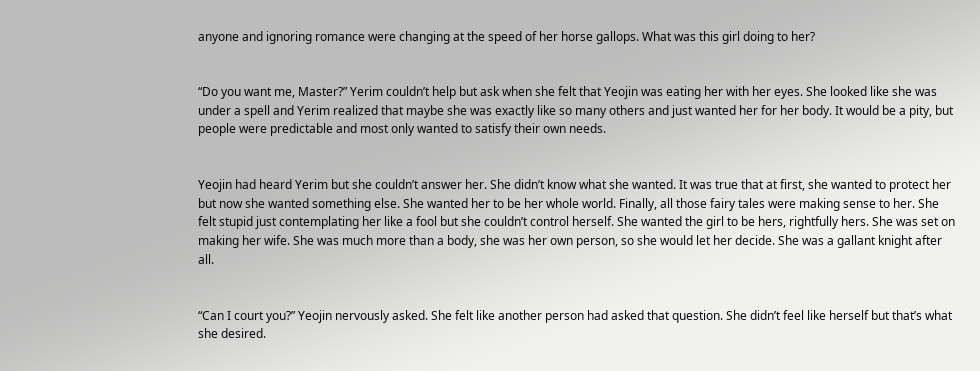anyone and ignoring romance were changing at the speed of her horse gallops. What was this girl doing to her?


“Do you want me, Master?” Yerim couldn’t help but ask when she felt that Yeojin was eating her with her eyes. She looked like she was under a spell and Yerim realized that maybe she was exactly like so many others and just wanted her for her body. It would be a pity, but people were predictable and most only wanted to satisfy their own needs.


Yeojin had heard Yerim but she couldn’t answer her. She didn’t know what she wanted. It was true that at first, she wanted to protect her but now she wanted something else. She wanted her to be her whole world. Finally, all those fairy tales were making sense to her. She felt stupid just contemplating her like a fool but she couldn’t control herself. She wanted the girl to be hers, rightfully hers. She was set on making her wife. She was much more than a body, she was her own person, so she would let her decide. She was a gallant knight after all.


“Can I court you?” Yeojin nervously asked. She felt like another person had asked that question. She didn’t feel like herself but that’s what she desired.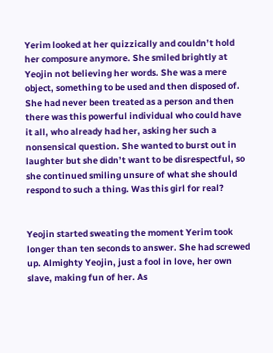Yerim looked at her quizzically and couldn’t hold her composure anymore. She smiled brightly at Yeojin not believing her words. She was a mere object, something to be used and then disposed of. She had never been treated as a person and then there was this powerful individual who could have it all, who already had her, asking her such a nonsensical question. She wanted to burst out in laughter but she didn’t want to be disrespectful, so she continued smiling unsure of what she should respond to such a thing. Was this girl for real?


Yeojin started sweating the moment Yerim took longer than ten seconds to answer. She had screwed up. Almighty Yeojin, just a fool in love, her own slave, making fun of her. As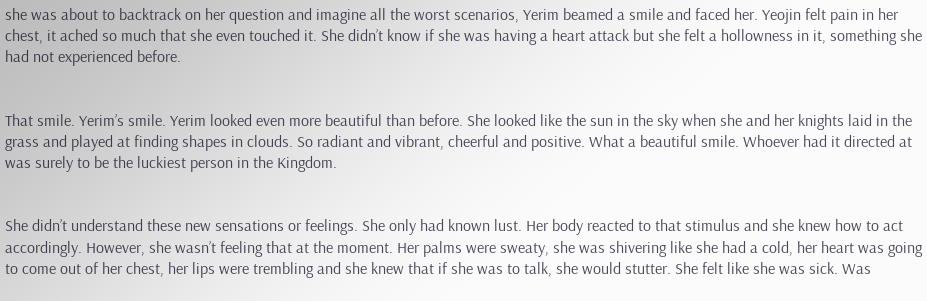she was about to backtrack on her question and imagine all the worst scenarios, Yerim beamed a smile and faced her. Yeojin felt pain in her chest, it ached so much that she even touched it. She didn’t know if she was having a heart attack but she felt a hollowness in it, something she had not experienced before.


That smile. Yerim’s smile. Yerim looked even more beautiful than before. She looked like the sun in the sky when she and her knights laid in the grass and played at finding shapes in clouds. So radiant and vibrant, cheerful and positive. What a beautiful smile. Whoever had it directed at was surely to be the luckiest person in the Kingdom.


She didn’t understand these new sensations or feelings. She only had known lust. Her body reacted to that stimulus and she knew how to act accordingly. However, she wasn’t feeling that at the moment. Her palms were sweaty, she was shivering like she had a cold, her heart was going to come out of her chest, her lips were trembling and she knew that if she was to talk, she would stutter. She felt like she was sick. Was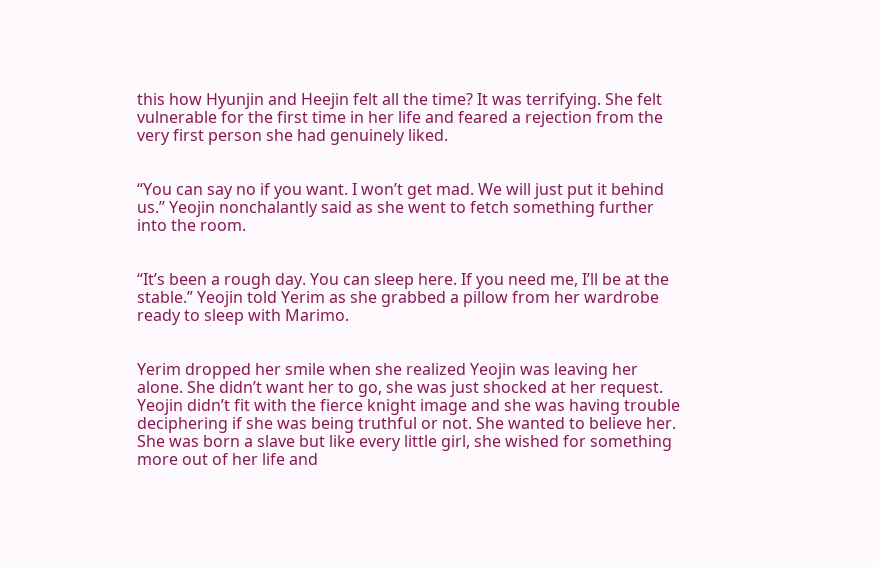this how Hyunjin and Heejin felt all the time? It was terrifying. She felt vulnerable for the first time in her life and feared a rejection from the very first person she had genuinely liked.


“You can say no if you want. I won’t get mad. We will just put it behind us.” Yeojin nonchalantly said as she went to fetch something further into the room.


“It’s been a rough day. You can sleep here. If you need me, I’ll be at the stable.” Yeojin told Yerim as she grabbed a pillow from her wardrobe ready to sleep with Marimo.


Yerim dropped her smile when she realized Yeojin was leaving her alone. She didn’t want her to go, she was just shocked at her request. Yeojin didn’t fit with the fierce knight image and she was having trouble deciphering if she was being truthful or not. She wanted to believe her. She was born a slave but like every little girl, she wished for something more out of her life and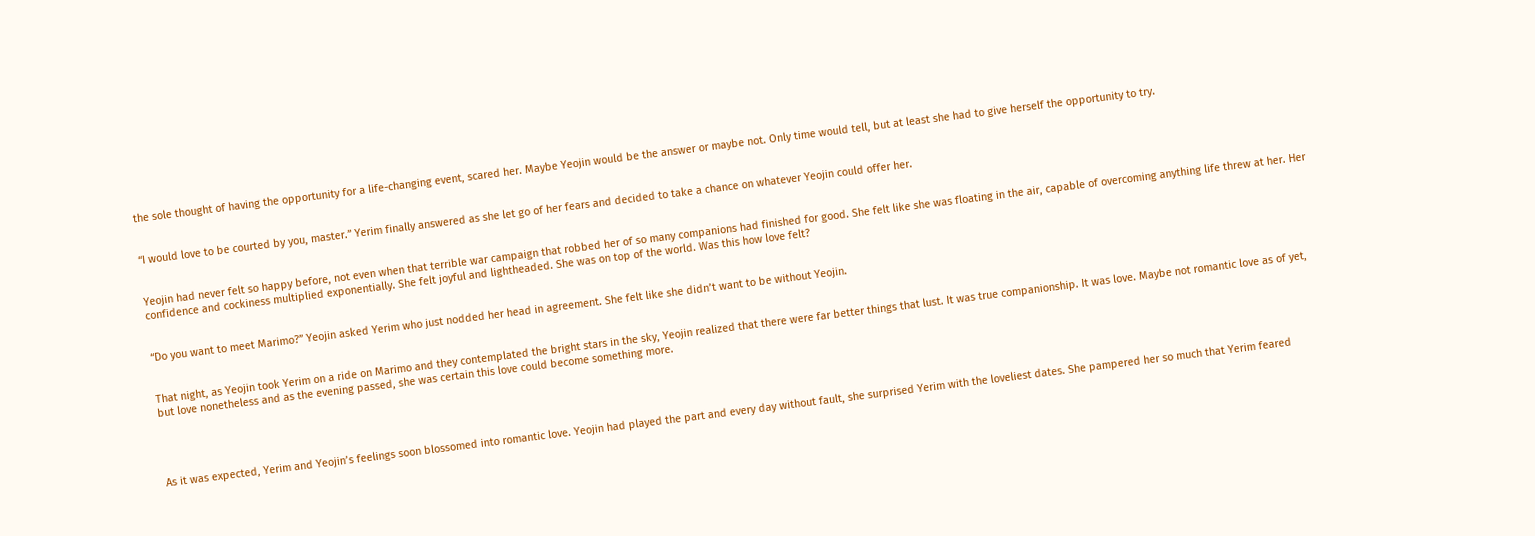the sole thought of having the opportunity for a life-changing event, scared her. Maybe Yeojin would be the answer or maybe not. Only time would tell, but at least she had to give herself the opportunity to try.


“I would love to be courted by you, master.” Yerim finally answered as she let go of her fears and decided to take a chance on whatever Yeojin could offer her.


Yeojin had never felt so happy before, not even when that terrible war campaign that robbed her of so many companions had finished for good. She felt like she was floating in the air, capable of overcoming anything life threw at her. Her confidence and cockiness multiplied exponentially. She felt joyful and lightheaded. She was on top of the world. Was this how love felt?


“Do you want to meet Marimo?” Yeojin asked Yerim who just nodded her head in agreement. She felt like she didn’t want to be without Yeojin.


That night, as Yeojin took Yerim on a ride on Marimo and they contemplated the bright stars in the sky, Yeojin realized that there were far better things that lust. It was true companionship. It was love. Maybe not romantic love as of yet, but love nonetheless and as the evening passed, she was certain this love could become something more.




As it was expected, Yerim and Yeojin’s feelings soon blossomed into romantic love. Yeojin had played the part and every day without fault, she surprised Yerim with the loveliest dates. She pampered her so much that Yerim feared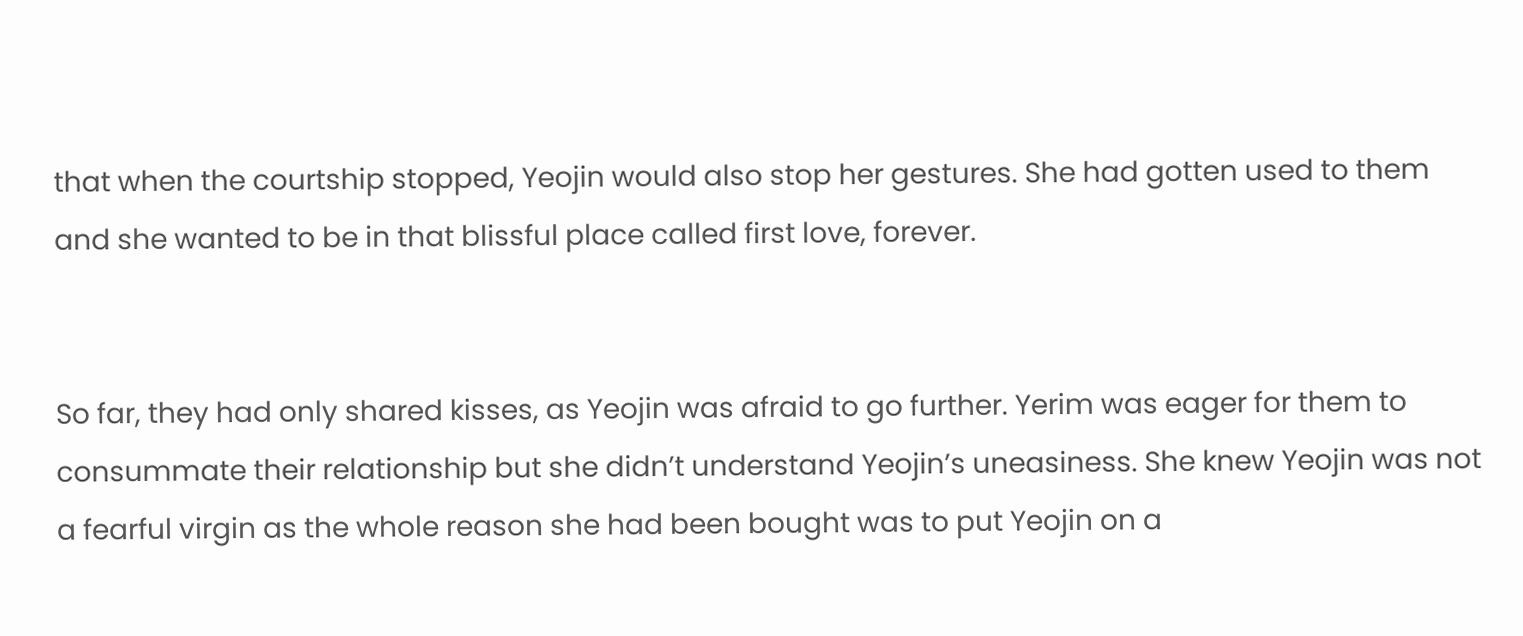that when the courtship stopped, Yeojin would also stop her gestures. She had gotten used to them and she wanted to be in that blissful place called first love, forever.


So far, they had only shared kisses, as Yeojin was afraid to go further. Yerim was eager for them to consummate their relationship but she didn’t understand Yeojin’s uneasiness. She knew Yeojin was not a fearful virgin as the whole reason she had been bought was to put Yeojin on a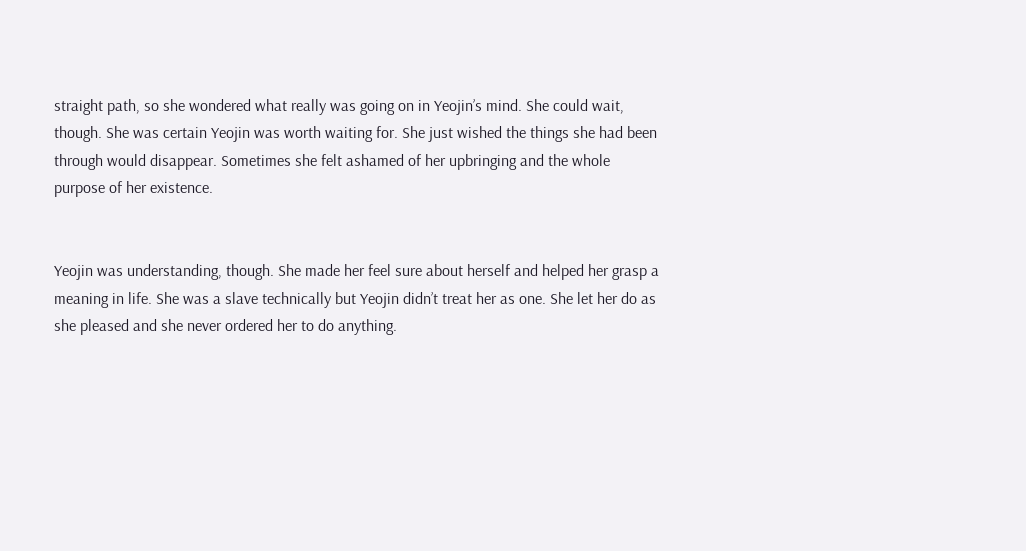straight path, so she wondered what really was going on in Yeojin’s mind. She could wait, though. She was certain Yeojin was worth waiting for. She just wished the things she had been through would disappear. Sometimes she felt ashamed of her upbringing and the whole purpose of her existence.


Yeojin was understanding, though. She made her feel sure about herself and helped her grasp a meaning in life. She was a slave technically but Yeojin didn’t treat her as one. She let her do as she pleased and she never ordered her to do anything.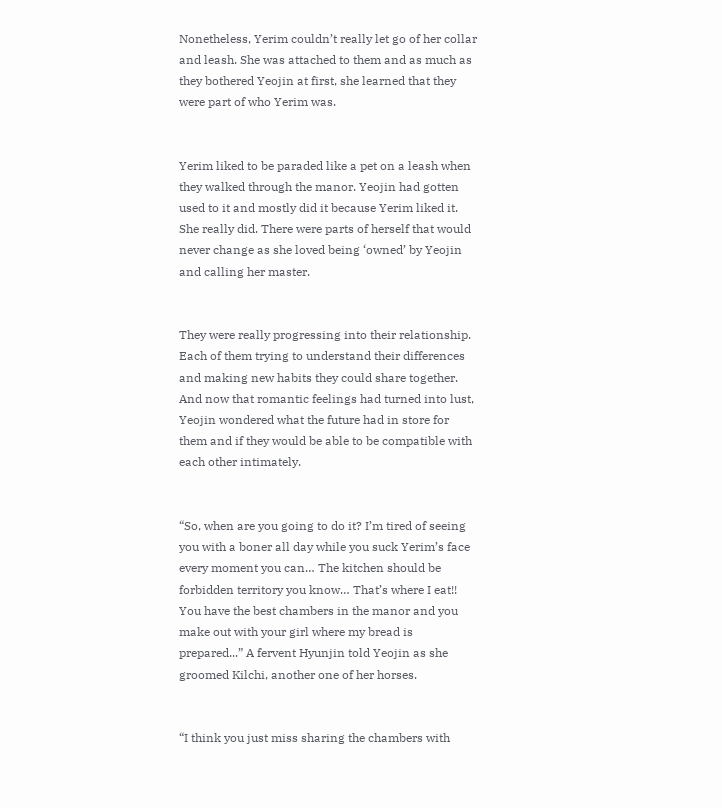Nonetheless, Yerim couldn’t really let go of her collar and leash. She was attached to them and as much as they bothered Yeojin at first, she learned that they were part of who Yerim was.


Yerim liked to be paraded like a pet on a leash when they walked through the manor. Yeojin had gotten used to it and mostly did it because Yerim liked it. She really did. There were parts of herself that would never change as she loved being ‘owned’ by Yeojin and calling her master.


They were really progressing into their relationship. Each of them trying to understand their differences and making new habits they could share together. And now that romantic feelings had turned into lust, Yeojin wondered what the future had in store for them and if they would be able to be compatible with each other intimately.


“So, when are you going to do it? I’m tired of seeing you with a boner all day while you suck Yerim’s face every moment you can… The kitchen should be forbidden territory you know… That’s where I eat!! You have the best chambers in the manor and you make out with your girl where my bread is prepared...” A fervent Hyunjin told Yeojin as she groomed Kilchi, another one of her horses.


“I think you just miss sharing the chambers with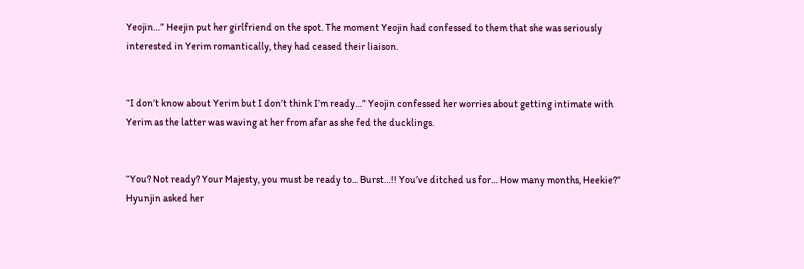Yeojin…” Heejin put her girlfriend on the spot. The moment Yeojin had confessed to them that she was seriously interested in Yerim romantically, they had ceased their liaison.


“I don’t know about Yerim but I don’t think I’m ready…” Yeojin confessed her worries about getting intimate with Yerim as the latter was waving at her from afar as she fed the ducklings.


“You? Not ready? Your Majesty, you must be ready to... Burst…!! You’ve ditched us for… How many months, Heekie?” Hyunjin asked her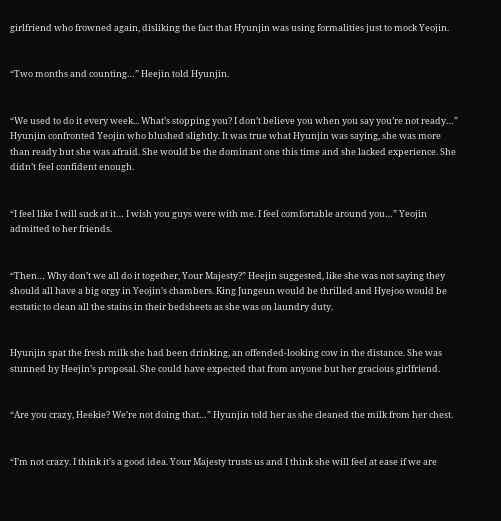girlfriend who frowned again, disliking the fact that Hyunjin was using formalities just to mock Yeojin.


“Two months and counting…” Heejin told Hyunjin.


“We used to do it every week... What’s stopping you? I don’t believe you when you say you’re not ready…” Hyunjin confronted Yeojin who blushed slightly. It was true what Hyunjin was saying, she was more than ready but she was afraid. She would be the dominant one this time and she lacked experience. She didn’t feel confident enough.


“I feel like I will suck at it… I wish you guys were with me. I feel comfortable around you…” Yeojin admitted to her friends.


“Then… Why don’t we all do it together, Your Majesty?” Heejin suggested, like she was not saying they should all have a big orgy in Yeojin’s chambers. King Jungeun would be thrilled and Hyejoo would be ecstatic to clean all the stains in their bedsheets as she was on laundry duty.


Hyunjin spat the fresh milk she had been drinking, an offended-looking cow in the distance. She was stunned by Heejin’s proposal. She could have expected that from anyone but her gracious girlfriend.


“Are you crazy, Heekie? We’re not doing that…” Hyunjin told her as she cleaned the milk from her chest.


“I’m not crazy. I think it’s a good idea. Your Majesty trusts us and I think she will feel at ease if we are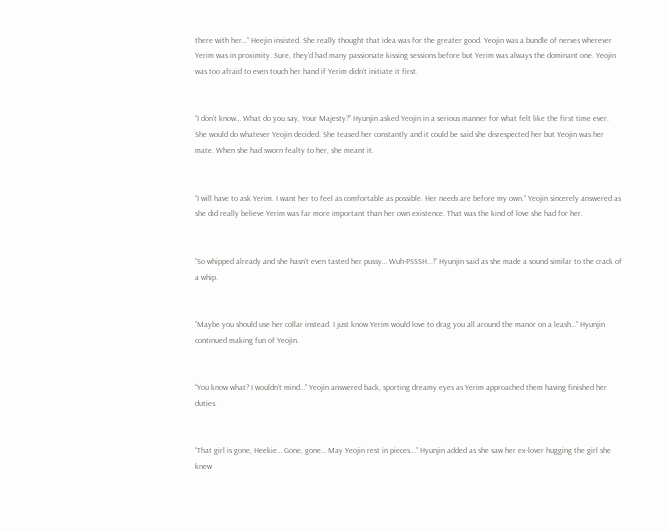there with her…” Heejin insisted. She really thought that idea was for the greater good. Yeojin was a bundle of nerves wherever Yerim was in proximity. Sure, they’d had many passionate kissing sessions before but Yerim was always the dominant one. Yeojin was too afraid to even touch her hand if Yerim didn’t initiate it first.


“I don’t know… What do you say, Your Majesty?” Hyunjin asked Yeojin in a serious manner for what felt like the first time ever. She would do whatever Yeojin decided. She teased her constantly and it could be said she disrespected her but Yeojin was her mate. When she had sworn fealty to her, she meant it.


“I will have to ask Yerim. I want her to feel as comfortable as possible. Her needs are before my own.” Yeojin sincerely answered as she did really believe Yerim was far more important than her own existence. That was the kind of love she had for her.


“So whipped already and she hasn’t even tasted her pussy… Wuh-PSSSH...!” Hyunjin said as she made a sound similar to the crack of a whip.


“Maybe you should use her collar instead. I just know Yerim would love to drag you all around the manor on a leash…” Hyunjin continued making fun of Yeojin.


“You know what? I wouldn’t mind…” Yeojin answered back, sporting dreamy eyes as Yerim approached them having finished her duties.


“That girl is gone, Heekie… Gone, gone… May Yeojin rest in pieces...” Hyunjin added as she saw her ex-lover hugging the girl she knew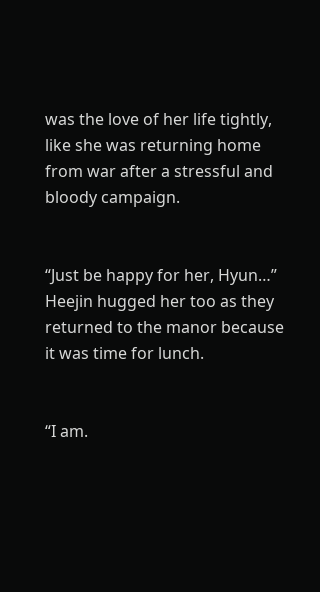was the love of her life tightly, like she was returning home from war after a stressful and bloody campaign.


“Just be happy for her, Hyun…” Heejin hugged her too as they returned to the manor because it was time for lunch.


“I am.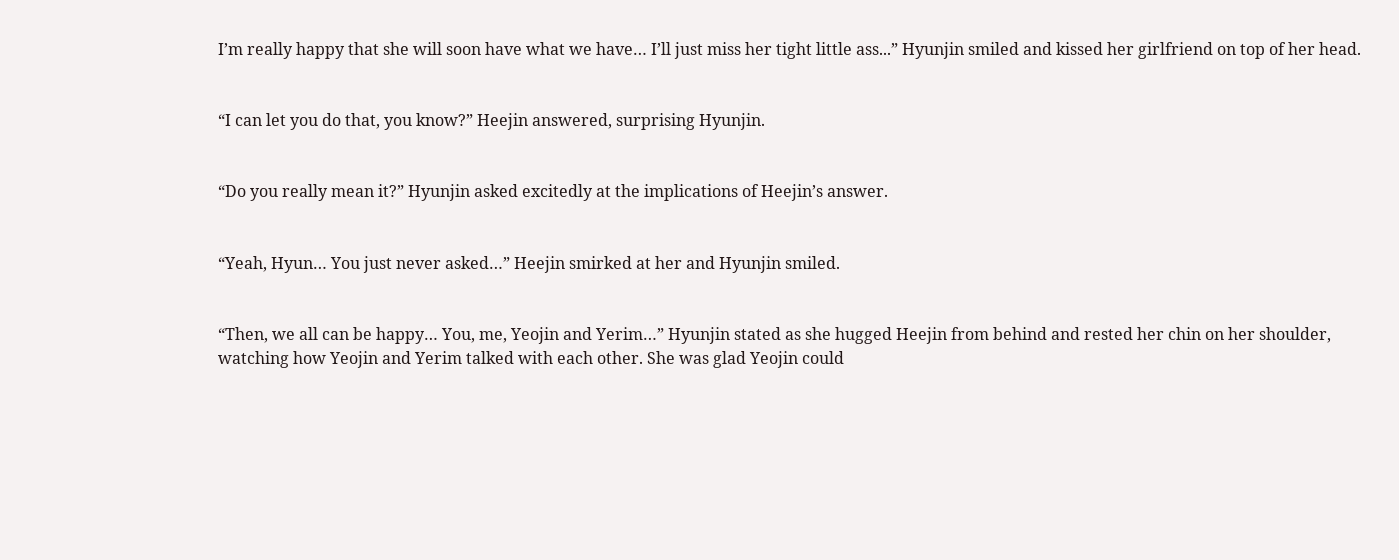I’m really happy that she will soon have what we have… I’ll just miss her tight little ass...” Hyunjin smiled and kissed her girlfriend on top of her head.


“I can let you do that, you know?” Heejin answered, surprising Hyunjin.


“Do you really mean it?” Hyunjin asked excitedly at the implications of Heejin’s answer.


“Yeah, Hyun… You just never asked…” Heejin smirked at her and Hyunjin smiled.


“Then, we all can be happy… You, me, Yeojin and Yerim…” Hyunjin stated as she hugged Heejin from behind and rested her chin on her shoulder, watching how Yeojin and Yerim talked with each other. She was glad Yeojin could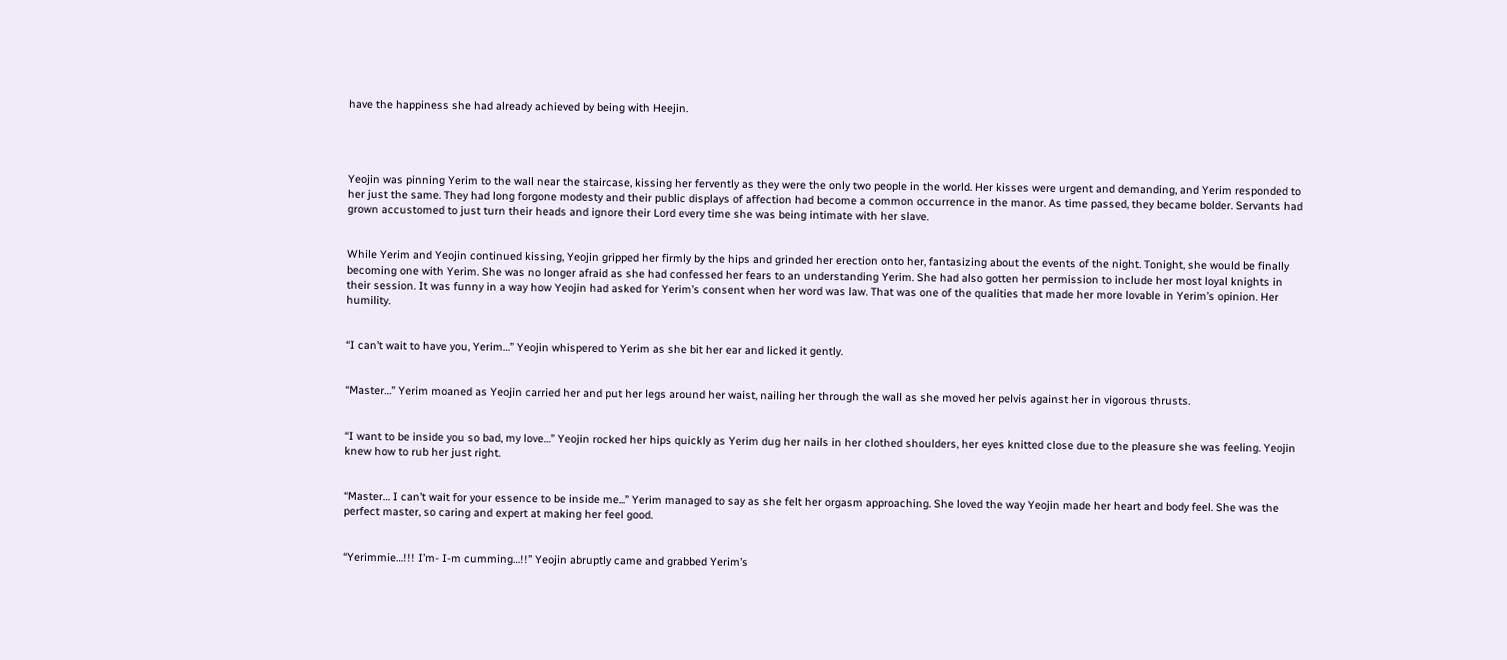have the happiness she had already achieved by being with Heejin.




Yeojin was pinning Yerim to the wall near the staircase, kissing her fervently as they were the only two people in the world. Her kisses were urgent and demanding, and Yerim responded to her just the same. They had long forgone modesty and their public displays of affection had become a common occurrence in the manor. As time passed, they became bolder. Servants had grown accustomed to just turn their heads and ignore their Lord every time she was being intimate with her slave.


While Yerim and Yeojin continued kissing, Yeojin gripped her firmly by the hips and grinded her erection onto her, fantasizing about the events of the night. Tonight, she would be finally becoming one with Yerim. She was no longer afraid as she had confessed her fears to an understanding Yerim. She had also gotten her permission to include her most loyal knights in their session. It was funny in a way how Yeojin had asked for Yerim’s consent when her word was law. That was one of the qualities that made her more lovable in Yerim’s opinion. Her humility.


“I can’t wait to have you, Yerim…” Yeojin whispered to Yerim as she bit her ear and licked it gently.


“Master…” Yerim moaned as Yeojin carried her and put her legs around her waist, nailing her through the wall as she moved her pelvis against her in vigorous thrusts.


“I want to be inside you so bad, my love…” Yeojin rocked her hips quickly as Yerim dug her nails in her clothed shoulders, her eyes knitted close due to the pleasure she was feeling. Yeojin knew how to rub her just right.


“Master… I can’t wait for your essence to be inside me...” Yerim managed to say as she felt her orgasm approaching. She loved the way Yeojin made her heart and body feel. She was the perfect master, so caring and expert at making her feel good.


“Yerimmie…!!! I’m- I-m cumming…!!” Yeojin abruptly came and grabbed Yerim’s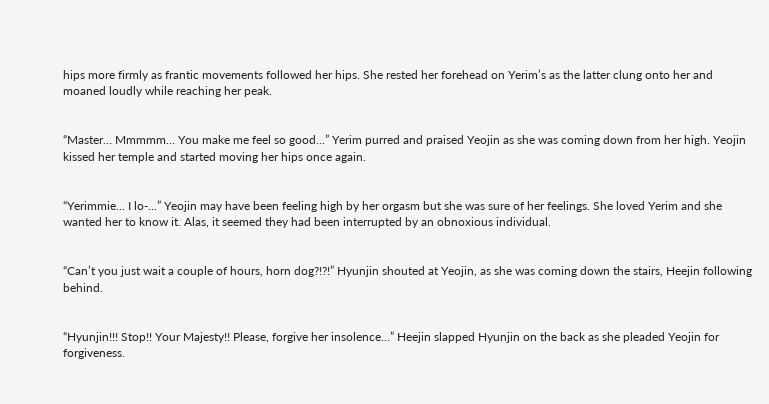hips more firmly as frantic movements followed her hips. She rested her forehead on Yerim’s as the latter clung onto her and moaned loudly while reaching her peak.


“Master… Mmmmm… You make me feel so good…” Yerim purred and praised Yeojin as she was coming down from her high. Yeojin kissed her temple and started moving her hips once again.


“Yerimmie… I lo-...” Yeojin may have been feeling high by her orgasm but she was sure of her feelings. She loved Yerim and she wanted her to know it. Alas, it seemed they had been interrupted by an obnoxious individual.


“Can’t you just wait a couple of hours, horn dog?!?!” Hyunjin shouted at Yeojin, as she was coming down the stairs, Heejin following behind.


“Hyunjin!!! Stop!! Your Majesty!! Please, forgive her insolence…” Heejin slapped Hyunjin on the back as she pleaded Yeojin for forgiveness.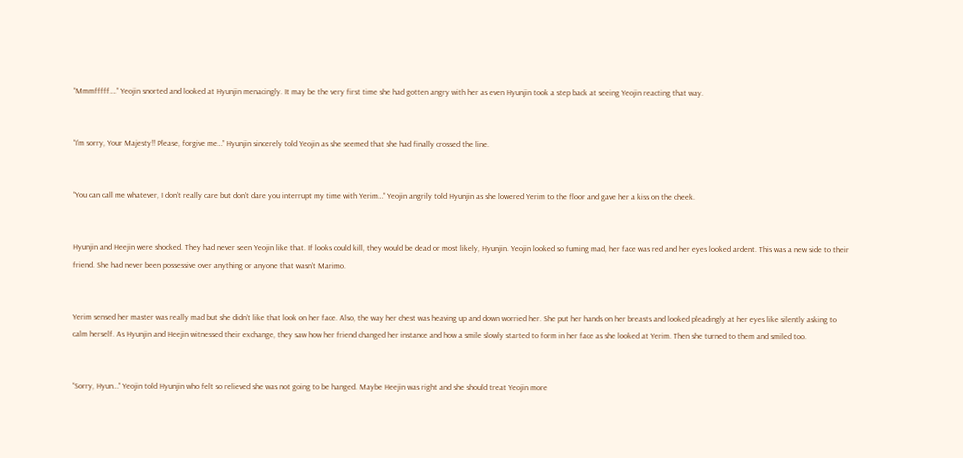“Mmmfffff….” Yeojin snorted and looked at Hyunjin menacingly. It may be the very first time she had gotten angry with her as even Hyunjin took a step back at seeing Yeojin reacting that way.


“I’m sorry, Your Majesty!! Please, forgive me…” Hyunjin sincerely told Yeojin as she seemed that she had finally crossed the line.


“You can call me whatever, I don’t really care but don’t dare you interrupt my time with Yerim…” Yeojin angrily told Hyunjin as she lowered Yerim to the floor and gave her a kiss on the cheek.


Hyunjin and Heejin were shocked. They had never seen Yeojin like that. If looks could kill, they would be dead or most likely, Hyunjin. Yeojin looked so fuming mad, her face was red and her eyes looked ardent. This was a new side to their friend. She had never been possessive over anything or anyone that wasn’t Marimo.


Yerim sensed her master was really mad but she didn’t like that look on her face. Also, the way her chest was heaving up and down worried her. She put her hands on her breasts and looked pleadingly at her eyes like silently asking to calm herself. As Hyunjin and Heejin witnessed their exchange, they saw how her friend changed her instance and how a smile slowly started to form in her face as she looked at Yerim. Then she turned to them and smiled too.


“Sorry, Hyun…” Yeojin told Hyunjin who felt so relieved she was not going to be hanged. Maybe Heejin was right and she should treat Yeojin more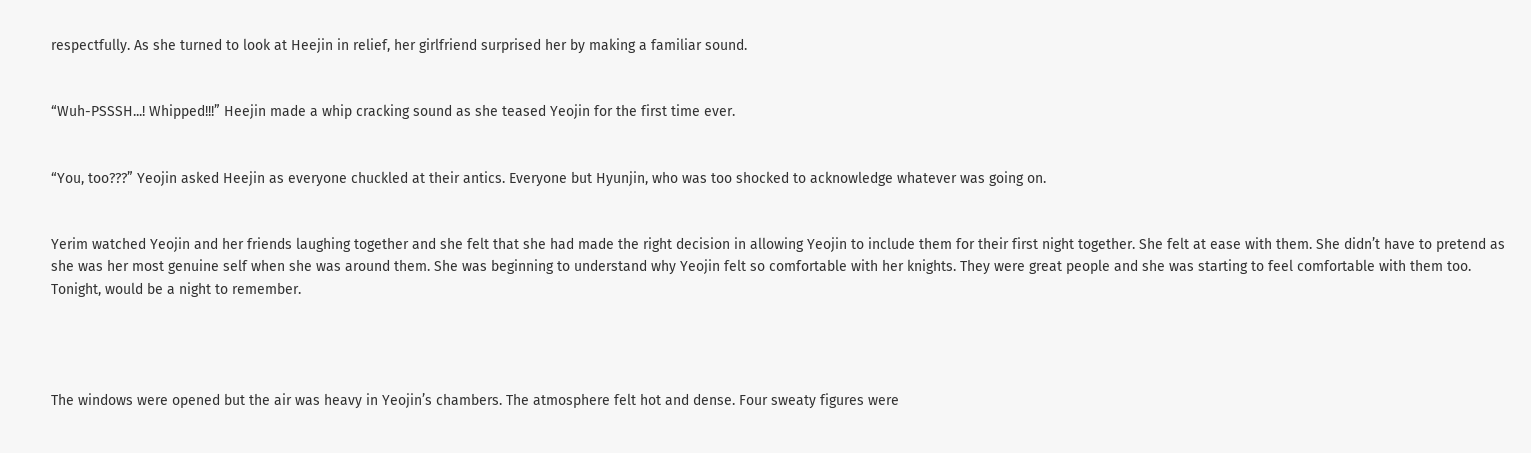respectfully. As she turned to look at Heejin in relief, her girlfriend surprised her by making a familiar sound.


“Wuh-PSSSH...! Whipped!!!” Heejin made a whip cracking sound as she teased Yeojin for the first time ever.


“You, too???” Yeojin asked Heejin as everyone chuckled at their antics. Everyone but Hyunjin, who was too shocked to acknowledge whatever was going on.


Yerim watched Yeojin and her friends laughing together and she felt that she had made the right decision in allowing Yeojin to include them for their first night together. She felt at ease with them. She didn’t have to pretend as she was her most genuine self when she was around them. She was beginning to understand why Yeojin felt so comfortable with her knights. They were great people and she was starting to feel comfortable with them too. Tonight, would be a night to remember.




The windows were opened but the air was heavy in Yeojin’s chambers. The atmosphere felt hot and dense. Four sweaty figures were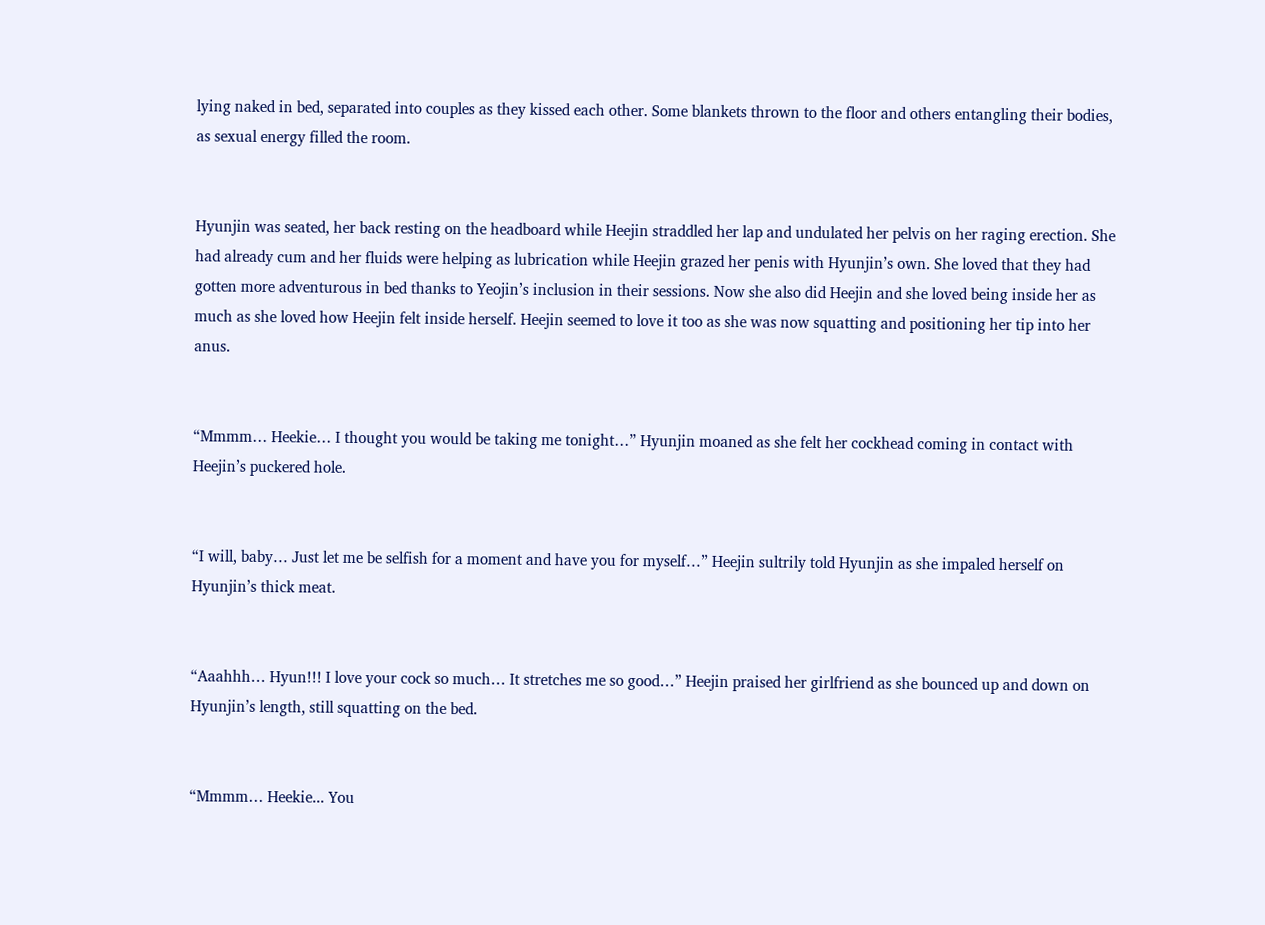lying naked in bed, separated into couples as they kissed each other. Some blankets thrown to the floor and others entangling their bodies, as sexual energy filled the room.


Hyunjin was seated, her back resting on the headboard while Heejin straddled her lap and undulated her pelvis on her raging erection. She had already cum and her fluids were helping as lubrication while Heejin grazed her penis with Hyunjin’s own. She loved that they had gotten more adventurous in bed thanks to Yeojin’s inclusion in their sessions. Now she also did Heejin and she loved being inside her as much as she loved how Heejin felt inside herself. Heejin seemed to love it too as she was now squatting and positioning her tip into her anus.


“Mmmm… Heekie… I thought you would be taking me tonight…” Hyunjin moaned as she felt her cockhead coming in contact with Heejin’s puckered hole.


“I will, baby… Just let me be selfish for a moment and have you for myself…” Heejin sultrily told Hyunjin as she impaled herself on Hyunjin’s thick meat.


“Aaahhh… Hyun!!! I love your cock so much… It stretches me so good…” Heejin praised her girlfriend as she bounced up and down on Hyunjin’s length, still squatting on the bed.


“Mmmm… Heekie... You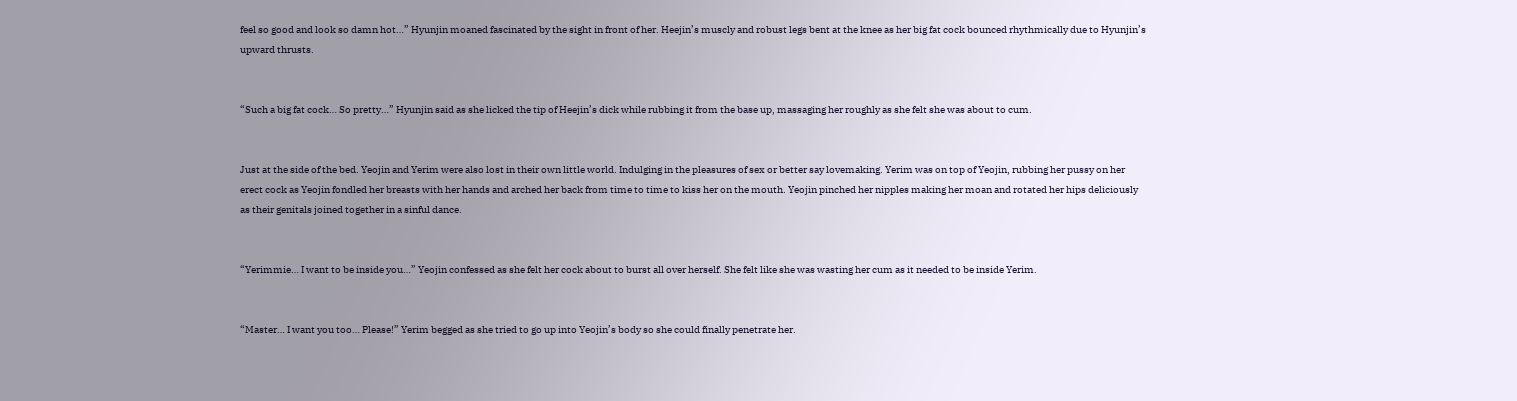feel so good and look so damn hot…” Hyunjin moaned fascinated by the sight in front of her. Heejin’s muscly and robust legs bent at the knee as her big fat cock bounced rhythmically due to Hyunjin’s upward thrusts.


“Such a big fat cock… So pretty…” Hyunjin said as she licked the tip of Heejin’s dick while rubbing it from the base up, massaging her roughly as she felt she was about to cum.


Just at the side of the bed. Yeojin and Yerim were also lost in their own little world. Indulging in the pleasures of sex or better say lovemaking. Yerim was on top of Yeojin, rubbing her pussy on her erect cock as Yeojin fondled her breasts with her hands and arched her back from time to time to kiss her on the mouth. Yeojin pinched her nipples making her moan and rotated her hips deliciously as their genitals joined together in a sinful dance.


“Yerimmie… I want to be inside you…” Yeojin confessed as she felt her cock about to burst all over herself. She felt like she was wasting her cum as it needed to be inside Yerim.


“Master… I want you too… Please!” Yerim begged as she tried to go up into Yeojin’s body so she could finally penetrate her.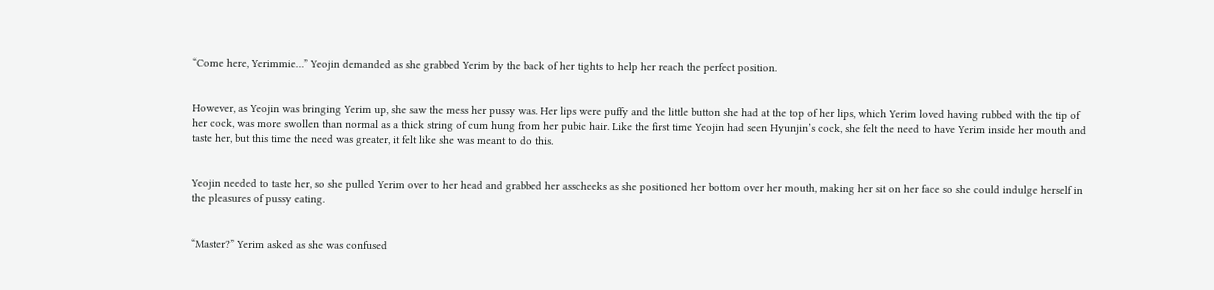“Come here, Yerimmie…” Yeojin demanded as she grabbed Yerim by the back of her tights to help her reach the perfect position.


However, as Yeojin was bringing Yerim up, she saw the mess her pussy was. Her lips were puffy and the little button she had at the top of her lips, which Yerim loved having rubbed with the tip of her cock, was more swollen than normal as a thick string of cum hung from her pubic hair. Like the first time Yeojin had seen Hyunjin’s cock, she felt the need to have Yerim inside her mouth and taste her, but this time the need was greater, it felt like she was meant to do this.


Yeojin needed to taste her, so she pulled Yerim over to her head and grabbed her asscheeks as she positioned her bottom over her mouth, making her sit on her face so she could indulge herself in the pleasures of pussy eating.


“Master?” Yerim asked as she was confused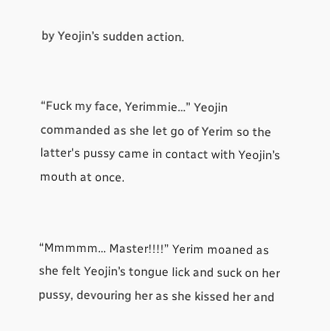by Yeojin’s sudden action.


“Fuck my face, Yerimmie…” Yeojin commanded as she let go of Yerim so the latter's pussy came in contact with Yeojin’s mouth at once.


“Mmmmm… Master!!!!” Yerim moaned as she felt Yeojin’s tongue lick and suck on her pussy, devouring her as she kissed her and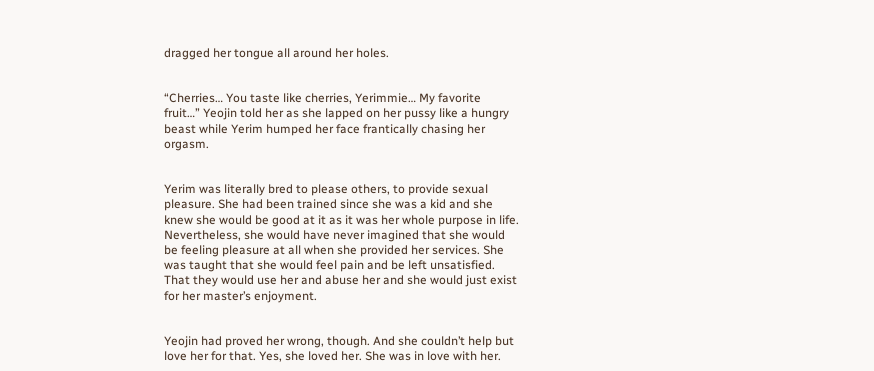dragged her tongue all around her holes.


“Cherries… You taste like cherries, Yerimmie… My favorite fruit…” Yeojin told her as she lapped on her pussy like a hungry beast while Yerim humped her face frantically chasing her orgasm.


Yerim was literally bred to please others, to provide sexual pleasure. She had been trained since she was a kid and she knew she would be good at it as it was her whole purpose in life. Nevertheless, she would have never imagined that she would be feeling pleasure at all when she provided her services. She was taught that she would feel pain and be left unsatisfied. That they would use her and abuse her and she would just exist for her master’s enjoyment.


Yeojin had proved her wrong, though. And she couldn’t help but love her for that. Yes, she loved her. She was in love with her.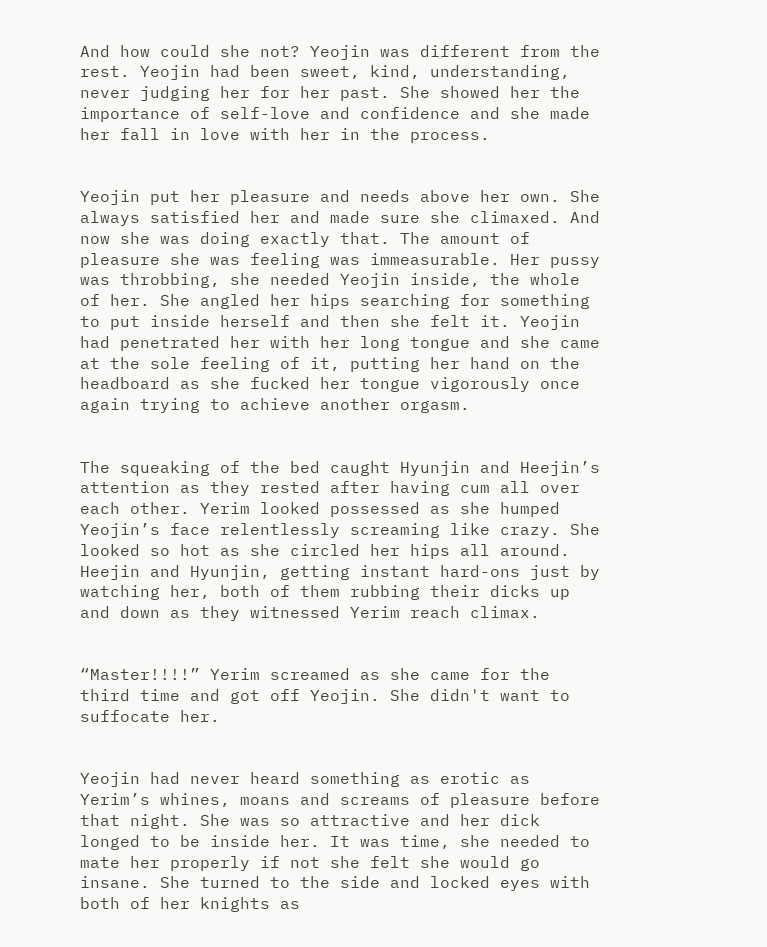And how could she not? Yeojin was different from the rest. Yeojin had been sweet, kind, understanding, never judging her for her past. She showed her the importance of self-love and confidence and she made her fall in love with her in the process.


Yeojin put her pleasure and needs above her own. She always satisfied her and made sure she climaxed. And now she was doing exactly that. The amount of pleasure she was feeling was immeasurable. Her pussy was throbbing, she needed Yeojin inside, the whole of her. She angled her hips searching for something to put inside herself and then she felt it. Yeojin had penetrated her with her long tongue and she came at the sole feeling of it, putting her hand on the headboard as she fucked her tongue vigorously once again trying to achieve another orgasm.


The squeaking of the bed caught Hyunjin and Heejin’s attention as they rested after having cum all over each other. Yerim looked possessed as she humped Yeojin’s face relentlessly screaming like crazy. She looked so hot as she circled her hips all around. Heejin and Hyunjin, getting instant hard-ons just by watching her, both of them rubbing their dicks up and down as they witnessed Yerim reach climax.


“Master!!!!” Yerim screamed as she came for the third time and got off Yeojin. She didn't want to suffocate her.


Yeojin had never heard something as erotic as Yerim’s whines, moans and screams of pleasure before that night. She was so attractive and her dick longed to be inside her. It was time, she needed to mate her properly if not she felt she would go insane. She turned to the side and locked eyes with both of her knights as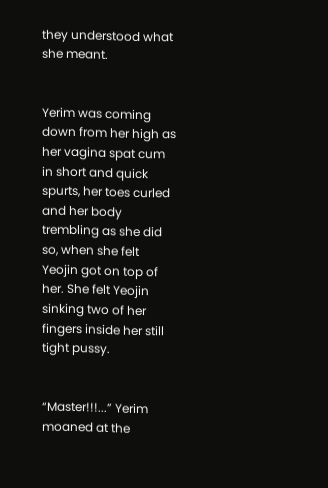they understood what she meant.


Yerim was coming down from her high as her vagina spat cum in short and quick spurts, her toes curled and her body trembling as she did so, when she felt Yeojin got on top of her. She felt Yeojin sinking two of her fingers inside her still tight pussy.


“Master!!!...” Yerim moaned at the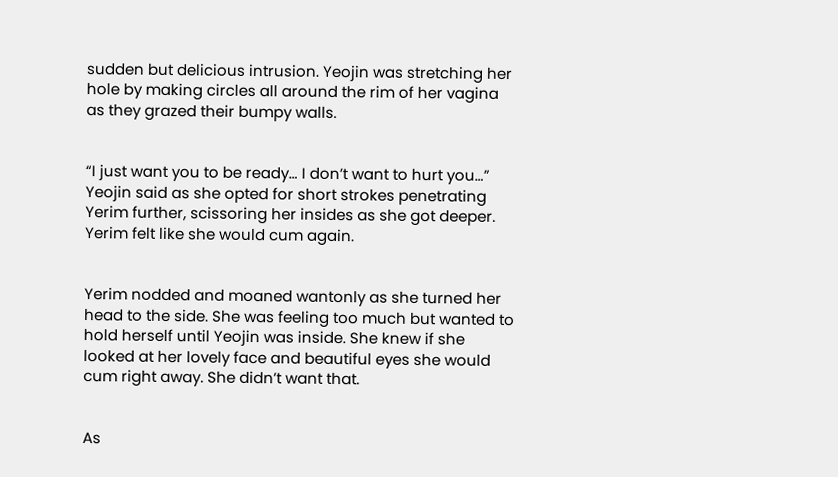sudden but delicious intrusion. Yeojin was stretching her hole by making circles all around the rim of her vagina as they grazed their bumpy walls.


“I just want you to be ready… I don’t want to hurt you…” Yeojin said as she opted for short strokes penetrating Yerim further, scissoring her insides as she got deeper. Yerim felt like she would cum again.


Yerim nodded and moaned wantonly as she turned her head to the side. She was feeling too much but wanted to hold herself until Yeojin was inside. She knew if she looked at her lovely face and beautiful eyes she would cum right away. She didn’t want that.


As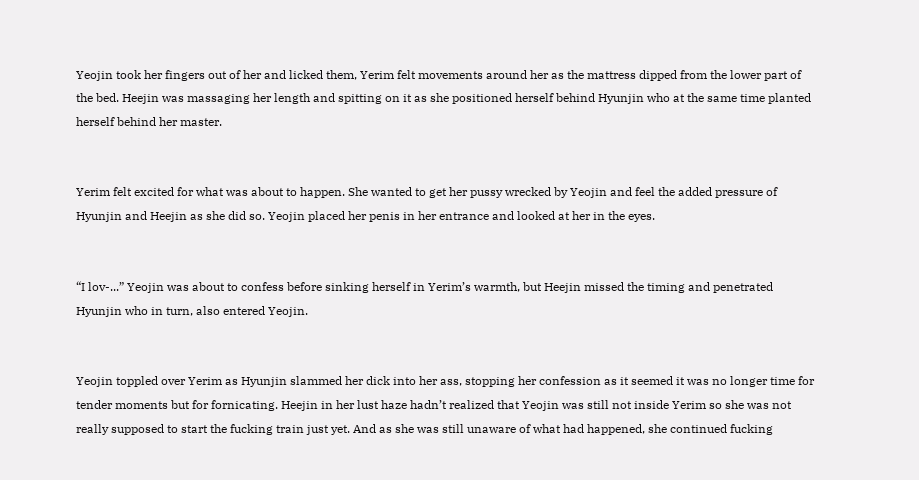Yeojin took her fingers out of her and licked them, Yerim felt movements around her as the mattress dipped from the lower part of the bed. Heejin was massaging her length and spitting on it as she positioned herself behind Hyunjin who at the same time planted herself behind her master.


Yerim felt excited for what was about to happen. She wanted to get her pussy wrecked by Yeojin and feel the added pressure of Hyunjin and Heejin as she did so. Yeojin placed her penis in her entrance and looked at her in the eyes.


“I lov-...” Yeojin was about to confess before sinking herself in Yerim’s warmth, but Heejin missed the timing and penetrated Hyunjin who in turn, also entered Yeojin.


Yeojin toppled over Yerim as Hyunjin slammed her dick into her ass, stopping her confession as it seemed it was no longer time for tender moments but for fornicating. Heejin in her lust haze hadn’t realized that Yeojin was still not inside Yerim so she was not really supposed to start the fucking train just yet. And as she was still unaware of what had happened, she continued fucking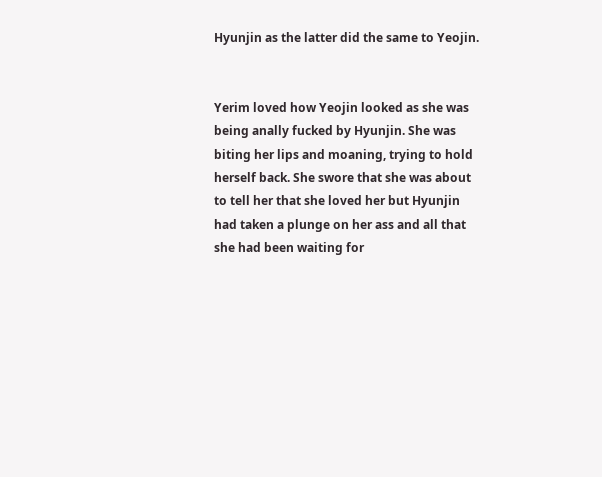Hyunjin as the latter did the same to Yeojin.


Yerim loved how Yeojin looked as she was being anally fucked by Hyunjin. She was biting her lips and moaning, trying to hold herself back. She swore that she was about to tell her that she loved her but Hyunjin had taken a plunge on her ass and all that she had been waiting for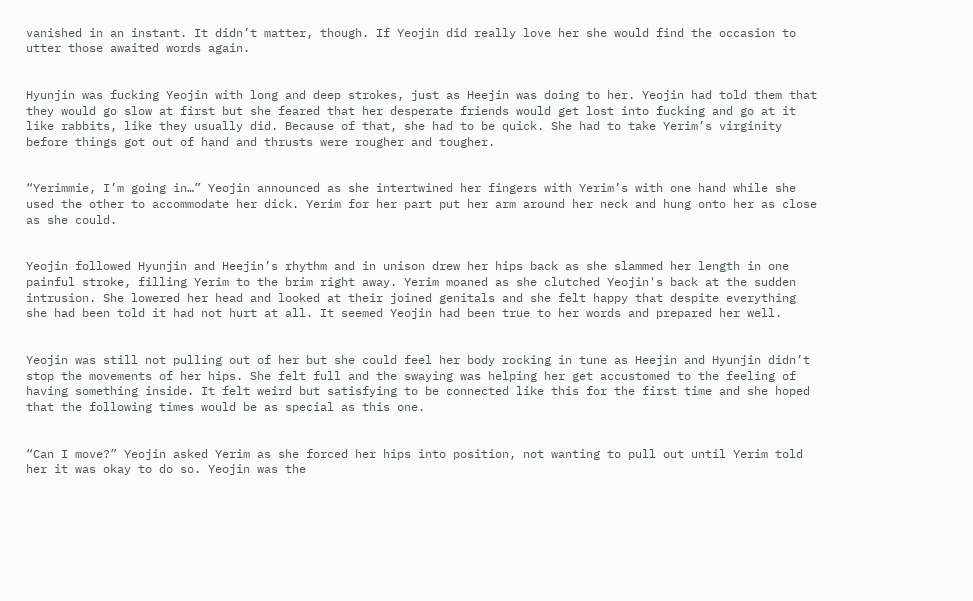vanished in an instant. It didn’t matter, though. If Yeojin did really love her she would find the occasion to utter those awaited words again.


Hyunjin was fucking Yeojin with long and deep strokes, just as Heejin was doing to her. Yeojin had told them that they would go slow at first but she feared that her desperate friends would get lost into fucking and go at it like rabbits, like they usually did. Because of that, she had to be quick. She had to take Yerim’s virginity before things got out of hand and thrusts were rougher and tougher.


“Yerimmie, I’m going in…” Yeojin announced as she intertwined her fingers with Yerim’s with one hand while she used the other to accommodate her dick. Yerim for her part put her arm around her neck and hung onto her as close as she could.


Yeojin followed Hyunjin and Heejin’s rhythm and in unison drew her hips back as she slammed her length in one painful stroke, filling Yerim to the brim right away. Yerim moaned as she clutched Yeojin's back at the sudden intrusion. She lowered her head and looked at their joined genitals and she felt happy that despite everything she had been told it had not hurt at all. It seemed Yeojin had been true to her words and prepared her well.


Yeojin was still not pulling out of her but she could feel her body rocking in tune as Heejin and Hyunjin didn’t stop the movements of her hips. She felt full and the swaying was helping her get accustomed to the feeling of having something inside. It felt weird but satisfying to be connected like this for the first time and she hoped that the following times would be as special as this one.


“Can I move?” Yeojin asked Yerim as she forced her hips into position, not wanting to pull out until Yerim told her it was okay to do so. Yeojin was the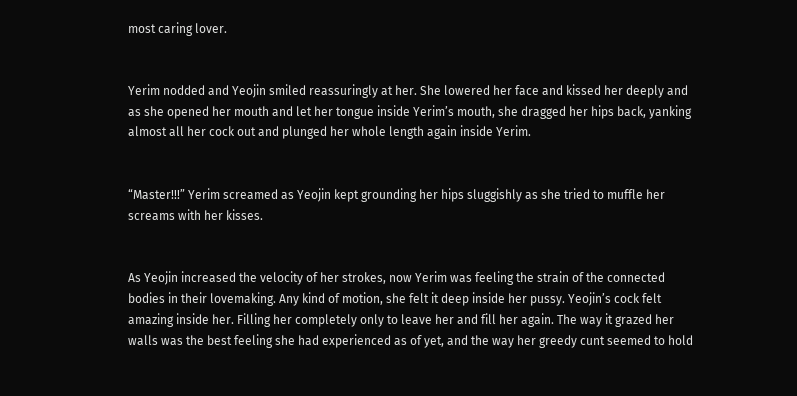most caring lover.


Yerim nodded and Yeojin smiled reassuringly at her. She lowered her face and kissed her deeply and as she opened her mouth and let her tongue inside Yerim’s mouth, she dragged her hips back, yanking almost all her cock out and plunged her whole length again inside Yerim.


“Master!!!” Yerim screamed as Yeojin kept grounding her hips sluggishly as she tried to muffle her screams with her kisses.


As Yeojin increased the velocity of her strokes, now Yerim was feeling the strain of the connected bodies in their lovemaking. Any kind of motion, she felt it deep inside her pussy. Yeojin’s cock felt amazing inside her. Filling her completely only to leave her and fill her again. The way it grazed her walls was the best feeling she had experienced as of yet, and the way her greedy cunt seemed to hold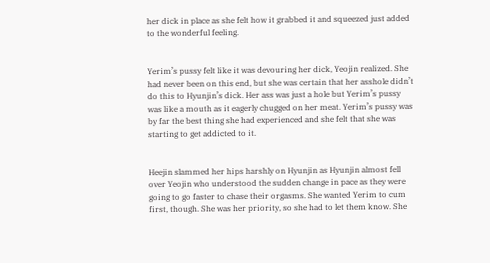her dick in place as she felt how it grabbed it and squeezed just added to the wonderful feeling.


Yerim’s pussy felt like it was devouring her dick, Yeojin realized. She had never been on this end, but she was certain that her asshole didn’t do this to Hyunjin’s dick. Her ass was just a hole but Yerim’s pussy was like a mouth as it eagerly chugged on her meat. Yerim’s pussy was by far the best thing she had experienced and she felt that she was starting to get addicted to it.


Heejin slammed her hips harshly on Hyunjin as Hyunjin almost fell over Yeojin who understood the sudden change in pace as they were going to go faster to chase their orgasms. She wanted Yerim to cum first, though. She was her priority, so she had to let them know. She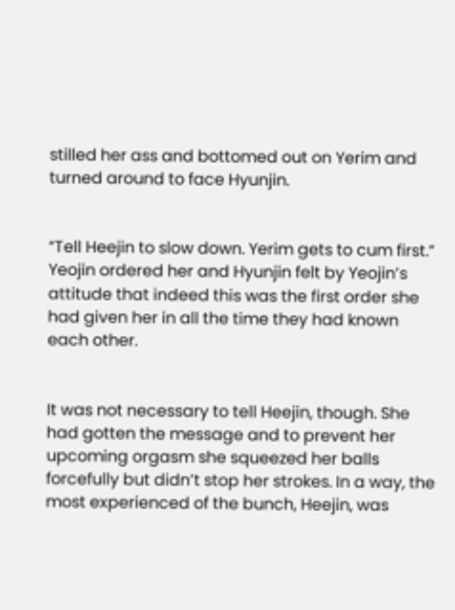stilled her ass and bottomed out on Yerim and turned around to face Hyunjin.


“Tell Heejin to slow down. Yerim gets to cum first.” Yeojin ordered her and Hyunjin felt by Yeojin’s attitude that indeed this was the first order she had given her in all the time they had known each other.


It was not necessary to tell Heejin, though. She had gotten the message and to prevent her upcoming orgasm she squeezed her balls forcefully but didn’t stop her strokes. In a way, the most experienced of the bunch, Heejin, was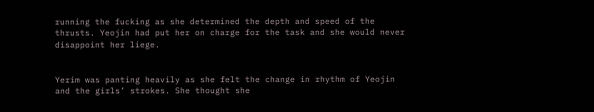running the fucking as she determined the depth and speed of the thrusts. Yeojin had put her on charge for the task and she would never disappoint her liege.


Yerim was panting heavily as she felt the change in rhythm of Yeojin and the girls’ strokes. She thought she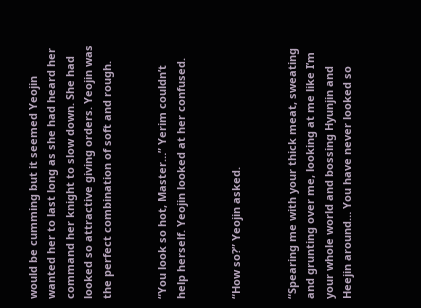would be cumming but it seemed Yeojin wanted her to last long as she had heard her command her knight to slow down. She had looked so attractive giving orders. Yeojin was the perfect combination of soft and rough.


“You look so hot, Master…” Yerim couldn’t help herself. Yeojin looked at her confused.


“How so?” Yeojin asked.


“Spearing me with your thick meat, sweating and grunting over me, looking at me like I’m your whole world and bossing Hyunjin and Heejin around… You have never looked so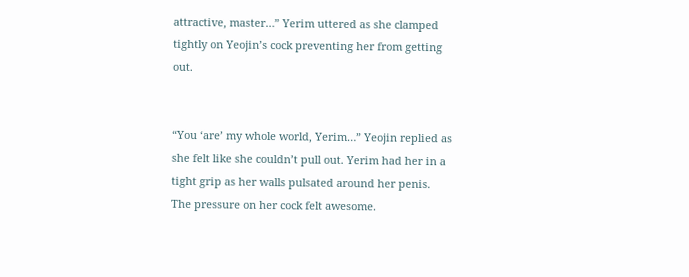attractive, master…” Yerim uttered as she clamped tightly on Yeojin’s cock preventing her from getting out.


“You ‘are’ my whole world, Yerim…” Yeojin replied as she felt like she couldn’t pull out. Yerim had her in a tight grip as her walls pulsated around her penis. The pressure on her cock felt awesome.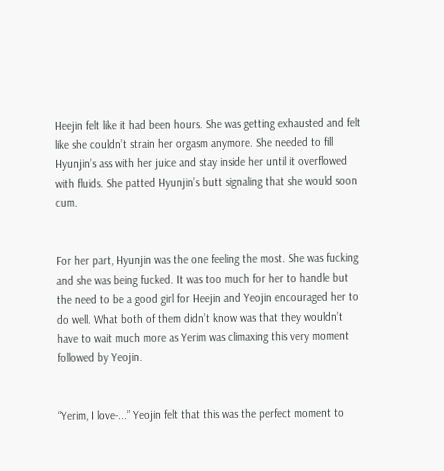Heejin felt like it had been hours. She was getting exhausted and felt like she couldn’t strain her orgasm anymore. She needed to fill Hyunjin’s ass with her juice and stay inside her until it overflowed with fluids. She patted Hyunjin’s butt signaling that she would soon cum.


For her part, Hyunjin was the one feeling the most. She was fucking and she was being fucked. It was too much for her to handle but the need to be a good girl for Heejin and Yeojin encouraged her to do well. What both of them didn’t know was that they wouldn’t have to wait much more as Yerim was climaxing this very moment followed by Yeojin.


“Yerim, I love-...” Yeojin felt that this was the perfect moment to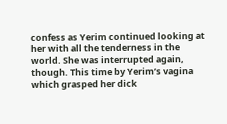confess as Yerim continued looking at her with all the tenderness in the world. She was interrupted again, though. This time by Yerim’s vagina which grasped her dick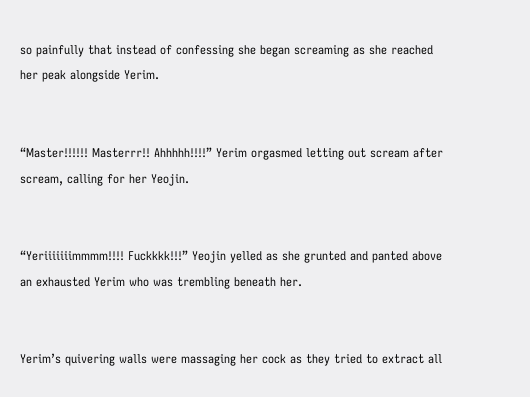so painfully that instead of confessing she began screaming as she reached her peak alongside Yerim.


“Master!!!!!! Masterrr!! Ahhhhh!!!!” Yerim orgasmed letting out scream after scream, calling for her Yeojin.


“Yeriiiiiiimmmm!!!! Fuckkkk!!!” Yeojin yelled as she grunted and panted above an exhausted Yerim who was trembling beneath her.


Yerim’s quivering walls were massaging her cock as they tried to extract all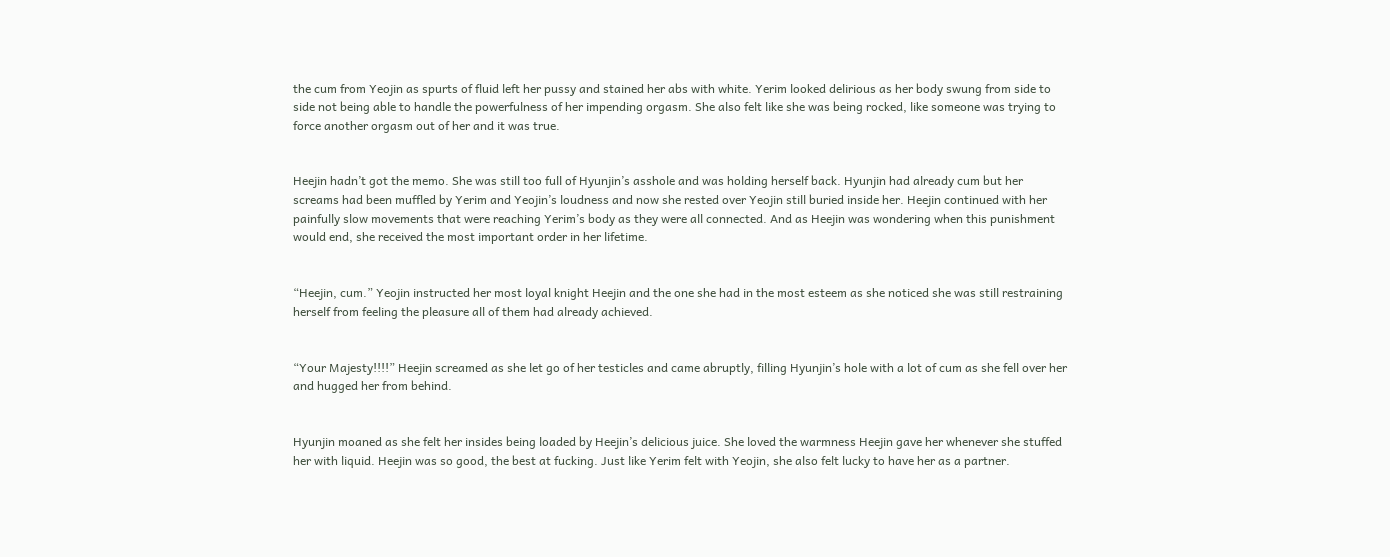the cum from Yeojin as spurts of fluid left her pussy and stained her abs with white. Yerim looked delirious as her body swung from side to side not being able to handle the powerfulness of her impending orgasm. She also felt like she was being rocked, like someone was trying to force another orgasm out of her and it was true.


Heejin hadn’t got the memo. She was still too full of Hyunjin’s asshole and was holding herself back. Hyunjin had already cum but her screams had been muffled by Yerim and Yeojin’s loudness and now she rested over Yeojin still buried inside her. Heejin continued with her painfully slow movements that were reaching Yerim’s body as they were all connected. And as Heejin was wondering when this punishment would end, she received the most important order in her lifetime.


“Heejin, cum.” Yeojin instructed her most loyal knight Heejin and the one she had in the most esteem as she noticed she was still restraining herself from feeling the pleasure all of them had already achieved.


“Your Majesty!!!!” Heejin screamed as she let go of her testicles and came abruptly, filling Hyunjin’s hole with a lot of cum as she fell over her and hugged her from behind.


Hyunjin moaned as she felt her insides being loaded by Heejin’s delicious juice. She loved the warmness Heejin gave her whenever she stuffed her with liquid. Heejin was so good, the best at fucking. Just like Yerim felt with Yeojin, she also felt lucky to have her as a partner.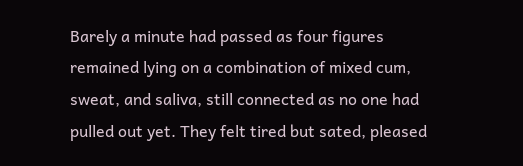Barely a minute had passed as four figures remained lying on a combination of mixed cum, sweat, and saliva, still connected as no one had pulled out yet. They felt tired but sated, pleased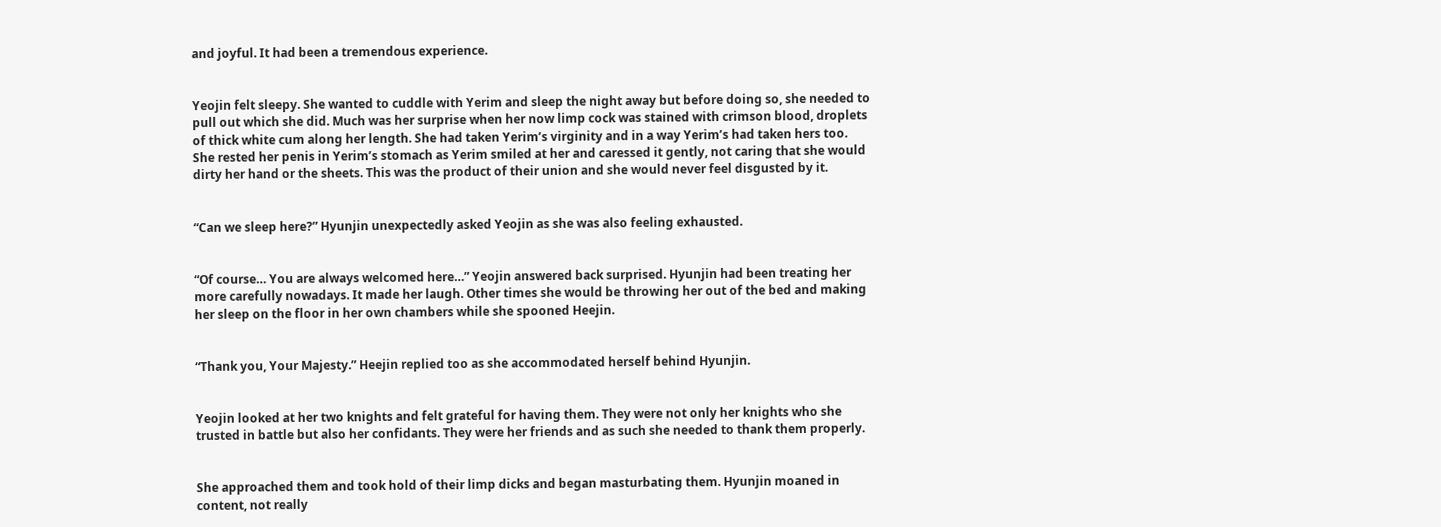and joyful. It had been a tremendous experience.


Yeojin felt sleepy. She wanted to cuddle with Yerim and sleep the night away but before doing so, she needed to pull out which she did. Much was her surprise when her now limp cock was stained with crimson blood, droplets of thick white cum along her length. She had taken Yerim’s virginity and in a way Yerim’s had taken hers too. She rested her penis in Yerim’s stomach as Yerim smiled at her and caressed it gently, not caring that she would dirty her hand or the sheets. This was the product of their union and she would never feel disgusted by it.


“Can we sleep here?” Hyunjin unexpectedly asked Yeojin as she was also feeling exhausted.


“Of course… You are always welcomed here…” Yeojin answered back surprised. Hyunjin had been treating her more carefully nowadays. It made her laugh. Other times she would be throwing her out of the bed and making her sleep on the floor in her own chambers while she spooned Heejin.


“Thank you, Your Majesty.” Heejin replied too as she accommodated herself behind Hyunjin.


Yeojin looked at her two knights and felt grateful for having them. They were not only her knights who she trusted in battle but also her confidants. They were her friends and as such she needed to thank them properly.


She approached them and took hold of their limp dicks and began masturbating them. Hyunjin moaned in content, not really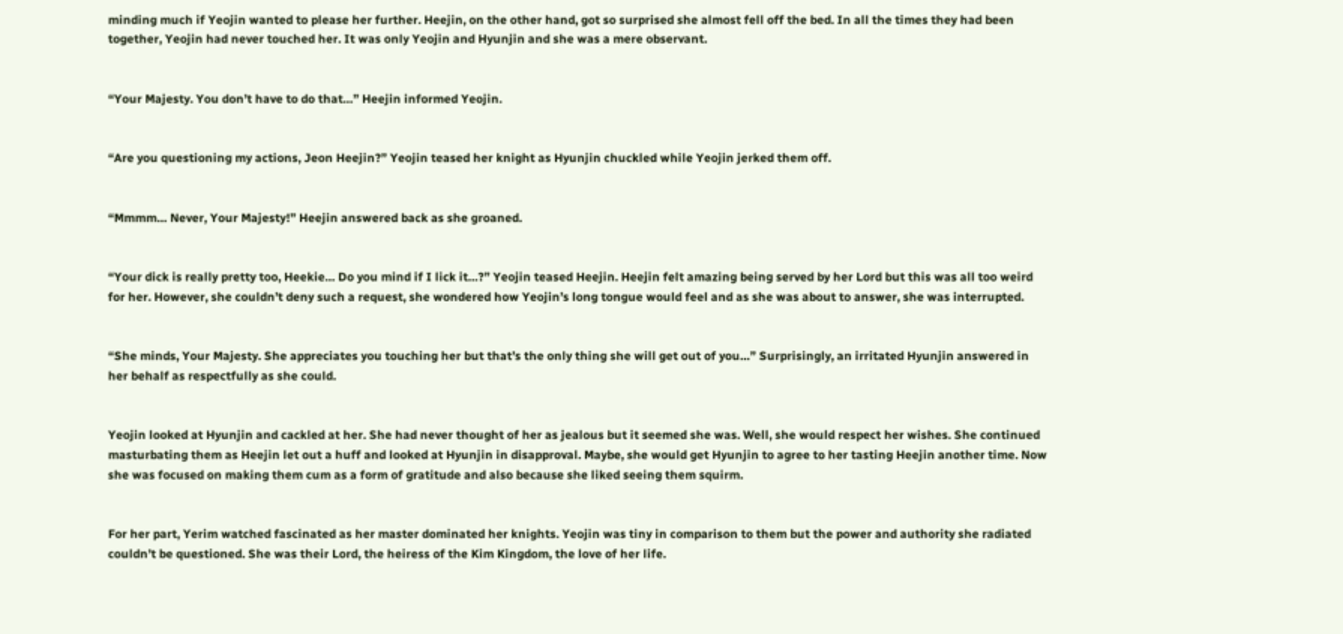minding much if Yeojin wanted to please her further. Heejin, on the other hand, got so surprised she almost fell off the bed. In all the times they had been together, Yeojin had never touched her. It was only Yeojin and Hyunjin and she was a mere observant.


“Your Majesty. You don’t have to do that…” Heejin informed Yeojin.


“Are you questioning my actions, Jeon Heejin?” Yeojin teased her knight as Hyunjin chuckled while Yeojin jerked them off.


“Mmmm… Never, Your Majesty!” Heejin answered back as she groaned.


“Your dick is really pretty too, Heekie… Do you mind if I lick it…?” Yeojin teased Heejin. Heejin felt amazing being served by her Lord but this was all too weird for her. However, she couldn’t deny such a request, she wondered how Yeojin’s long tongue would feel and as she was about to answer, she was interrupted.


“She minds, Your Majesty. She appreciates you touching her but that’s the only thing she will get out of you…” Surprisingly, an irritated Hyunjin answered in her behalf as respectfully as she could.


Yeojin looked at Hyunjin and cackled at her. She had never thought of her as jealous but it seemed she was. Well, she would respect her wishes. She continued masturbating them as Heejin let out a huff and looked at Hyunjin in disapproval. Maybe, she would get Hyunjin to agree to her tasting Heejin another time. Now she was focused on making them cum as a form of gratitude and also because she liked seeing them squirm.


For her part, Yerim watched fascinated as her master dominated her knights. Yeojin was tiny in comparison to them but the power and authority she radiated couldn’t be questioned. She was their Lord, the heiress of the Kim Kingdom, the love of her life.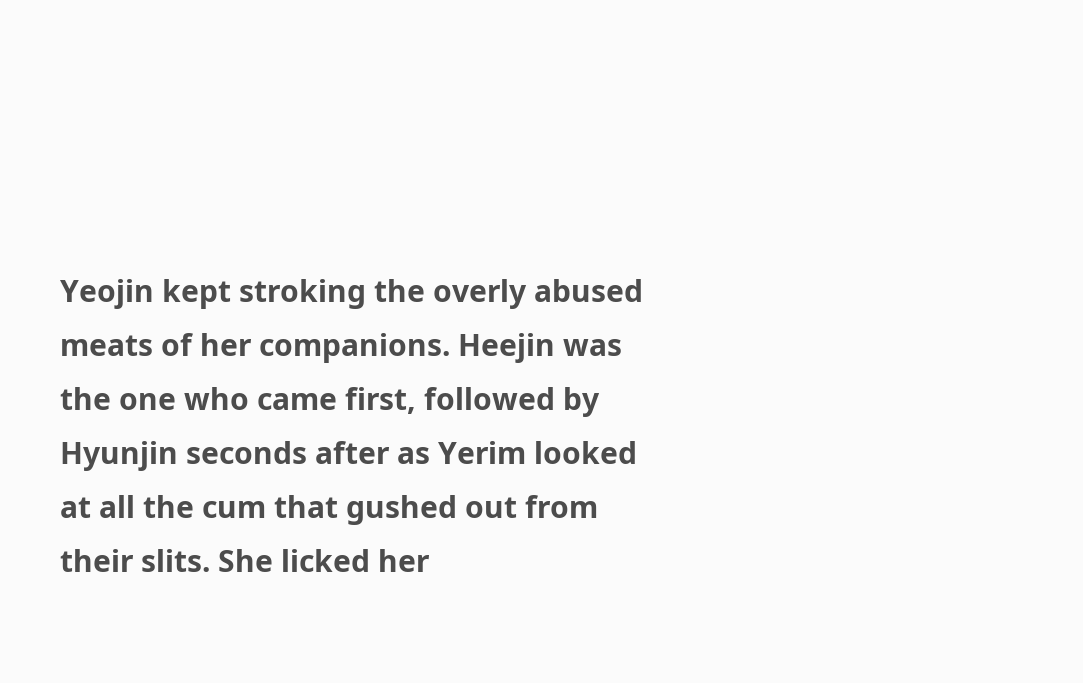Yeojin kept stroking the overly abused meats of her companions. Heejin was the one who came first, followed by Hyunjin seconds after as Yerim looked at all the cum that gushed out from their slits. She licked her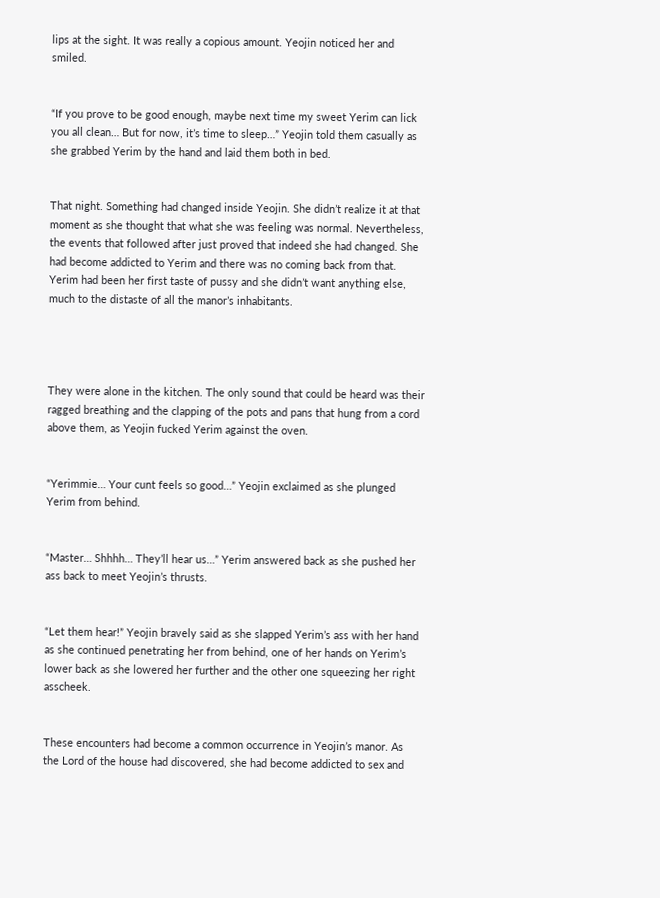lips at the sight. It was really a copious amount. Yeojin noticed her and smiled.


“If you prove to be good enough, maybe next time my sweet Yerim can lick you all clean… But for now, it’s time to sleep…” Yeojin told them casually as she grabbed Yerim by the hand and laid them both in bed.


That night. Something had changed inside Yeojin. She didn’t realize it at that moment as she thought that what she was feeling was normal. Nevertheless, the events that followed after just proved that indeed she had changed. She had become addicted to Yerim and there was no coming back from that. Yerim had been her first taste of pussy and she didn’t want anything else, much to the distaste of all the manor’s inhabitants.




They were alone in the kitchen. The only sound that could be heard was their ragged breathing and the clapping of the pots and pans that hung from a cord above them, as Yeojin fucked Yerim against the oven.


“Yerimmie… Your cunt feels so good…” Yeojin exclaimed as she plunged Yerim from behind.


“Master… Shhhh… They’ll hear us…” Yerim answered back as she pushed her ass back to meet Yeojin’s thrusts.


“Let them hear!” Yeojin bravely said as she slapped Yerim’s ass with her hand as she continued penetrating her from behind, one of her hands on Yerim’s lower back as she lowered her further and the other one squeezing her right asscheek.


These encounters had become a common occurrence in Yeojin’s manor. As the Lord of the house had discovered, she had become addicted to sex and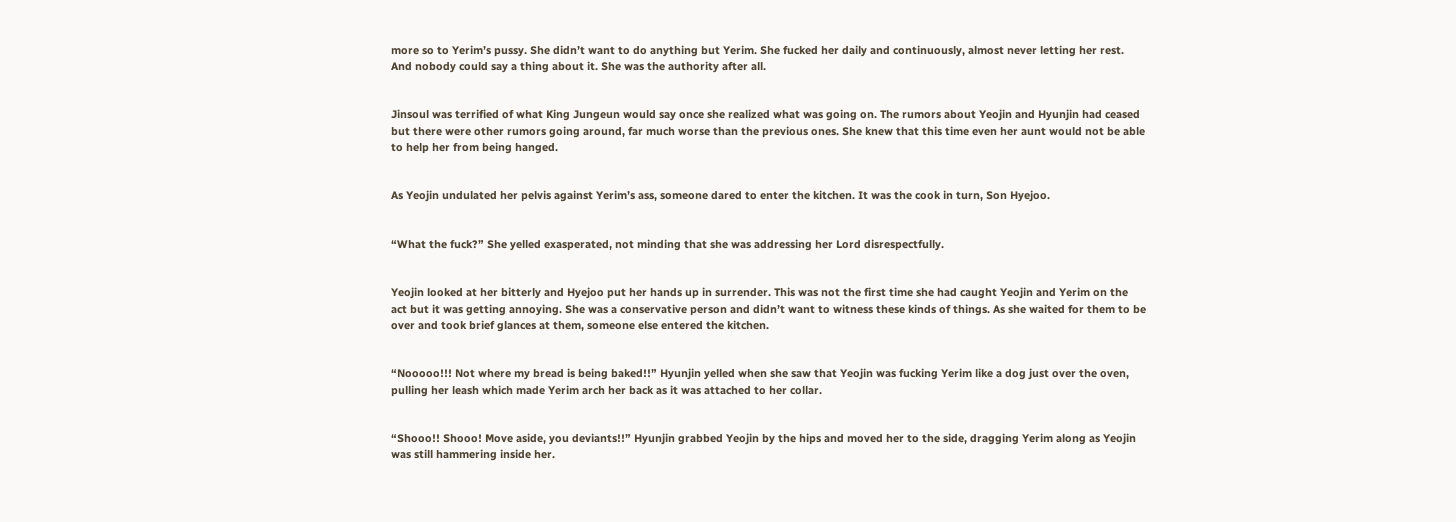more so to Yerim’s pussy. She didn’t want to do anything but Yerim. She fucked her daily and continuously, almost never letting her rest. And nobody could say a thing about it. She was the authority after all.


Jinsoul was terrified of what King Jungeun would say once she realized what was going on. The rumors about Yeojin and Hyunjin had ceased but there were other rumors going around, far much worse than the previous ones. She knew that this time even her aunt would not be able to help her from being hanged.


As Yeojin undulated her pelvis against Yerim’s ass, someone dared to enter the kitchen. It was the cook in turn, Son Hyejoo.


“What the fuck?” She yelled exasperated, not minding that she was addressing her Lord disrespectfully.


Yeojin looked at her bitterly and Hyejoo put her hands up in surrender. This was not the first time she had caught Yeojin and Yerim on the act but it was getting annoying. She was a conservative person and didn’t want to witness these kinds of things. As she waited for them to be over and took brief glances at them, someone else entered the kitchen.


“Nooooo!!! Not where my bread is being baked!!” Hyunjin yelled when she saw that Yeojin was fucking Yerim like a dog just over the oven, pulling her leash which made Yerim arch her back as it was attached to her collar.


“Shooo!! Shooo! Move aside, you deviants!!” Hyunjin grabbed Yeojin by the hips and moved her to the side, dragging Yerim along as Yeojin was still hammering inside her.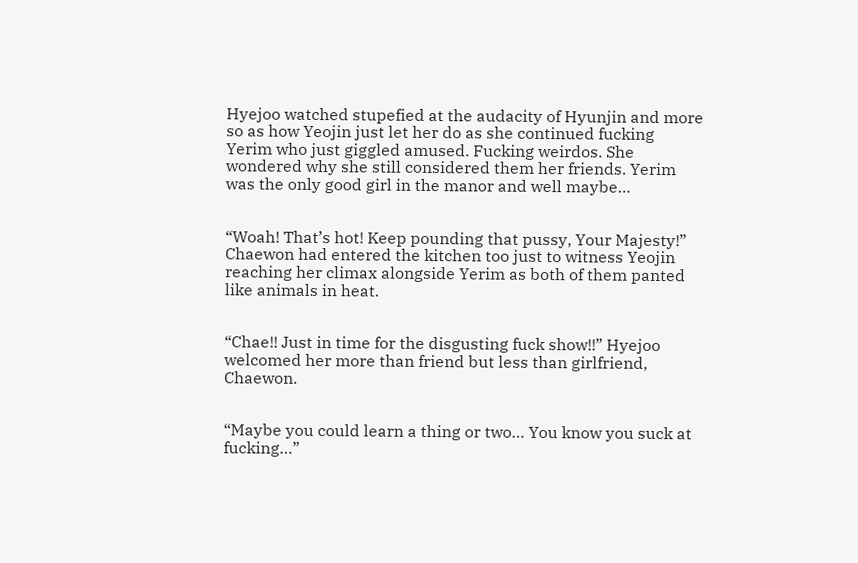Hyejoo watched stupefied at the audacity of Hyunjin and more so as how Yeojin just let her do as she continued fucking Yerim who just giggled amused. Fucking weirdos. She wondered why she still considered them her friends. Yerim was the only good girl in the manor and well maybe…


“Woah! That’s hot! Keep pounding that pussy, Your Majesty!” Chaewon had entered the kitchen too just to witness Yeojin reaching her climax alongside Yerim as both of them panted like animals in heat.


“Chae!! Just in time for the disgusting fuck show!!” Hyejoo welcomed her more than friend but less than girlfriend, Chaewon.


“Maybe you could learn a thing or two… You know you suck at fucking…”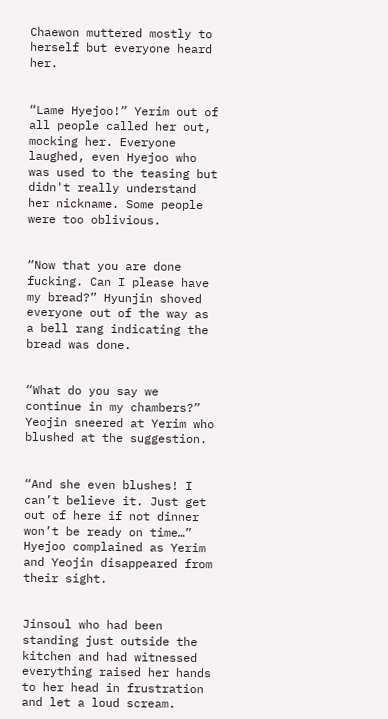Chaewon muttered mostly to herself but everyone heard her.


“Lame Hyejoo!” Yerim out of all people called her out, mocking her. Everyone laughed, even Hyejoo who was used to the teasing but didn't really understand her nickname. Some people were too oblivious.


“Now that you are done fucking. Can I please have my bread?” Hyunjin shoved everyone out of the way as a bell rang indicating the bread was done.


“What do you say we continue in my chambers?” Yeojin sneered at Yerim who blushed at the suggestion.


“And she even blushes! I can’t believe it. Just get out of here if not dinner won’t be ready on time…” Hyejoo complained as Yerim and Yeojin disappeared from their sight.


Jinsoul who had been standing just outside the kitchen and had witnessed everything raised her hands to her head in frustration and let a loud scream.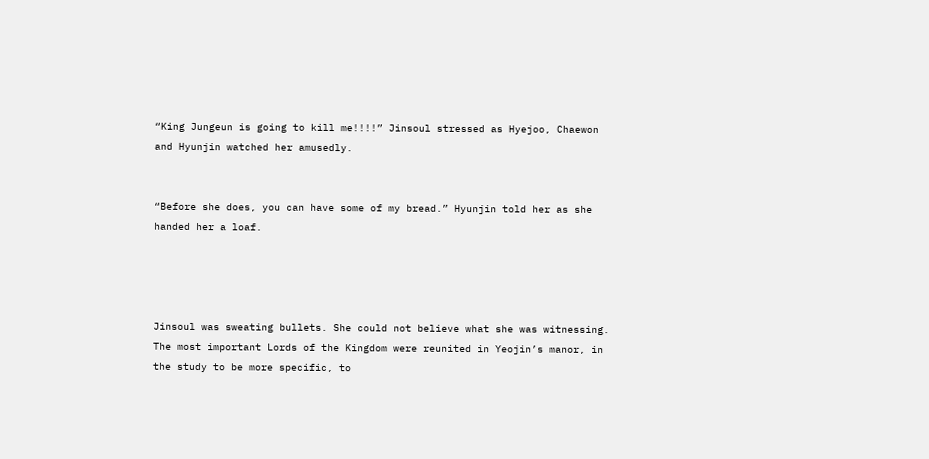“King Jungeun is going to kill me!!!!” Jinsoul stressed as Hyejoo, Chaewon and Hyunjin watched her amusedly.


“Before she does, you can have some of my bread.” Hyunjin told her as she handed her a loaf.




Jinsoul was sweating bullets. She could not believe what she was witnessing. The most important Lords of the Kingdom were reunited in Yeojin’s manor, in the study to be more specific, to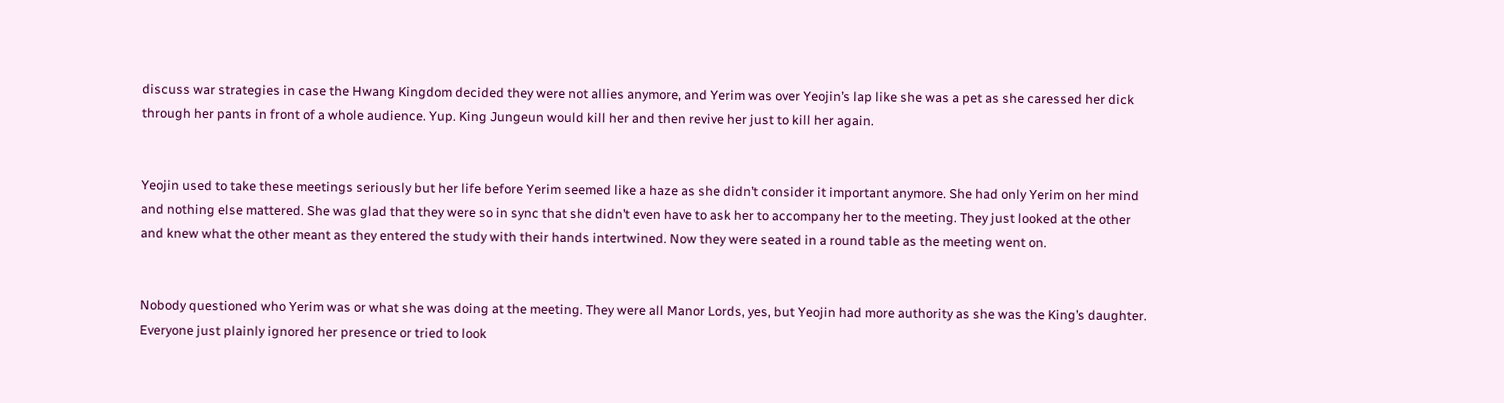discuss war strategies in case the Hwang Kingdom decided they were not allies anymore, and Yerim was over Yeojin’s lap like she was a pet as she caressed her dick through her pants in front of a whole audience. Yup. King Jungeun would kill her and then revive her just to kill her again.


Yeojin used to take these meetings seriously but her life before Yerim seemed like a haze as she didn’t consider it important anymore. She had only Yerim on her mind and nothing else mattered. She was glad that they were so in sync that she didn’t even have to ask her to accompany her to the meeting. They just looked at the other and knew what the other meant as they entered the study with their hands intertwined. Now they were seated in a round table as the meeting went on.


Nobody questioned who Yerim was or what she was doing at the meeting. They were all Manor Lords, yes, but Yeojin had more authority as she was the King’s daughter. Everyone just plainly ignored her presence or tried to look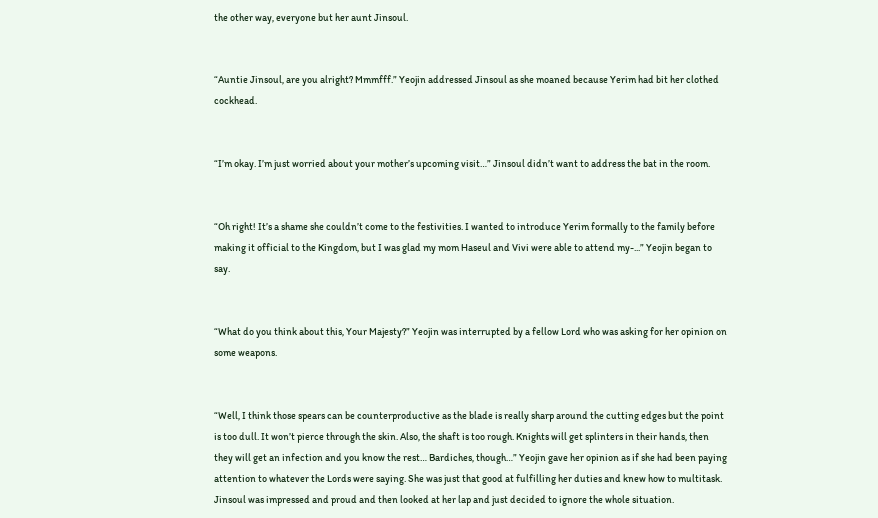the other way, everyone but her aunt Jinsoul.


“Auntie Jinsoul, are you alright? Mmmfff.” Yeojin addressed Jinsoul as she moaned because Yerim had bit her clothed cockhead.


“I’m okay. I’m just worried about your mother’s upcoming visit…” Jinsoul didn’t want to address the bat in the room.


“Oh right! It’s a shame she couldn’t come to the festivities. I wanted to introduce Yerim formally to the family before making it official to the Kingdom, but I was glad my mom Haseul and Vivi were able to attend my-...” Yeojin began to say.


“What do you think about this, Your Majesty?” Yeojin was interrupted by a fellow Lord who was asking for her opinion on some weapons.


“Well, I think those spears can be counterproductive as the blade is really sharp around the cutting edges but the point is too dull. It won’t pierce through the skin. Also, the shaft is too rough. Knights will get splinters in their hands, then they will get an infection and you know the rest… Bardiches, though…” Yeojin gave her opinion as if she had been paying attention to whatever the Lords were saying. She was just that good at fulfilling her duties and knew how to multitask. Jinsoul was impressed and proud and then looked at her lap and just decided to ignore the whole situation.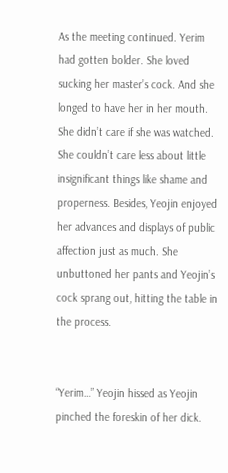As the meeting continued. Yerim had gotten bolder. She loved sucking her master’s cock. And she longed to have her in her mouth. She didn’t care if she was watched. She couldn’t care less about little insignificant things like shame and properness. Besides, Yeojin enjoyed her advances and displays of public affection just as much. She unbuttoned her pants and Yeojin’s cock sprang out, hitting the table in the process.


“Yerim…” Yeojin hissed as Yeojin pinched the foreskin of her dick.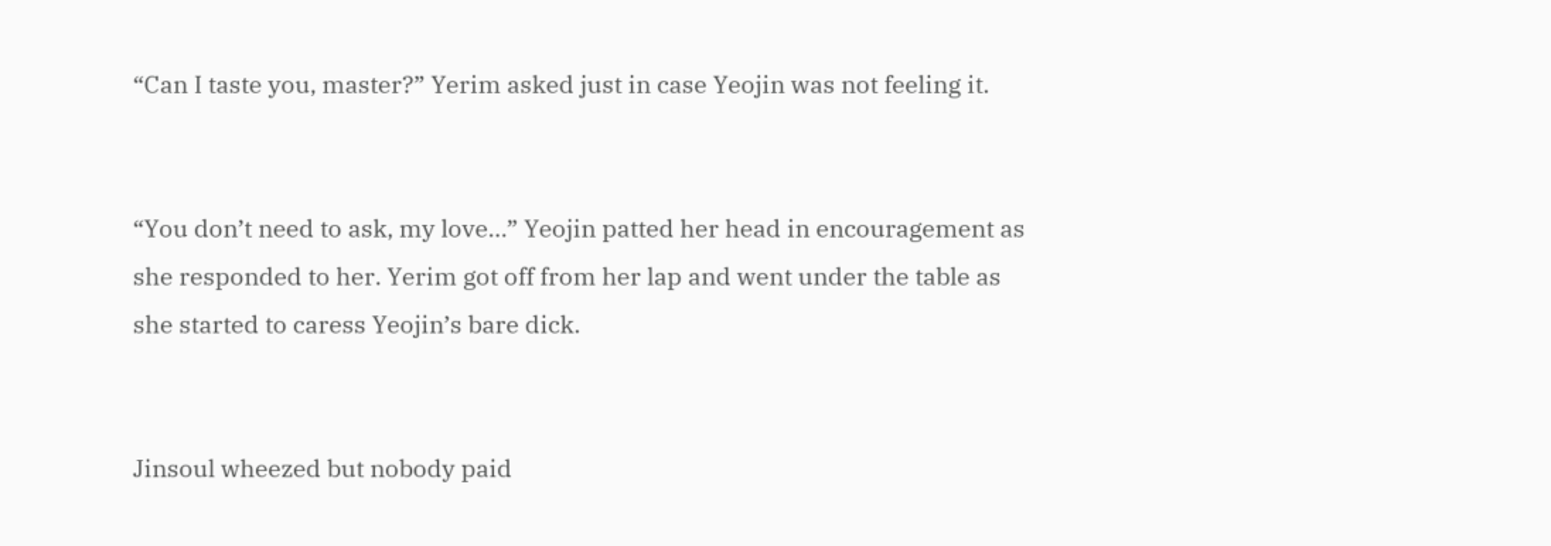“Can I taste you, master?” Yerim asked just in case Yeojin was not feeling it.


“You don’t need to ask, my love…” Yeojin patted her head in encouragement as she responded to her. Yerim got off from her lap and went under the table as she started to caress Yeojin’s bare dick.


Jinsoul wheezed but nobody paid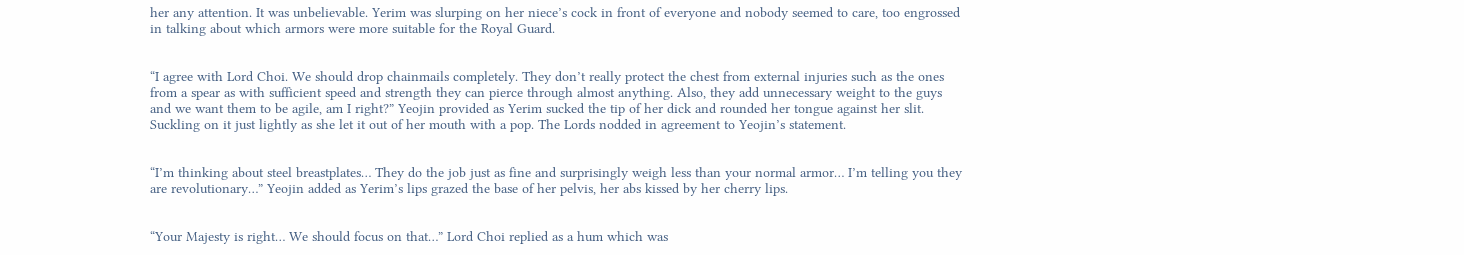her any attention. It was unbelievable. Yerim was slurping on her niece’s cock in front of everyone and nobody seemed to care, too engrossed in talking about which armors were more suitable for the Royal Guard.


“I agree with Lord Choi. We should drop chainmails completely. They don’t really protect the chest from external injuries such as the ones from a spear as with sufficient speed and strength they can pierce through almost anything. Also, they add unnecessary weight to the guys and we want them to be agile, am I right?” Yeojin provided as Yerim sucked the tip of her dick and rounded her tongue against her slit. Suckling on it just lightly as she let it out of her mouth with a pop. The Lords nodded in agreement to Yeojin’s statement.


“I’m thinking about steel breastplates… They do the job just as fine and surprisingly weigh less than your normal armor… I’m telling you they are revolutionary…” Yeojin added as Yerim’s lips grazed the base of her pelvis, her abs kissed by her cherry lips.


“Your Majesty is right… We should focus on that…” Lord Choi replied as a hum which was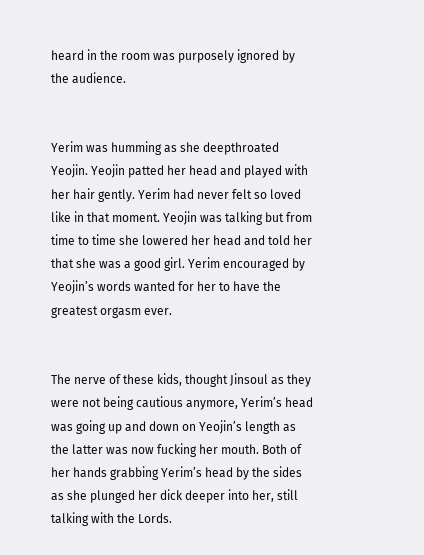heard in the room was purposely ignored by the audience.


Yerim was humming as she deepthroated Yeojin. Yeojin patted her head and played with her hair gently. Yerim had never felt so loved like in that moment. Yeojin was talking but from time to time she lowered her head and told her that she was a good girl. Yerim encouraged by Yeojin’s words wanted for her to have the greatest orgasm ever.


The nerve of these kids, thought Jinsoul as they were not being cautious anymore, Yerim’s head was going up and down on Yeojin’s length as the latter was now fucking her mouth. Both of her hands grabbing Yerim’s head by the sides as she plunged her dick deeper into her, still talking with the Lords.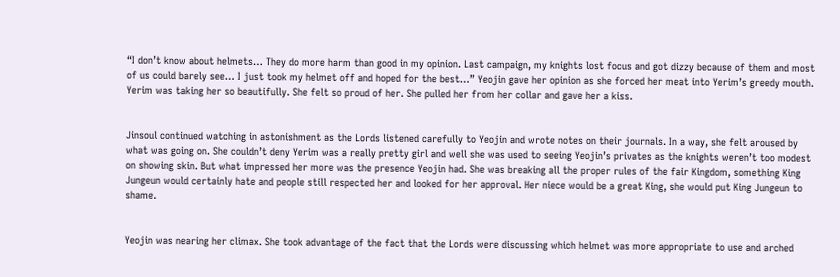“I don’t know about helmets… They do more harm than good in my opinion. Last campaign, my knights lost focus and got dizzy because of them and most of us could barely see… I just took my helmet off and hoped for the best…” Yeojin gave her opinion as she forced her meat into Yerim’s greedy mouth. Yerim was taking her so beautifully. She felt so proud of her. She pulled her from her collar and gave her a kiss.


Jinsoul continued watching in astonishment as the Lords listened carefully to Yeojin and wrote notes on their journals. In a way, she felt aroused by what was going on. She couldn’t deny Yerim was a really pretty girl and well she was used to seeing Yeojin’s privates as the knights weren’t too modest on showing skin. But what impressed her more was the presence Yeojin had. She was breaking all the proper rules of the fair Kingdom, something King Jungeun would certainly hate and people still respected her and looked for her approval. Her niece would be a great King, she would put King Jungeun to shame.


Yeojin was nearing her climax. She took advantage of the fact that the Lords were discussing which helmet was more appropriate to use and arched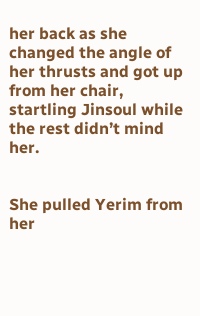her back as she changed the angle of her thrusts and got up from her chair, startling Jinsoul while the rest didn’t mind her.


She pulled Yerim from her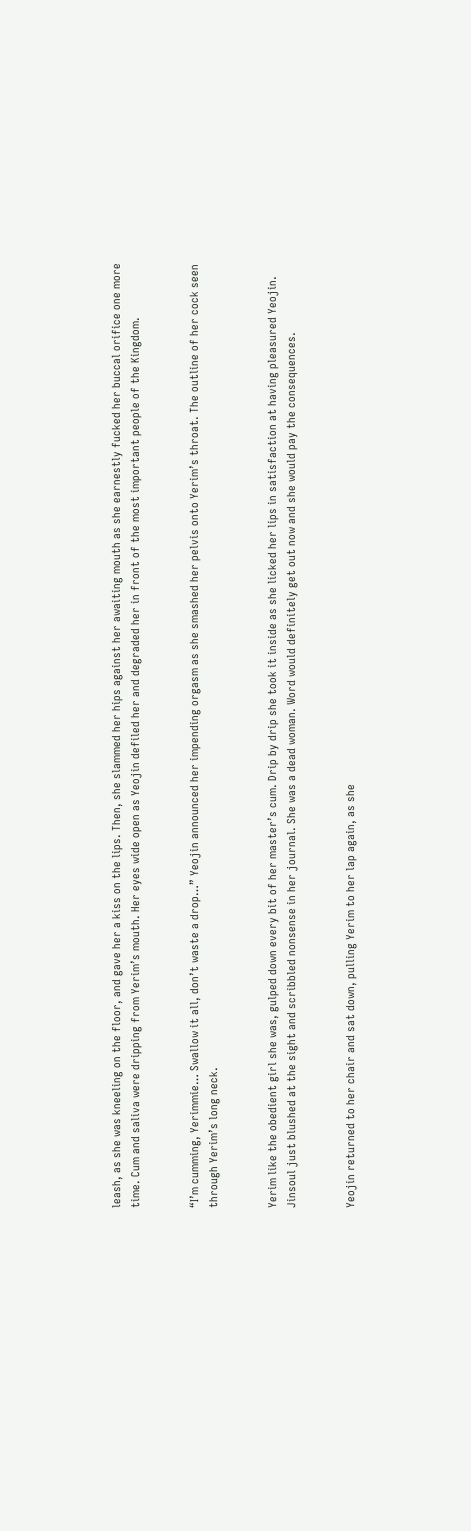leash, as she was kneeling on the floor, and gave her a kiss on the lips. Then, she slammed her hips against her awaiting mouth as she earnestly fucked her buccal orifice one more time. Cum and saliva were dripping from Yerim’s mouth. Her eyes wide open as Yeojin defiled her and degraded her in front of the most important people of the Kingdom.


“I’m cumming, Yerimmie… Swallow it all, don’t waste a drop…” Yeojin announced her impending orgasm as she smashed her pelvis onto Yerim’s throat. The outline of her cock seen through Yerim’s long neck.


Yerim like the obedient girl she was, gulped down every bit of her master’s cum. Drip by drip she took it inside as she licked her lips in satisfaction at having pleasured Yeojin. Jinsoul just blushed at the sight and scribbled nonsense in her journal. She was a dead woman. Word would definitely get out now and she would pay the consequences.


Yeojin returned to her chair and sat down, pulling Yerim to her lap again, as she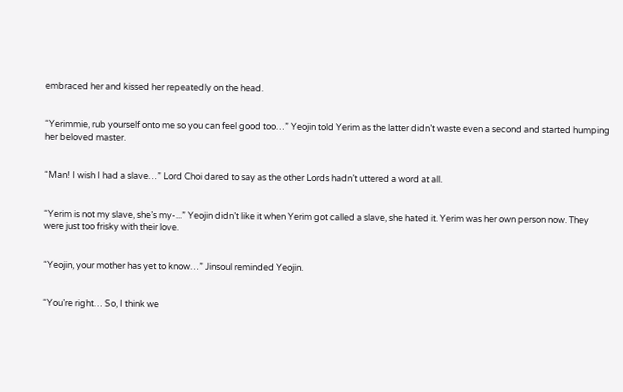embraced her and kissed her repeatedly on the head.


“Yerimmie, rub yourself onto me so you can feel good too…” Yeojin told Yerim as the latter didn’t waste even a second and started humping her beloved master.


“Man! I wish I had a slave…” Lord Choi dared to say as the other Lords hadn’t uttered a word at all.


“Yerim is not my slave, she’s my-...” Yeojin didn’t like it when Yerim got called a slave, she hated it. Yerim was her own person now. They were just too frisky with their love.


“Yeojin, your mother has yet to know…” Jinsoul reminded Yeojin.


“You’re right… So, I think we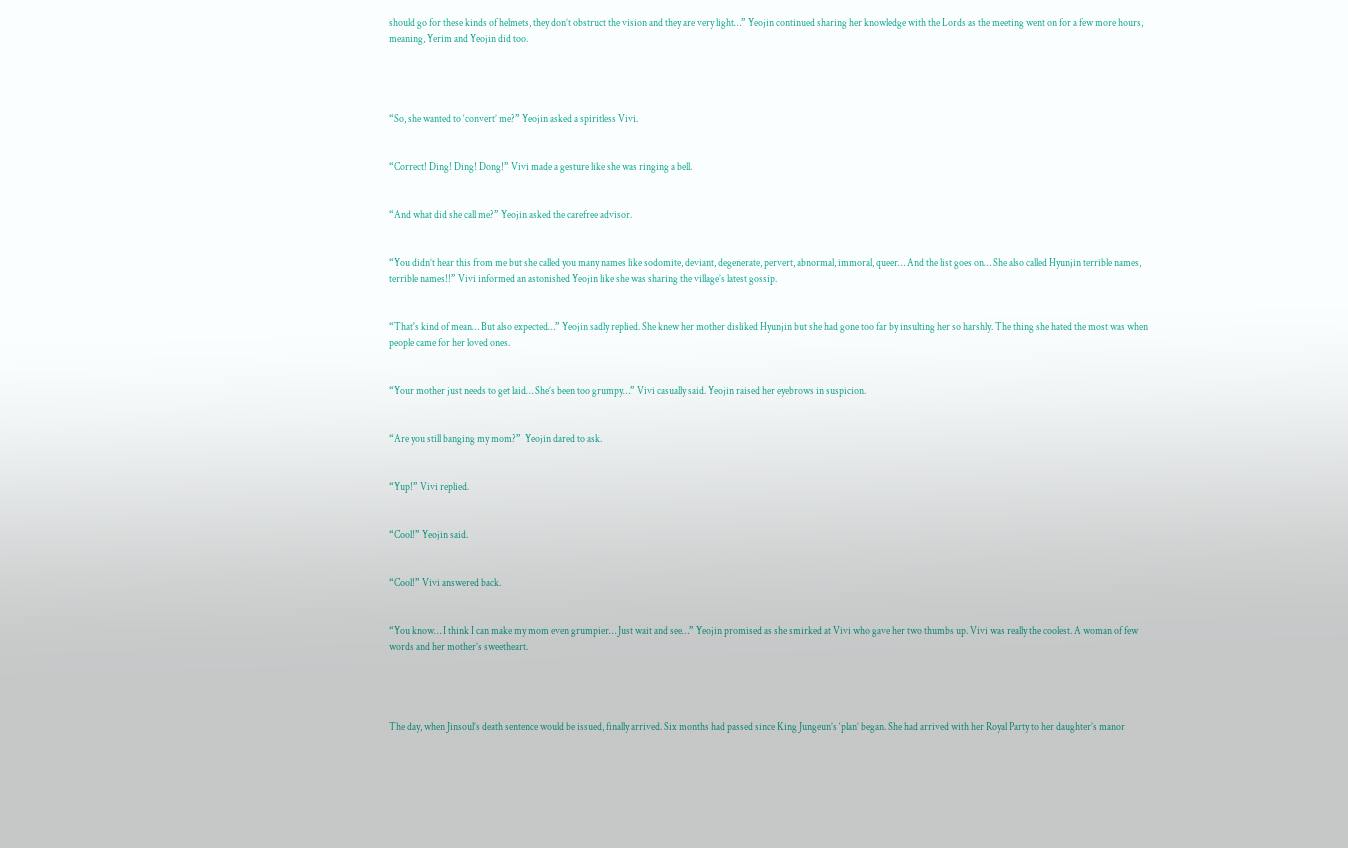should go for these kinds of helmets, they don’t obstruct the vision and they are very light…” Yeojin continued sharing her knowledge with the Lords as the meeting went on for a few more hours, meaning, Yerim and Yeojin did too.




“So, she wanted to ‘convert’ me?” Yeojin asked a spiritless Vivi.


“Correct! Ding! Ding! Dong!” Vivi made a gesture like she was ringing a bell.


“And what did she call me?” Yeojin asked the carefree advisor.


“You didn’t hear this from me but she called you many names like sodomite, deviant, degenerate, pervert, abnormal, immoral, queer… And the list goes on… She also called Hyunjin terrible names, terrible names!!” Vivi informed an astonished Yeojin like she was sharing the village’s latest gossip.


“That's kind of mean… But also expected…” Yeojin sadly replied. She knew her mother disliked Hyunjin but she had gone too far by insulting her so harshly. The thing she hated the most was when people came for her loved ones.


“Your mother just needs to get laid… She’s been too grumpy…” Vivi casually said. Yeojin raised her eyebrows in suspicion.


“Are you still banging my mom?”  Yeojin dared to ask.


“Yup!” Vivi replied.


“Cool!” Yeojin said.


“Cool!” Vivi answered back.


“You know… I think I can make my mom even grumpier… Just wait and see…” Yeojin promised as she smirked at Vivi who gave her two thumbs up. Vivi was really the coolest. A woman of few words and her mother’s sweetheart.




The day, when Jinsoul’s death sentence would be issued, finally arrived. Six months had passed since King Jungeun’s ‘plan’ began. She had arrived with her Royal Party to her daughter’s manor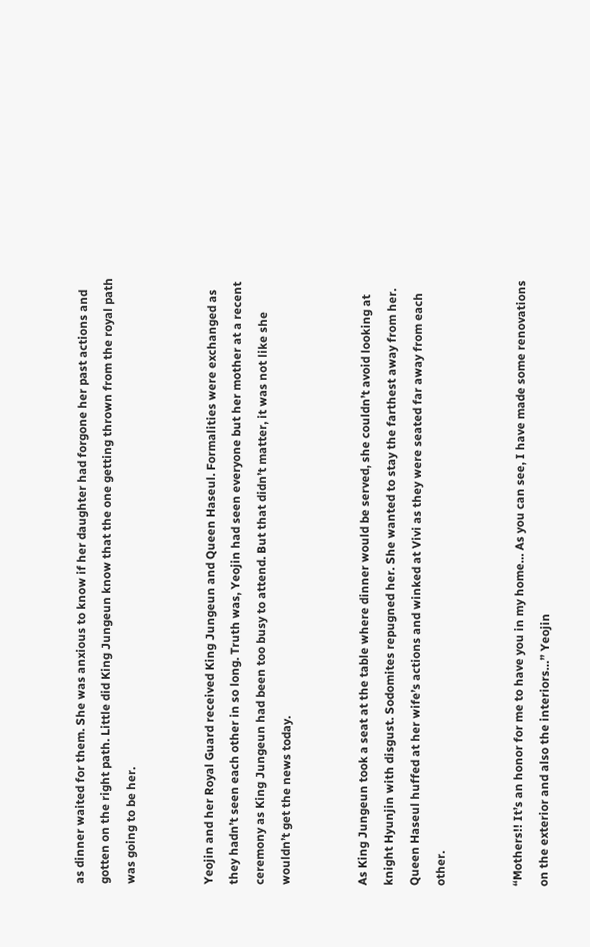as dinner waited for them. She was anxious to know if her daughter had forgone her past actions and gotten on the right path. Little did King Jungeun know that the one getting thrown from the royal path was going to be her.


Yeojin and her Royal Guard received King Jungeun and Queen Haseul. Formalities were exchanged as they hadn’t seen each other in so long. Truth was, Yeojin had seen everyone but her mother at a recent ceremony as King Jungeun had been too busy to attend. But that didn’t matter, it was not like she wouldn’t get the news today.


As King Jungeun took a seat at the table where dinner would be served, she couldn’t avoid looking at knight Hyunjin with disgust. Sodomites repugned her. She wanted to stay the farthest away from her. Queen Haseul huffed at her wife’s actions and winked at Vivi as they were seated far away from each other.


“Mothers!! It’s an honor for me to have you in my home… As you can see, I have made some renovations on the exterior and also the interiors…” Yeojin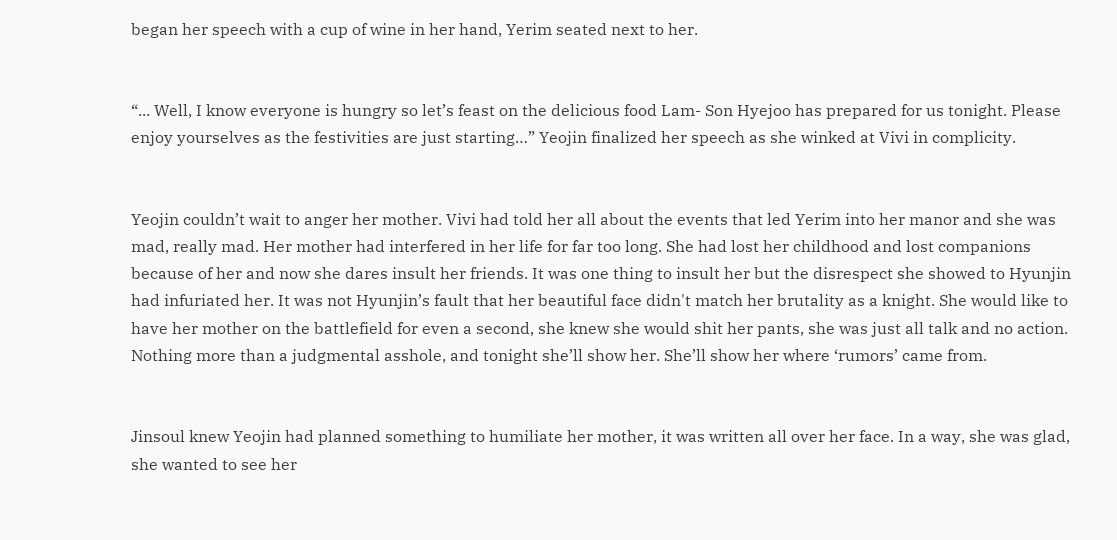began her speech with a cup of wine in her hand, Yerim seated next to her.


“... Well, I know everyone is hungry so let’s feast on the delicious food Lam- Son Hyejoo has prepared for us tonight. Please enjoy yourselves as the festivities are just starting…” Yeojin finalized her speech as she winked at Vivi in complicity.


Yeojin couldn’t wait to anger her mother. Vivi had told her all about the events that led Yerim into her manor and she was mad, really mad. Her mother had interfered in her life for far too long. She had lost her childhood and lost companions because of her and now she dares insult her friends. It was one thing to insult her but the disrespect she showed to Hyunjin had infuriated her. It was not Hyunjin’s fault that her beautiful face didn't match her brutality as a knight. She would like to have her mother on the battlefield for even a second, she knew she would shit her pants, she was just all talk and no action. Nothing more than a judgmental asshole, and tonight she’ll show her. She’ll show her where ‘rumors’ came from.


Jinsoul knew Yeojin had planned something to humiliate her mother, it was written all over her face. In a way, she was glad, she wanted to see her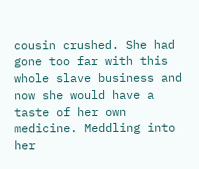cousin crushed. She had gone too far with this whole slave business and now she would have a taste of her own medicine. Meddling into her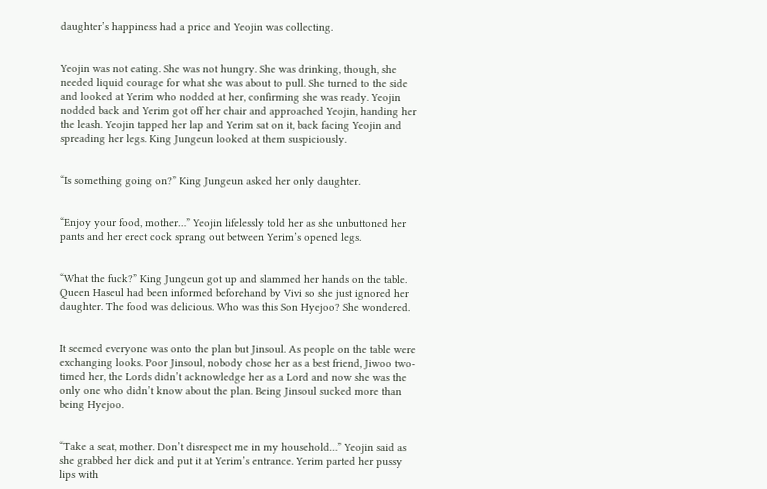daughter’s happiness had a price and Yeojin was collecting.


Yeojin was not eating. She was not hungry. She was drinking, though, she needed liquid courage for what she was about to pull. She turned to the side and looked at Yerim who nodded at her, confirming she was ready. Yeojin nodded back and Yerim got off her chair and approached Yeojin, handing her the leash. Yeojin tapped her lap and Yerim sat on it, back facing Yeojin and spreading her legs. King Jungeun looked at them suspiciously.


“Is something going on?” King Jungeun asked her only daughter.


“Enjoy your food, mother…” Yeojin lifelessly told her as she unbuttoned her pants and her erect cock sprang out between Yerim’s opened legs.


“What the fuck?” King Jungeun got up and slammed her hands on the table. Queen Haseul had been informed beforehand by Vivi so she just ignored her daughter. The food was delicious. Who was this Son Hyejoo? She wondered.


It seemed everyone was onto the plan but Jinsoul. As people on the table were exchanging looks. Poor Jinsoul, nobody chose her as a best friend, Jiwoo two-timed her, the Lords didn’t acknowledge her as a Lord and now she was the only one who didn’t know about the plan. Being Jinsoul sucked more than being Hyejoo.


“Take a seat, mother. Don’t disrespect me in my household…” Yeojin said as she grabbed her dick and put it at Yerim’s entrance. Yerim parted her pussy lips with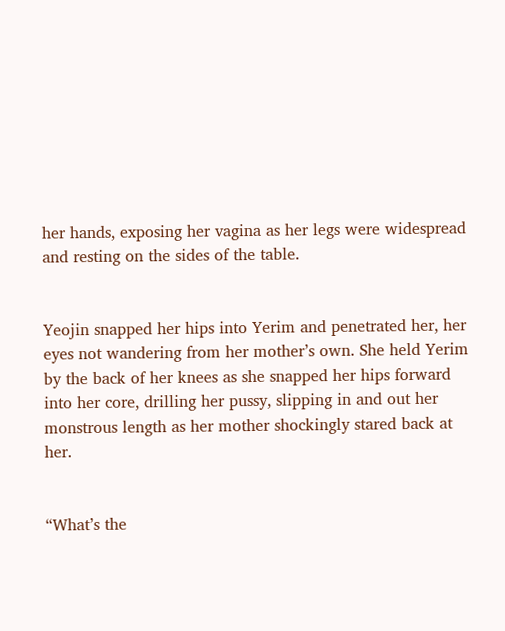her hands, exposing her vagina as her legs were widespread and resting on the sides of the table.


Yeojin snapped her hips into Yerim and penetrated her, her eyes not wandering from her mother’s own. She held Yerim by the back of her knees as she snapped her hips forward into her core, drilling her pussy, slipping in and out her monstrous length as her mother shockingly stared back at her.


“What’s the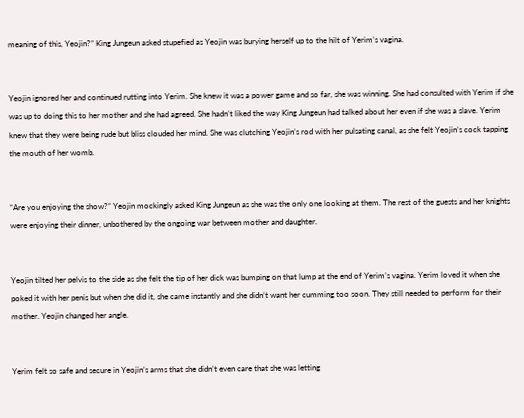meaning of this, Yeojin?” King Jungeun asked stupefied as Yeojin was burying herself up to the hilt of Yerim’s vagina.


Yeojin ignored her and continued rutting into Yerim. She knew it was a power game and so far, she was winning. She had consulted with Yerim if she was up to doing this to her mother and she had agreed. She hadn’t liked the way King Jungeun had talked about her even if she was a slave. Yerim knew that they were being rude but bliss clouded her mind. She was clutching Yeojin’s rod with her pulsating canal, as she felt Yeojin’s cock tapping the mouth of her womb.


“Are you enjoying the show?” Yeojin mockingly asked King Jungeun as she was the only one looking at them. The rest of the guests and her knights were enjoying their dinner, unbothered by the ongoing war between mother and daughter.


Yeojin tilted her pelvis to the side as she felt the tip of her dick was bumping on that lump at the end of Yerim’s vagina. Yerim loved it when she poked it with her penis but when she did it, she came instantly and she didn’t want her cumming too soon. They still needed to perform for their mother. Yeojin changed her angle.


Yerim felt so safe and secure in Yeojin’s arms that she didn’t even care that she was letting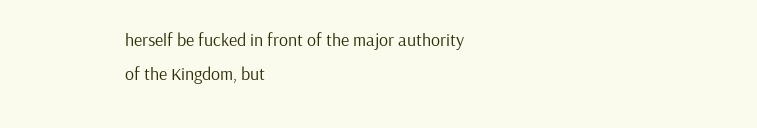herself be fucked in front of the major authority of the Kingdom, but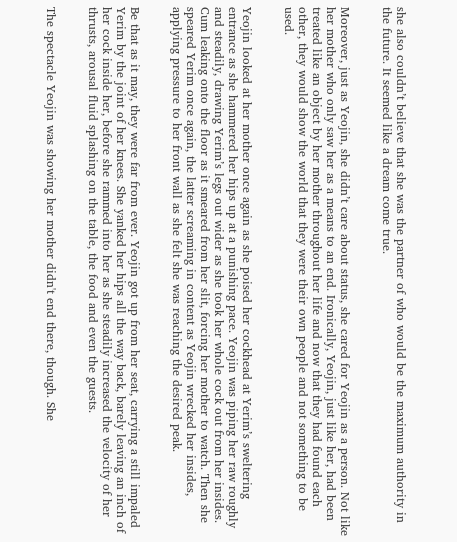she also couldn’t believe that she was the partner of who would be the maximum authority in the future. It seemed like a dream come true.


Moreover, just as Yeojin, she didn’t care about status, she cared for Yeojin as a person. Not like her mother who only saw her as a means to an end. Ironically, Yeojin, just like her, had been treated like an object by her mother throughout her life and now that they had found each other, they would show the world that they were their own people and not something to be used.


Yeojin looked at her mother once again as she poised her cockhead at Yerim’s sweltering entrance as she hammered her hips up at a punishing pace. Yeojin was piping her raw roughly and steadily, drawing Yerim’s legs out wider as she took her whole cock out from her insides. Cum leaking onto the floor as it smeared from her slit, forcing her mother to watch. Then she speared Yerim once again, the latter screaming in content as Yeojin wrecked her insides, applying pressure to her front wall as she felt she was reaching the desired peak.


Be that as it may, they were far from ever. Yeojin got up from her seat, carrying a still impaled Yerim by the joint of her knees. She yanked her hips all the way back, barely leaving an inch of her cock inside her, before she rammed into her as she steadily increased the velocity of her thrusts, arousal fluid splashing on the table, the food and even the guests.


The spectacle Yeojin was showing her mother didn't end there, though. She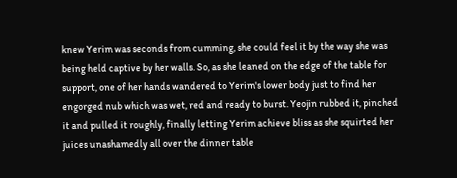knew Yerim was seconds from cumming, she could feel it by the way she was being held captive by her walls. So, as she leaned on the edge of the table for support, one of her hands wandered to Yerim's lower body just to find her engorged nub which was wet, red and ready to burst. Yeojin rubbed it, pinched it and pulled it roughly, finally letting Yerim achieve bliss as she squirted her juices unashamedly all over the dinner table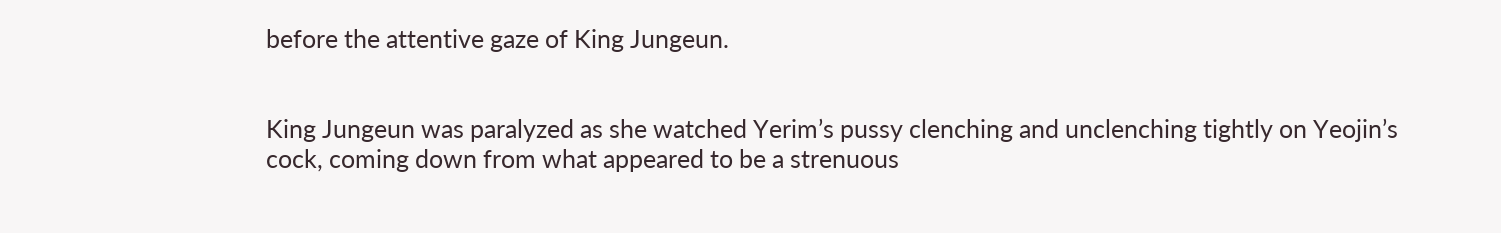before the attentive gaze of King Jungeun.


King Jungeun was paralyzed as she watched Yerim’s pussy clenching and unclenching tightly on Yeojin’s cock, coming down from what appeared to be a strenuous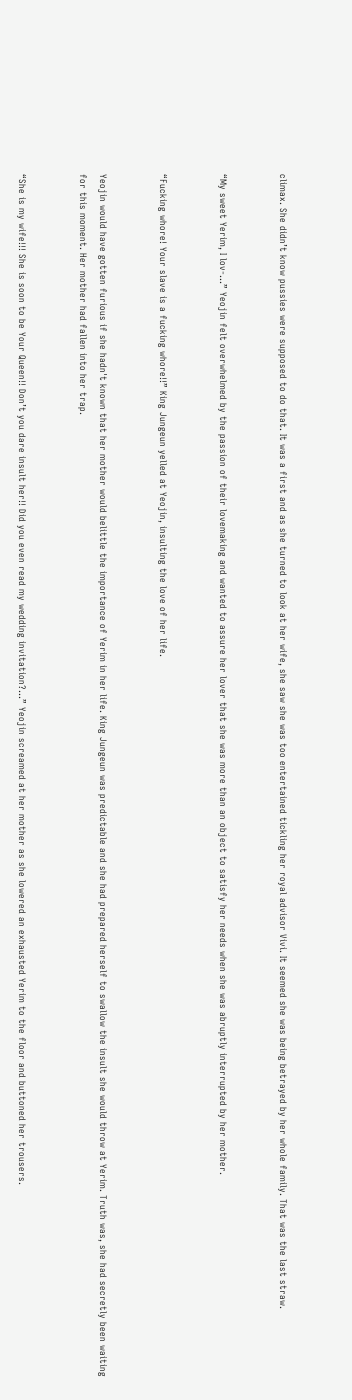climax. She didn’t know pussies were supposed to do that. It was a first and as she turned to look at her wife, she saw she was too entertained tickling her royal advisor Vivi. It seemed she was being betrayed by her whole family. That was the last straw.


“My sweet Yerim, I lov-...” Yeojin felt overwhelmed by the passion of their lovemaking and wanted to assure her lover that she was more than an object to satisfy her needs when she was abruptly interrupted by her mother.


“Fucking whore! Your slave is a fucking whore!!” King Jungeun yelled at Yeojin, insulting the love of her life.


Yeojin would have gotten furious if she hadn't known that her mother would belittle the importance of Yerim in her life. King Jungeun was predictable and she had prepared herself to swallow the insult she would throw at Yerim. Truth was, she had secretly been waiting for this moment. Her mother had fallen into her trap.


“She is my wife!!! She is soon to be Your Queen!! Don’t you dare insult her!! Did you even read my wedding invitation?…” Yeojin screamed at her mother as she lowered an exhausted Yerim to the floor and buttoned her trousers.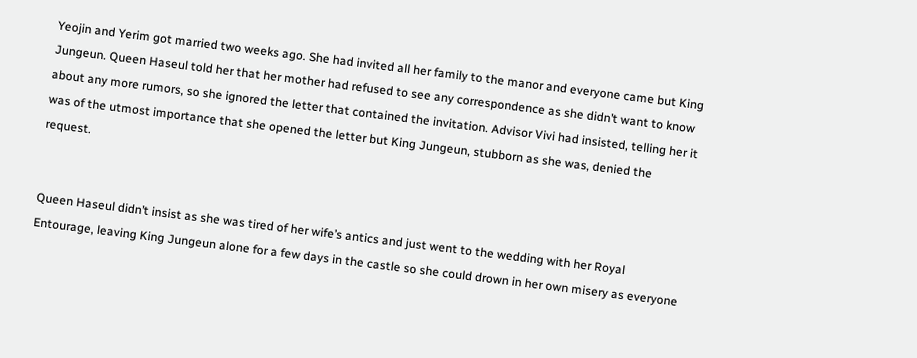Yeojin and Yerim got married two weeks ago. She had invited all her family to the manor and everyone came but King Jungeun. Queen Haseul told her that her mother had refused to see any correspondence as she didn’t want to know about any more rumors, so she ignored the letter that contained the invitation. Advisor Vivi had insisted, telling her it was of the utmost importance that she opened the letter but King Jungeun, stubborn as she was, denied the request.


Queen Haseul didn’t insist as she was tired of her wife’s antics and just went to the wedding with her Royal Entourage, leaving King Jungeun alone for a few days in the castle so she could drown in her own misery as everyone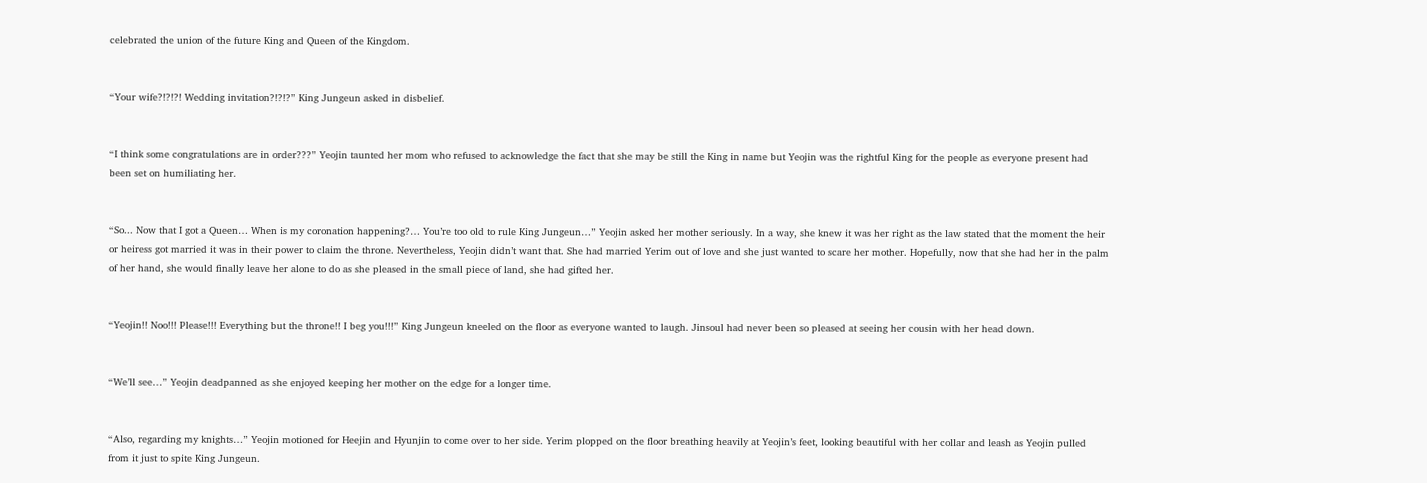celebrated the union of the future King and Queen of the Kingdom.


“Your wife?!?!?! Wedding invitation?!?!?” King Jungeun asked in disbelief.


“I think some congratulations are in order???” Yeojin taunted her mom who refused to acknowledge the fact that she may be still the King in name but Yeojin was the rightful King for the people as everyone present had been set on humiliating her.


“So... Now that I got a Queen… When is my coronation happening?… You’re too old to rule King Jungeun…” Yeojin asked her mother seriously. In a way, she knew it was her right as the law stated that the moment the heir or heiress got married it was in their power to claim the throne. Nevertheless, Yeojin didn’t want that. She had married Yerim out of love and she just wanted to scare her mother. Hopefully, now that she had her in the palm of her hand, she would finally leave her alone to do as she pleased in the small piece of land, she had gifted her.


“Yeojin!! Noo!!! Please!!! Everything but the throne!! I beg you!!!” King Jungeun kneeled on the floor as everyone wanted to laugh. Jinsoul had never been so pleased at seeing her cousin with her head down.


“We’ll see…” Yeojin deadpanned as she enjoyed keeping her mother on the edge for a longer time.


“Also, regarding my knights…” Yeojin motioned for Heejin and Hyunjin to come over to her side. Yerim plopped on the floor breathing heavily at Yeojin’s feet, looking beautiful with her collar and leash as Yeojin pulled from it just to spite King Jungeun.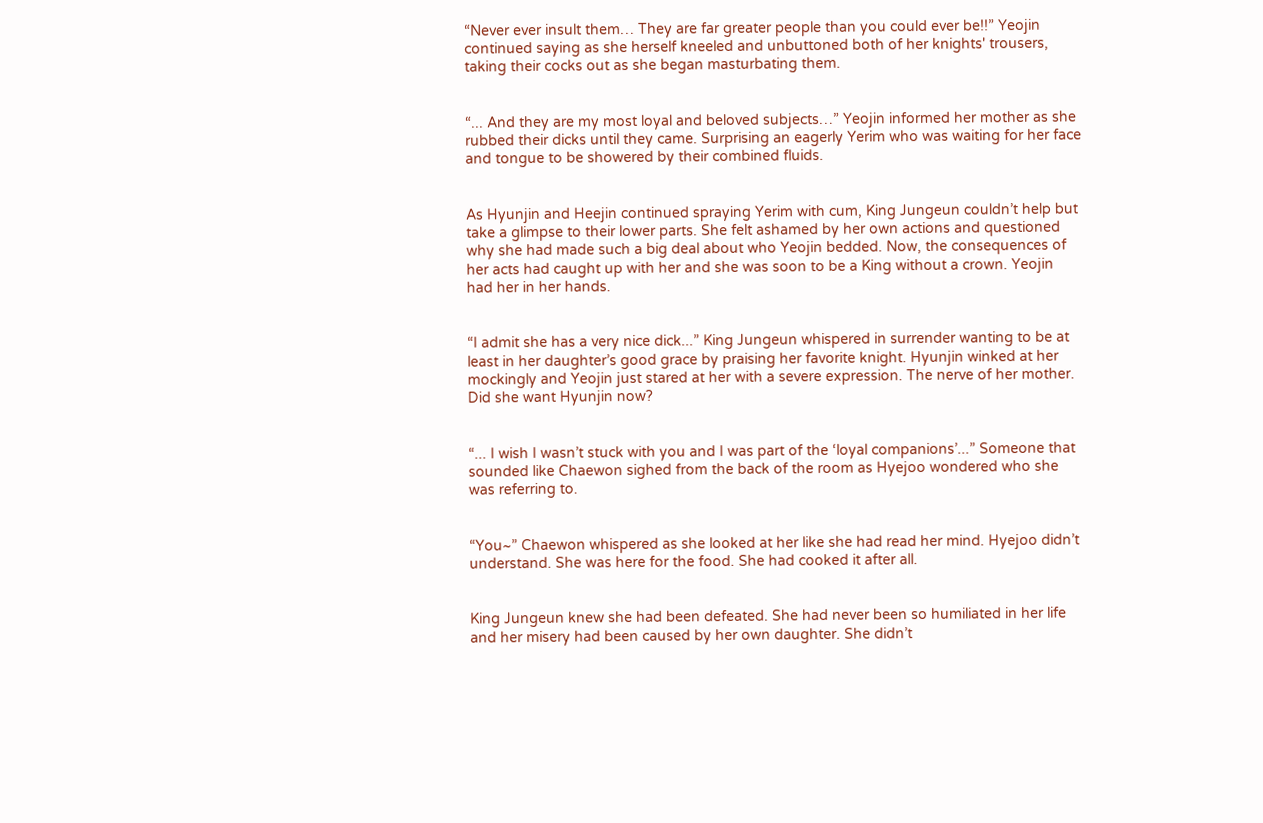“Never ever insult them… They are far greater people than you could ever be!!” Yeojin continued saying as she herself kneeled and unbuttoned both of her knights' trousers, taking their cocks out as she began masturbating them.


“... And they are my most loyal and beloved subjects…” Yeojin informed her mother as she rubbed their dicks until they came. Surprising an eagerly Yerim who was waiting for her face and tongue to be showered by their combined fluids.


As Hyunjin and Heejin continued spraying Yerim with cum, King Jungeun couldn’t help but take a glimpse to their lower parts. She felt ashamed by her own actions and questioned why she had made such a big deal about who Yeojin bedded. Now, the consequences of her acts had caught up with her and she was soon to be a King without a crown. Yeojin had her in her hands.


“I admit she has a very nice dick...” King Jungeun whispered in surrender wanting to be at least in her daughter’s good grace by praising her favorite knight. Hyunjin winked at her mockingly and Yeojin just stared at her with a severe expression. The nerve of her mother. Did she want Hyunjin now?


“... I wish I wasn’t stuck with you and I was part of the ‘loyal companions’...” Someone that sounded like Chaewon sighed from the back of the room as Hyejoo wondered who she was referring to.


“You~” Chaewon whispered as she looked at her like she had read her mind. Hyejoo didn’t understand. She was here for the food. She had cooked it after all.


King Jungeun knew she had been defeated. She had never been so humiliated in her life and her misery had been caused by her own daughter. She didn’t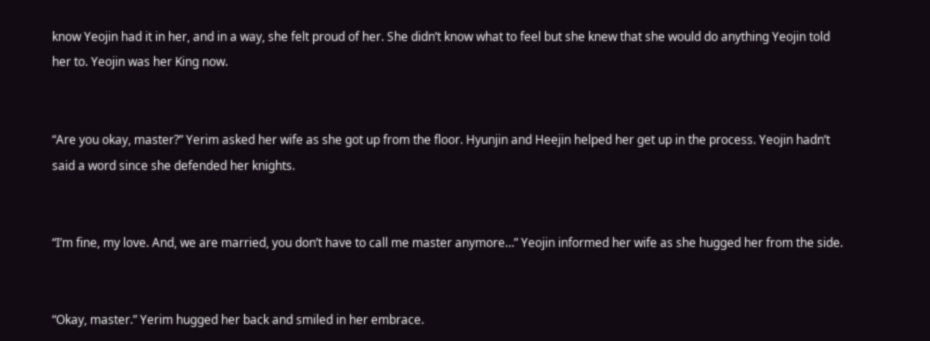know Yeojin had it in her, and in a way, she felt proud of her. She didn’t know what to feel but she knew that she would do anything Yeojin told her to. Yeojin was her King now.


“Are you okay, master?” Yerim asked her wife as she got up from the floor. Hyunjin and Heejin helped her get up in the process. Yeojin hadn’t said a word since she defended her knights.


“I’m fine, my love. And, we are married, you don’t have to call me master anymore…” Yeojin informed her wife as she hugged her from the side.


“Okay, master.” Yerim hugged her back and smiled in her embrace.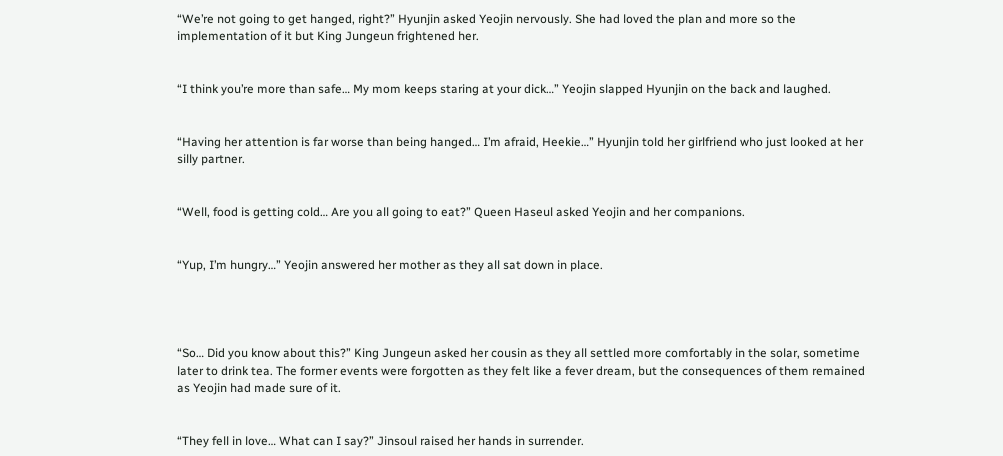“We’re not going to get hanged, right?” Hyunjin asked Yeojin nervously. She had loved the plan and more so the implementation of it but King Jungeun frightened her.


“I think you’re more than safe… My mom keeps staring at your dick…” Yeojin slapped Hyunjin on the back and laughed.


“Having her attention is far worse than being hanged… I’m afraid, Heekie…” Hyunjin told her girlfriend who just looked at her silly partner.


“Well, food is getting cold… Are you all going to eat?” Queen Haseul asked Yeojin and her companions.


“Yup, I’m hungry…” Yeojin answered her mother as they all sat down in place.




“So… Did you know about this?” King Jungeun asked her cousin as they all settled more comfortably in the solar, sometime later to drink tea. The former events were forgotten as they felt like a fever dream, but the consequences of them remained as Yeojin had made sure of it.


“They fell in love… What can I say?” Jinsoul raised her hands in surrender.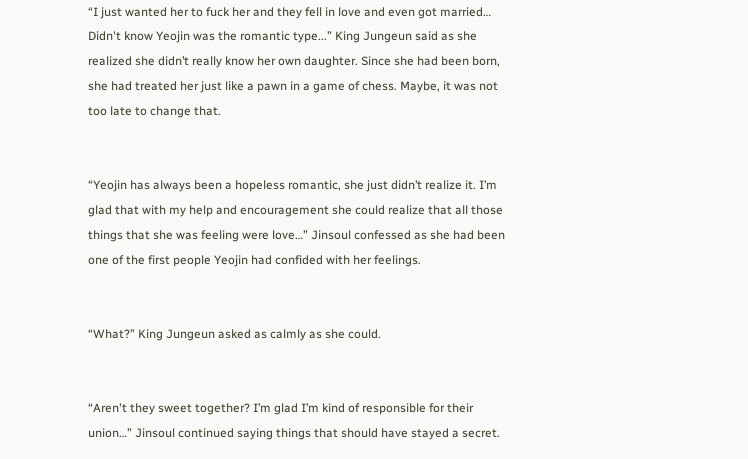“I just wanted her to fuck her and they fell in love and even got married… Didn't know Yeojin was the romantic type...” King Jungeun said as she realized she didn’t really know her own daughter. Since she had been born, she had treated her just like a pawn in a game of chess. Maybe, it was not too late to change that.


“Yeojin has always been a hopeless romantic, she just didn’t realize it. I’m glad that with my help and encouragement she could realize that all those things that she was feeling were love…” Jinsoul confessed as she had been one of the first people Yeojin had confided with her feelings.


“What?” King Jungeun asked as calmly as she could.


“Aren't they sweet together? I’m glad I’m kind of responsible for their union…” Jinsoul continued saying things that should have stayed a secret.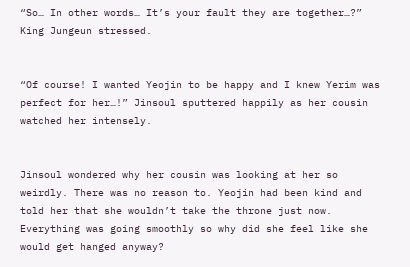“So… In other words… It’s your fault they are together…?” King Jungeun stressed.


“Of course! I wanted Yeojin to be happy and I knew Yerim was perfect for her…!” Jinsoul sputtered happily as her cousin watched her intensely.


Jinsoul wondered why her cousin was looking at her so weirdly. There was no reason to. Yeojin had been kind and told her that she wouldn’t take the throne just now. Everything was going smoothly so why did she feel like she would get hanged anyway?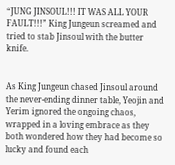“JUNG JINSOUL!!! IT WAS ALL YOUR FAULT!!!” King Jungeun screamed and tried to stab Jinsoul with the butter knife.


As King Jungeun chased Jinsoul around the never-ending dinner table, Yeojin and Yerim ignored the ongoing chaos, wrapped in a loving embrace as they both wondered how they had become so lucky and found each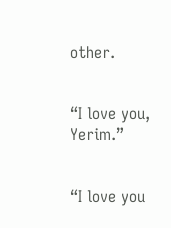other.


“I love you, Yerim.”


“I love you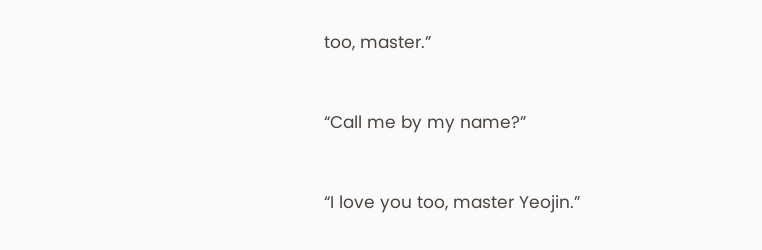too, master.”


“Call me by my name?”


“I love you too, master Yeojin.”